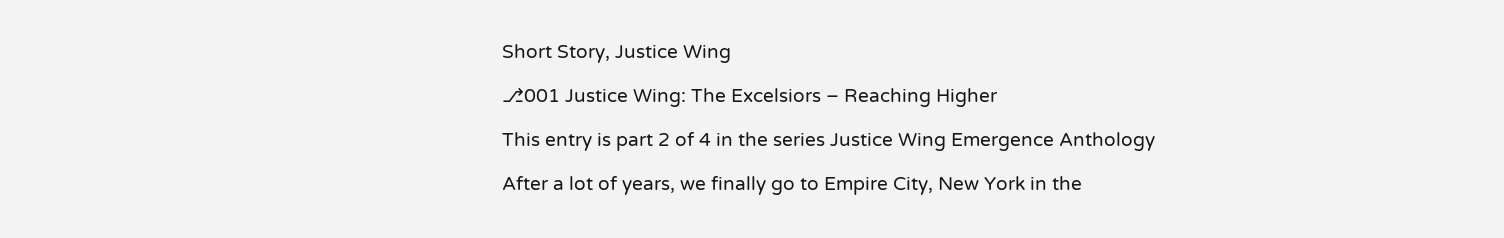Short Story, Justice Wing

⎇001 Justice Wing: The Excelsiors – Reaching Higher

This entry is part 2 of 4 in the series Justice Wing Emergence Anthology

After a lot of years, we finally go to Empire City, New York in the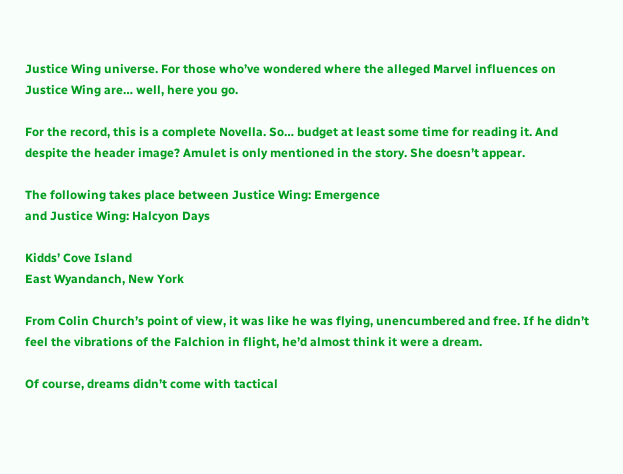Justice Wing universe. For those who’ve wondered where the alleged Marvel influences on Justice Wing are… well, here you go.

For the record, this is a complete Novella. So… budget at least some time for reading it. And despite the header image? Amulet is only mentioned in the story. She doesn’t appear.

The following takes place between Justice Wing: Emergence
and Justice Wing: Halcyon Days

Kidds’ Cove Island
East Wyandanch, New York

From Colin Church’s point of view, it was like he was flying, unencumbered and free. If he didn’t feel the vibrations of the Falchion in flight, he’d almost think it were a dream.

Of course, dreams didn’t come with tactical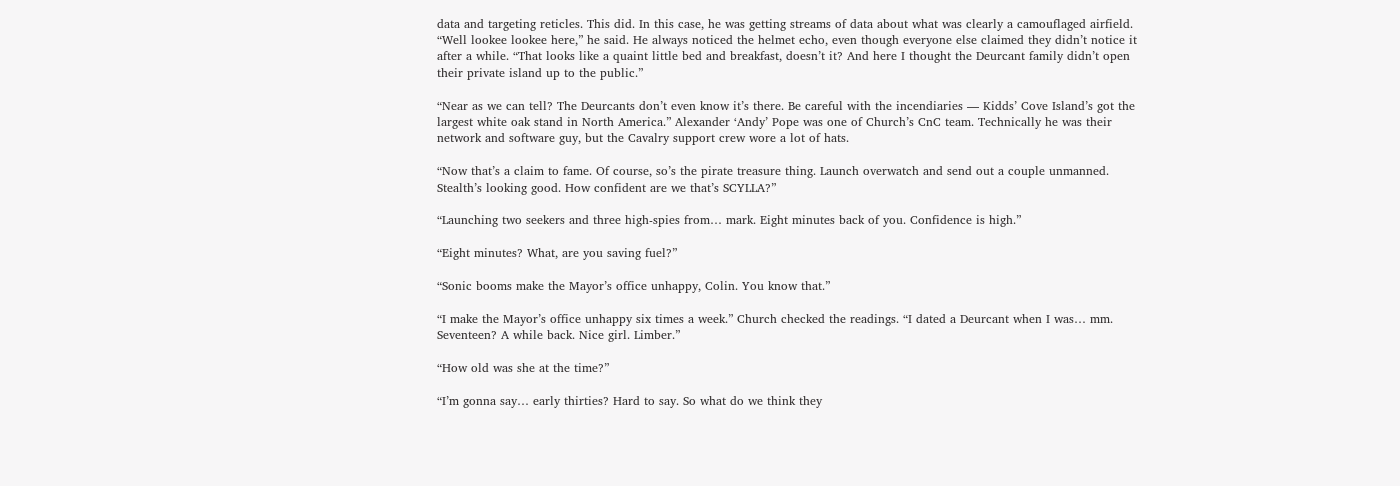data and targeting reticles. This did. In this case, he was getting streams of data about what was clearly a camouflaged airfield. “Well lookee lookee here,” he said. He always noticed the helmet echo, even though everyone else claimed they didn’t notice it after a while. “That looks like a quaint little bed and breakfast, doesn’t it? And here I thought the Deurcant family didn’t open their private island up to the public.”

“Near as we can tell? The Deurcants don’t even know it’s there. Be careful with the incendiaries — Kidds’ Cove Island’s got the largest white oak stand in North America.” Alexander ‘Andy’ Pope was one of Church’s CnC team. Technically he was their network and software guy, but the Cavalry support crew wore a lot of hats.

“Now that’s a claim to fame. Of course, so’s the pirate treasure thing. Launch overwatch and send out a couple unmanned. Stealth’s looking good. How confident are we that’s SCYLLA?”

“Launching two seekers and three high-spies from… mark. Eight minutes back of you. Confidence is high.”

“Eight minutes? What, are you saving fuel?”

“Sonic booms make the Mayor’s office unhappy, Colin. You know that.”

“I make the Mayor’s office unhappy six times a week.” Church checked the readings. “I dated a Deurcant when I was… mm. Seventeen? A while back. Nice girl. Limber.”

“How old was she at the time?”

“I’m gonna say… early thirties? Hard to say. So what do we think they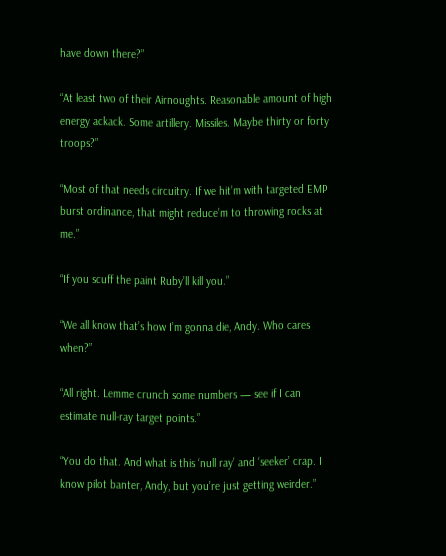have down there?”

“At least two of their Airnoughts. Reasonable amount of high energy ackack. Some artillery. Missiles. Maybe thirty or forty troops?”

“Most of that needs circuitry. If we hit’m with targeted EMP burst ordinance, that might reduce’m to throwing rocks at me.”

“If you scuff the paint Ruby’ll kill you.”

“We all know that’s how I’m gonna die, Andy. Who cares when?”

“All right. Lemme crunch some numbers — see if I can estimate null-ray target points.”

“You do that. And what is this ‘null ray’ and ‘seeker’ crap. I know pilot banter, Andy, but you’re just getting weirder.”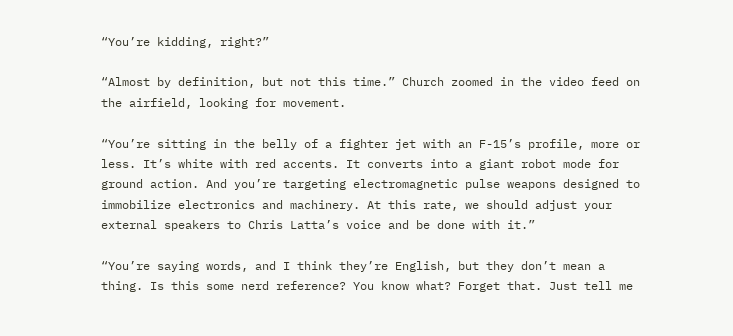“You’re kidding, right?”

“Almost by definition, but not this time.” Church zoomed in the video feed on the airfield, looking for movement.

“You’re sitting in the belly of a fighter jet with an F-15’s profile, more or less. It’s white with red accents. It converts into a giant robot mode for ground action. And you’re targeting electromagnetic pulse weapons designed to immobilize electronics and machinery. At this rate, we should adjust your external speakers to Chris Latta’s voice and be done with it.”

“You’re saying words, and I think they’re English, but they don’t mean a thing. Is this some nerd reference? You know what? Forget that. Just tell me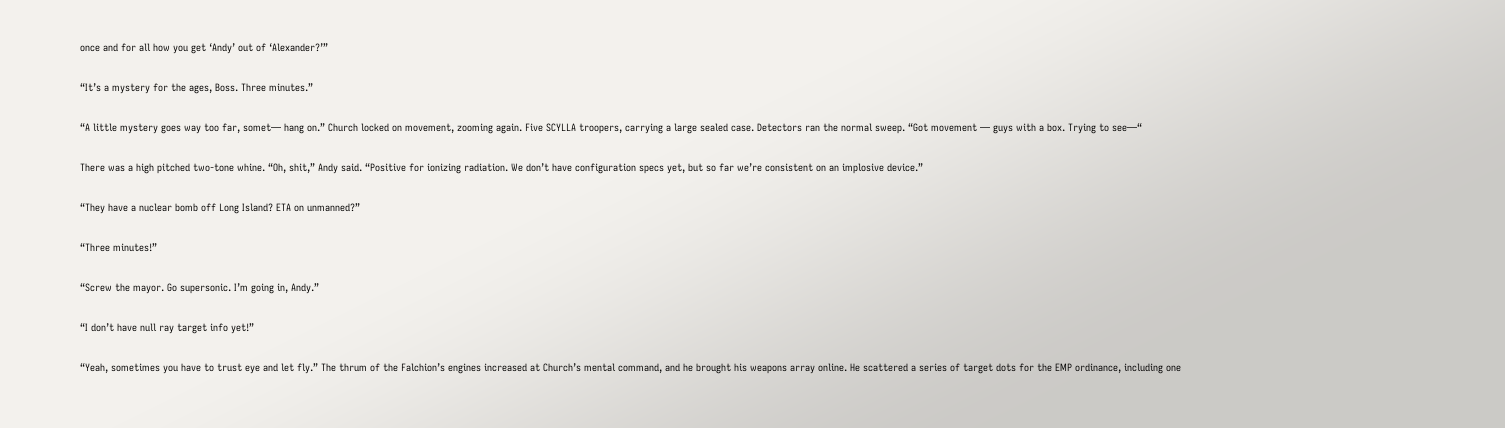once and for all how you get ‘Andy’ out of ‘Alexander?’”

“It’s a mystery for the ages, Boss. Three minutes.”

“A little mystery goes way too far, somet— hang on.” Church locked on movement, zooming again. Five SCYLLA troopers, carrying a large sealed case. Detectors ran the normal sweep. “Got movement — guys with a box. Trying to see—“

There was a high pitched two-tone whine. “Oh, shit,” Andy said. “Positive for ionizing radiation. We don’t have configuration specs yet, but so far we’re consistent on an implosive device.”

“They have a nuclear bomb off Long Island? ETA on unmanned?”

“Three minutes!”

“Screw the mayor. Go supersonic. I’m going in, Andy.”

“I don’t have null ray target info yet!”

“Yeah, sometimes you have to trust eye and let fly.” The thrum of the Falchion’s engines increased at Church’s mental command, and he brought his weapons array online. He scattered a series of target dots for the EMP ordinance, including one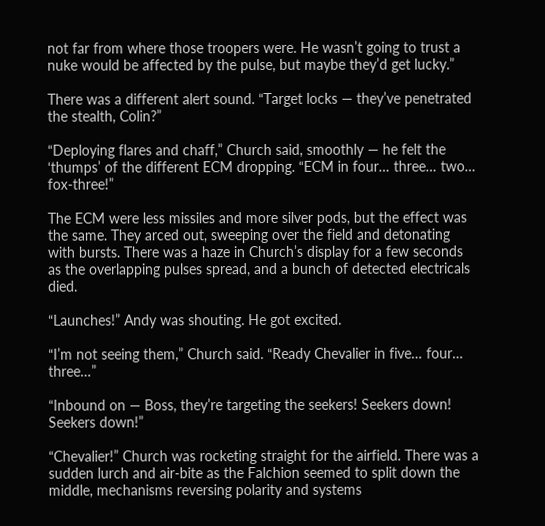not far from where those troopers were. He wasn’t going to trust a nuke would be affected by the pulse, but maybe they’d get lucky.”

There was a different alert sound. “Target locks — they’ve penetrated the stealth, Colin?”

“Deploying flares and chaff,” Church said, smoothly — he felt the ‘thumps’ of the different ECM dropping. “ECM in four… three… two… fox-three!”

The ECM were less missiles and more silver pods, but the effect was the same. They arced out, sweeping over the field and detonating with bursts. There was a haze in Church’s display for a few seconds as the overlapping pulses spread, and a bunch of detected electricals died.

“Launches!” Andy was shouting. He got excited.

“I’m not seeing them,” Church said. “Ready Chevalier in five… four… three…”

“Inbound on — Boss, they’re targeting the seekers! Seekers down! Seekers down!”

“Chevalier!” Church was rocketing straight for the airfield. There was a sudden lurch and air-bite as the Falchion seemed to split down the middle, mechanisms reversing polarity and systems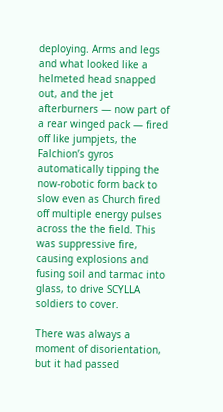deploying. Arms and legs and what looked like a helmeted head snapped out, and the jet afterburners — now part of a rear winged pack — fired off like jumpjets, the Falchion’s gyros automatically tipping the now-robotic form back to slow even as Church fired off multiple energy pulses across the the field. This was suppressive fire, causing explosions and fusing soil and tarmac into glass, to drive SCYLLA soldiers to cover.

There was always a moment of disorientation, but it had passed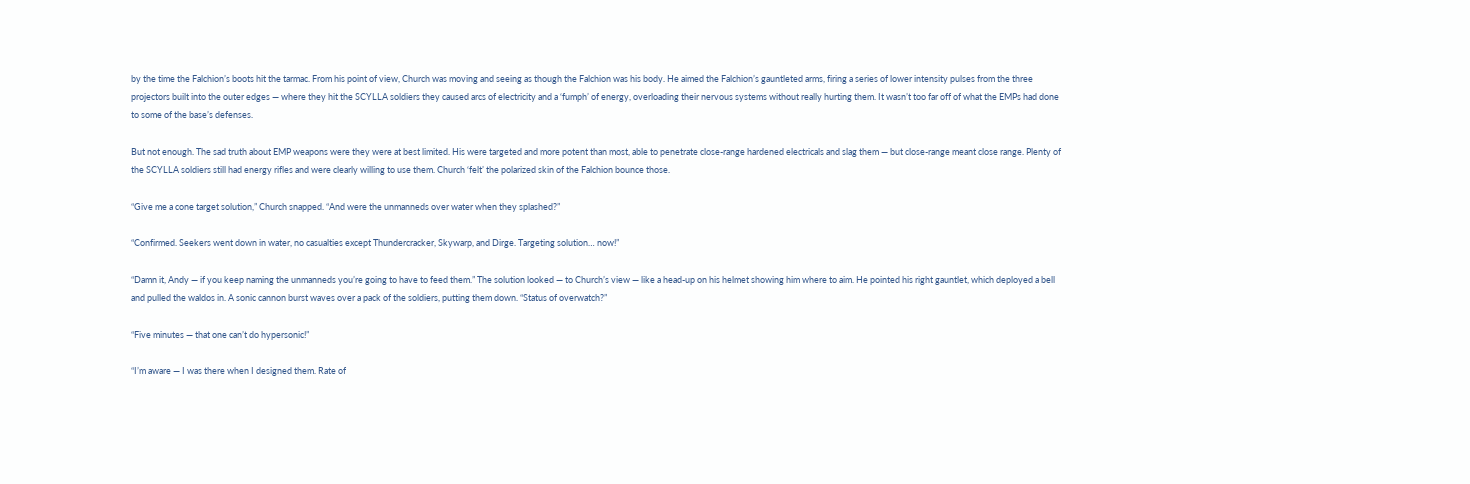by the time the Falchion’s boots hit the tarmac. From his point of view, Church was moving and seeing as though the Falchion was his body. He aimed the Falchion’s gauntleted arms, firing a series of lower intensity pulses from the three projectors built into the outer edges — where they hit the SCYLLA soldiers they caused arcs of electricity and a ‘fumph’ of energy, overloading their nervous systems without really hurting them. It wasn’t too far off of what the EMPs had done to some of the base’s defenses.

But not enough. The sad truth about EMP weapons were they were at best limited. His were targeted and more potent than most, able to penetrate close-range hardened electricals and slag them — but close-range meant close range. Plenty of the SCYLLA soldiers still had energy rifles and were clearly willing to use them. Church ‘felt’ the polarized skin of the Falchion bounce those.

“Give me a cone target solution,” Church snapped. “And were the unmanneds over water when they splashed?”

“Confirmed. Seekers went down in water, no casualties except Thundercracker, Skywarp, and Dirge. Targeting solution… now!”

“Damn it, Andy — if you keep naming the unmanneds you’re going to have to feed them.” The solution looked — to Church’s view — like a head-up on his helmet showing him where to aim. He pointed his right gauntlet, which deployed a bell and pulled the waldos in. A sonic cannon burst waves over a pack of the soldiers, putting them down. “Status of overwatch?”

“Five minutes — that one can’t do hypersonic!”

“I’m aware — I was there when I designed them. Rate of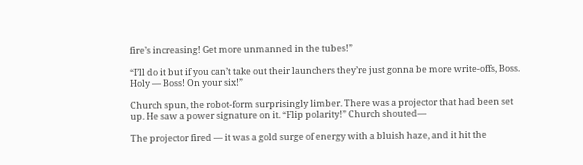fire’s increasing! Get more unmanned in the tubes!”

“I’ll do it but if you can’t take out their launchers they’re just gonna be more write-offs, Boss. Holy — Boss! On your six!”

Church spun, the robot-form surprisingly limber. There was a projector that had been set up. He saw a power signature on it. “Flip polarity!” Church shouted—

The projector fired — it was a gold surge of energy with a bluish haze, and it hit the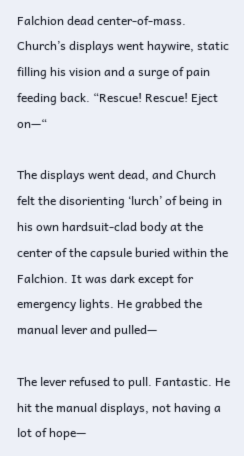Falchion dead center-of-mass. Church’s displays went haywire, static filling his vision and a surge of pain feeding back. “Rescue! Rescue! Eject on—“

The displays went dead, and Church felt the disorienting ‘lurch’ of being in his own hardsuit-clad body at the center of the capsule buried within the Falchion. It was dark except for emergency lights. He grabbed the manual lever and pulled—

The lever refused to pull. Fantastic. He hit the manual displays, not having a lot of hope—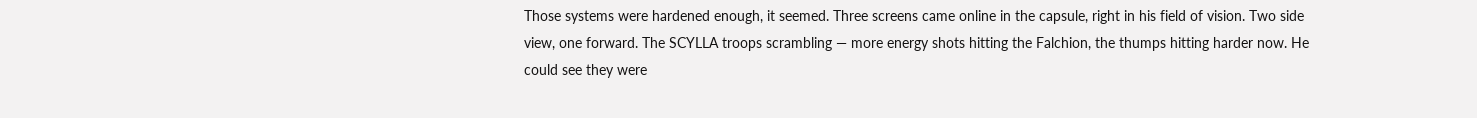Those systems were hardened enough, it seemed. Three screens came online in the capsule, right in his field of vision. Two side view, one forward. The SCYLLA troops scrambling — more energy shots hitting the Falchion, the thumps hitting harder now. He could see they were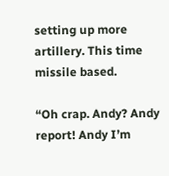setting up more artillery. This time missile based.

“Oh crap. Andy? Andy report! Andy I’m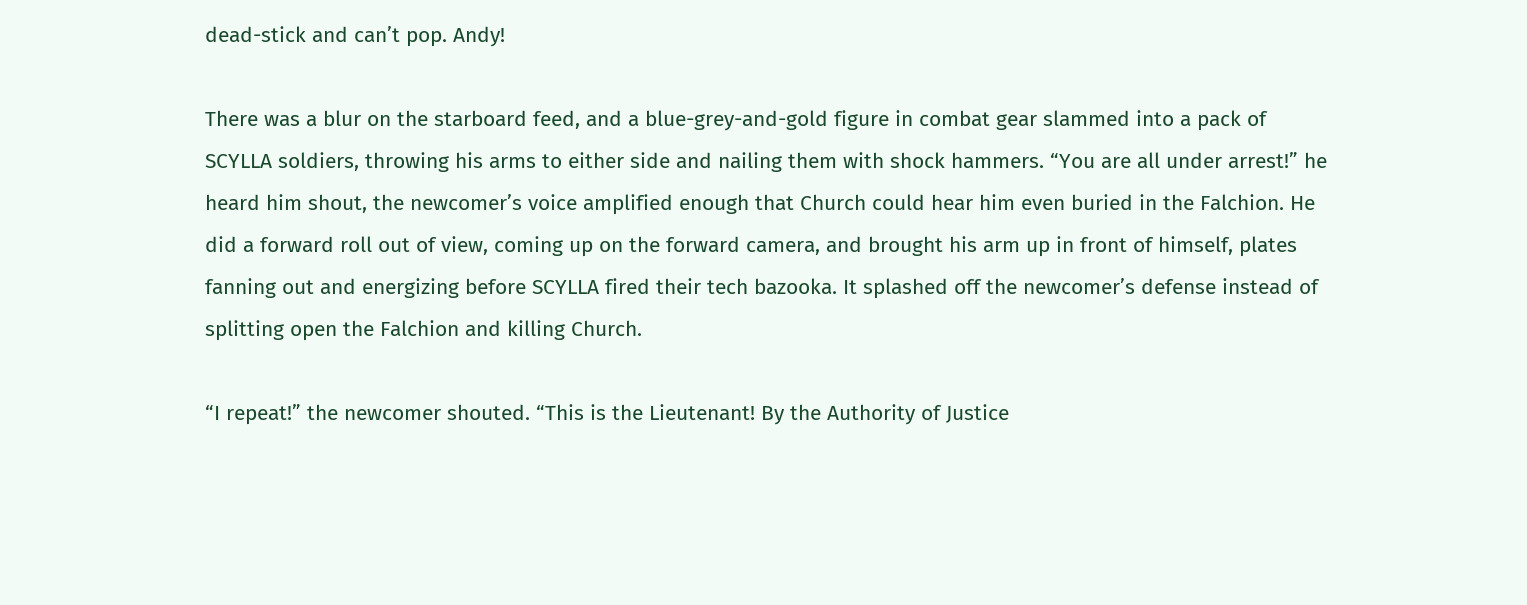dead-stick and can’t pop. Andy!

There was a blur on the starboard feed, and a blue-grey-and-gold figure in combat gear slammed into a pack of SCYLLA soldiers, throwing his arms to either side and nailing them with shock hammers. “You are all under arrest!” he heard him shout, the newcomer’s voice amplified enough that Church could hear him even buried in the Falchion. He did a forward roll out of view, coming up on the forward camera, and brought his arm up in front of himself, plates fanning out and energizing before SCYLLA fired their tech bazooka. It splashed off the newcomer’s defense instead of splitting open the Falchion and killing Church.

“I repeat!” the newcomer shouted. “This is the Lieutenant! By the Authority of Justice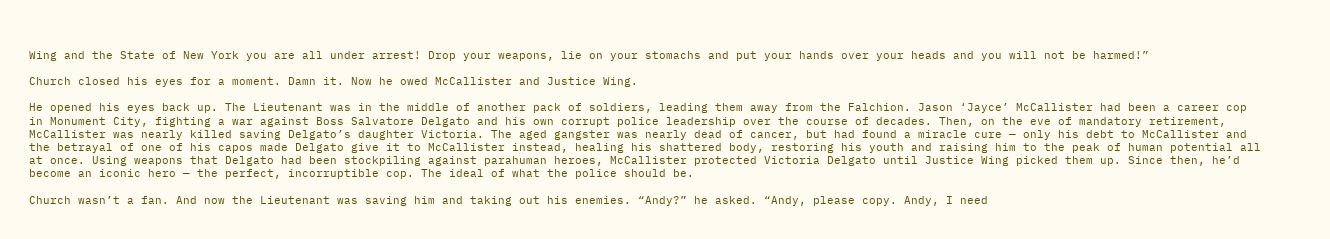Wing and the State of New York you are all under arrest! Drop your weapons, lie on your stomachs and put your hands over your heads and you will not be harmed!”

Church closed his eyes for a moment. Damn it. Now he owed McCallister and Justice Wing.

He opened his eyes back up. The Lieutenant was in the middle of another pack of soldiers, leading them away from the Falchion. Jason ‘Jayce’ McCallister had been a career cop in Monument City, fighting a war against Boss Salvatore Delgato and his own corrupt police leadership over the course of decades. Then, on the eve of mandatory retirement, McCallister was nearly killed saving Delgato’s daughter Victoria. The aged gangster was nearly dead of cancer, but had found a miracle cure — only his debt to McCallister and the betrayal of one of his capos made Delgato give it to McCallister instead, healing his shattered body, restoring his youth and raising him to the peak of human potential all at once. Using weapons that Delgato had been stockpiling against parahuman heroes, McCallister protected Victoria Delgato until Justice Wing picked them up. Since then, he’d become an iconic hero — the perfect, incorruptible cop. The ideal of what the police should be.

Church wasn’t a fan. And now the Lieutenant was saving him and taking out his enemies. “Andy?” he asked. “Andy, please copy. Andy, I need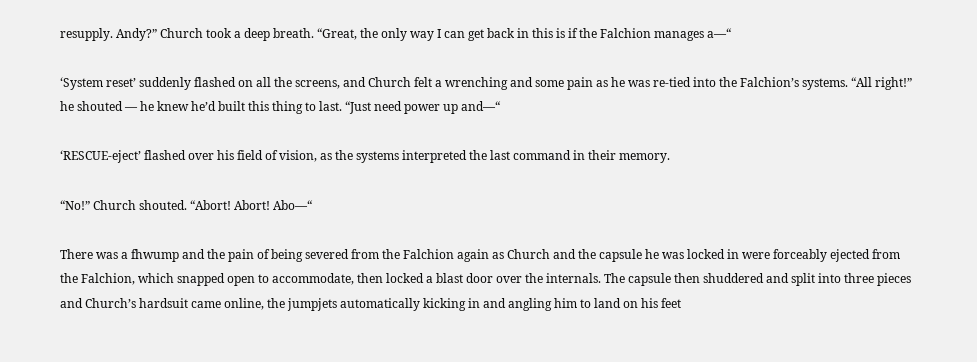resupply. Andy?” Church took a deep breath. “Great, the only way I can get back in this is if the Falchion manages a—“

‘System reset’ suddenly flashed on all the screens, and Church felt a wrenching and some pain as he was re-tied into the Falchion’s systems. “All right!” he shouted — he knew he’d built this thing to last. “Just need power up and—“

‘RESCUE-eject’ flashed over his field of vision, as the systems interpreted the last command in their memory.

“No!” Church shouted. “Abort! Abort! Abo—“

There was a fhwump and the pain of being severed from the Falchion again as Church and the capsule he was locked in were forceably ejected from the Falchion, which snapped open to accommodate, then locked a blast door over the internals. The capsule then shuddered and split into three pieces and Church’s hardsuit came online, the jumpjets automatically kicking in and angling him to land on his feet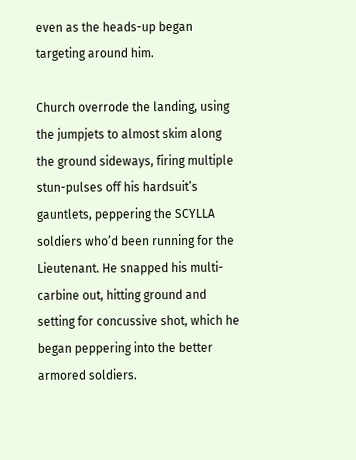even as the heads-up began targeting around him.

Church overrode the landing, using the jumpjets to almost skim along the ground sideways, firing multiple stun-pulses off his hardsuit’s gauntlets, peppering the SCYLLA soldiers who’d been running for the Lieutenant. He snapped his multi-carbine out, hitting ground and setting for concussive shot, which he began peppering into the better armored soldiers.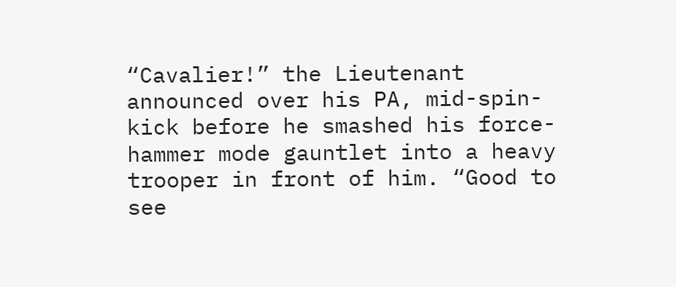“Cavalier!” the Lieutenant announced over his PA, mid-spin-kick before he smashed his force-hammer mode gauntlet into a heavy trooper in front of him. “Good to see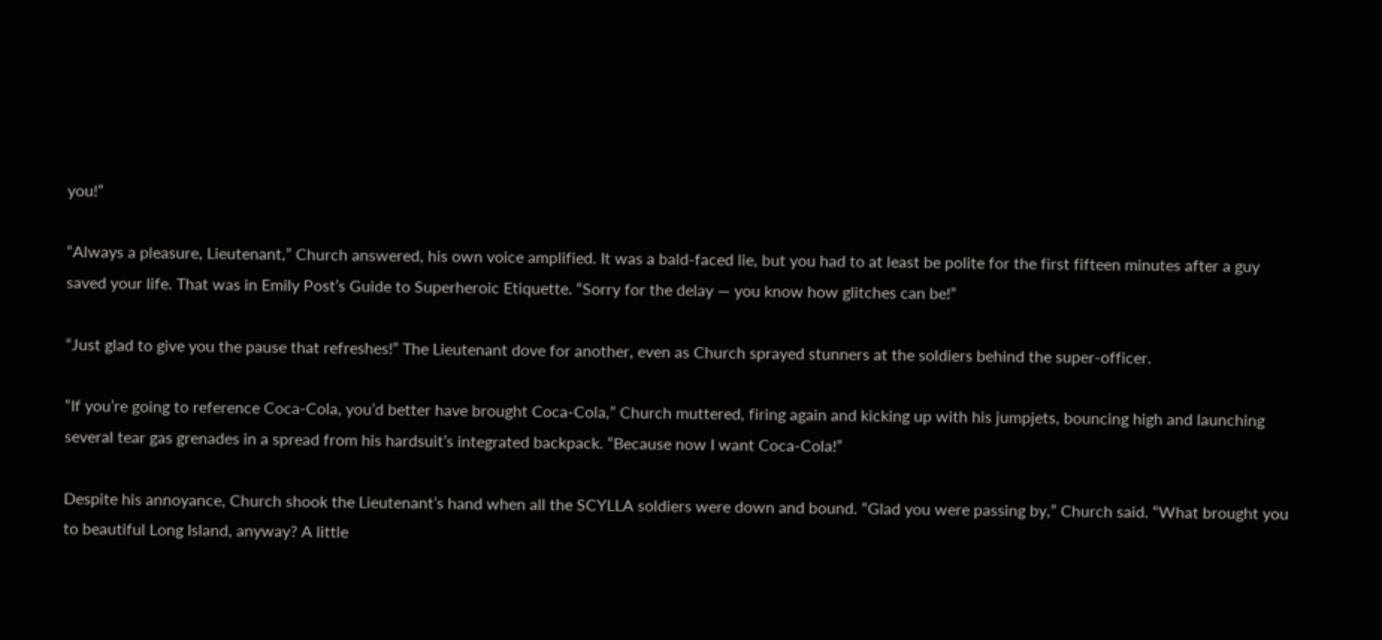you!”

“Always a pleasure, Lieutenant,” Church answered, his own voice amplified. It was a bald-faced lie, but you had to at least be polite for the first fifteen minutes after a guy saved your life. That was in Emily Post’s Guide to Superheroic Etiquette. “Sorry for the delay — you know how glitches can be!”

“Just glad to give you the pause that refreshes!” The Lieutenant dove for another, even as Church sprayed stunners at the soldiers behind the super-officer.

“If you’re going to reference Coca-Cola, you’d better have brought Coca-Cola,” Church muttered, firing again and kicking up with his jumpjets, bouncing high and launching several tear gas grenades in a spread from his hardsuit’s integrated backpack. “Because now I want Coca-Cola!”

Despite his annoyance, Church shook the Lieutenant’s hand when all the SCYLLA soldiers were down and bound. “Glad you were passing by,” Church said. “What brought you to beautiful Long Island, anyway? A little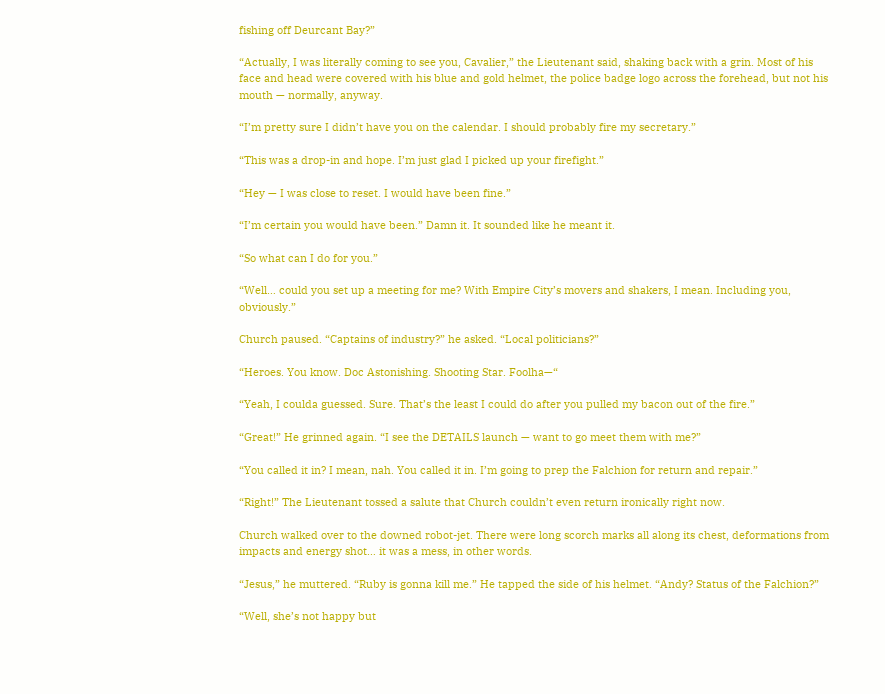fishing off Deurcant Bay?”

“Actually, I was literally coming to see you, Cavalier,” the Lieutenant said, shaking back with a grin. Most of his face and head were covered with his blue and gold helmet, the police badge logo across the forehead, but not his mouth — normally, anyway.

“I’m pretty sure I didn’t have you on the calendar. I should probably fire my secretary.”

“This was a drop-in and hope. I’m just glad I picked up your firefight.”

“Hey — I was close to reset. I would have been fine.”

“I’m certain you would have been.” Damn it. It sounded like he meant it.

“So what can I do for you.”

“Well… could you set up a meeting for me? With Empire City’s movers and shakers, I mean. Including you, obviously.”

Church paused. “Captains of industry?” he asked. “Local politicians?”

“Heroes. You know. Doc Astonishing. Shooting Star. Foolha—“

“Yeah, I coulda guessed. Sure. That’s the least I could do after you pulled my bacon out of the fire.”

“Great!” He grinned again. “I see the DETAILS launch — want to go meet them with me?”

“You called it in? I mean, nah. You called it in. I’m going to prep the Falchion for return and repair.”

“Right!” The Lieutenant tossed a salute that Church couldn’t even return ironically right now.

Church walked over to the downed robot-jet. There were long scorch marks all along its chest, deformations from impacts and energy shot… it was a mess, in other words.

“Jesus,” he muttered. “Ruby is gonna kill me.” He tapped the side of his helmet. “Andy? Status of the Falchion?”

“Well, she’s not happy but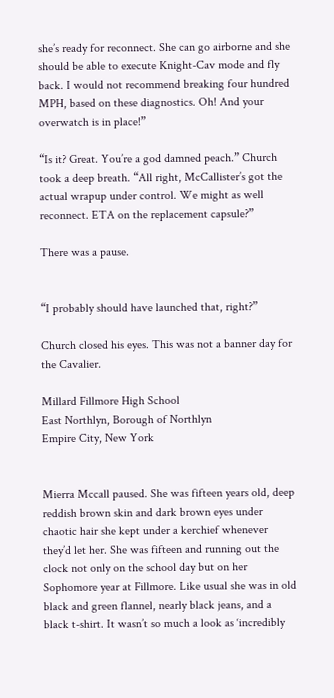she’s ready for reconnect. She can go airborne and she should be able to execute Knight-Cav mode and fly back. I would not recommend breaking four hundred MPH, based on these diagnostics. Oh! And your overwatch is in place!”

“Is it? Great. You’re a god damned peach.” Church took a deep breath. “All right, McCallister’s got the actual wrapup under control. We might as well reconnect. ETA on the replacement capsule?”

There was a pause.


“I probably should have launched that, right?”

Church closed his eyes. This was not a banner day for the Cavalier.

Millard Fillmore High School
East Northlyn, Borough of Northlyn
Empire City, New York


Mierra Mccall paused. She was fifteen years old, deep reddish brown skin and dark brown eyes under chaotic hair she kept under a kerchief whenever they’d let her. She was fifteen and running out the clock not only on the school day but on her Sophomore year at Fillmore. Like usual she was in old black and green flannel, nearly black jeans, and a black t-shirt. It wasn’t so much a look as ‘incredibly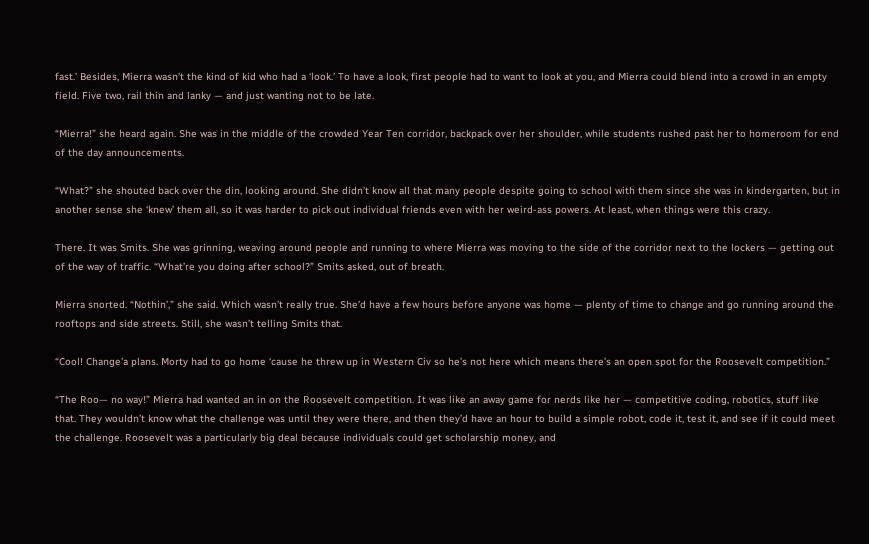fast.’ Besides, Mierra wasn’t the kind of kid who had a ‘look.’ To have a look, first people had to want to look at you, and Mierra could blend into a crowd in an empty field. Five two, rail thin and lanky — and just wanting not to be late.

“Mierra!” she heard again. She was in the middle of the crowded Year Ten corridor, backpack over her shoulder, while students rushed past her to homeroom for end of the day announcements.

“What?” she shouted back over the din, looking around. She didn’t know all that many people despite going to school with them since she was in kindergarten, but in another sense she ‘knew’ them all, so it was harder to pick out individual friends even with her weird-ass powers. At least, when things were this crazy.

There. It was Smits. She was grinning, weaving around people and running to where Mierra was moving to the side of the corridor next to the lockers — getting out of the way of traffic. “What’re you doing after school?” Smits asked, out of breath.

Mierra snorted. “Nothin’,” she said. Which wasn’t really true. She’d have a few hours before anyone was home — plenty of time to change and go running around the rooftops and side streets. Still, she wasn’t telling Smits that.

“Cool! Change’a plans. Morty had to go home ‘cause he threw up in Western Civ so he’s not here which means there’s an open spot for the Roosevelt competition.”

“The Roo— no way!” Mierra had wanted an in on the Roosevelt competition. It was like an away game for nerds like her — competitive coding, robotics, stuff like that. They wouldn’t know what the challenge was until they were there, and then they’d have an hour to build a simple robot, code it, test it, and see if it could meet the challenge. Roosevelt was a particularly big deal because individuals could get scholarship money, and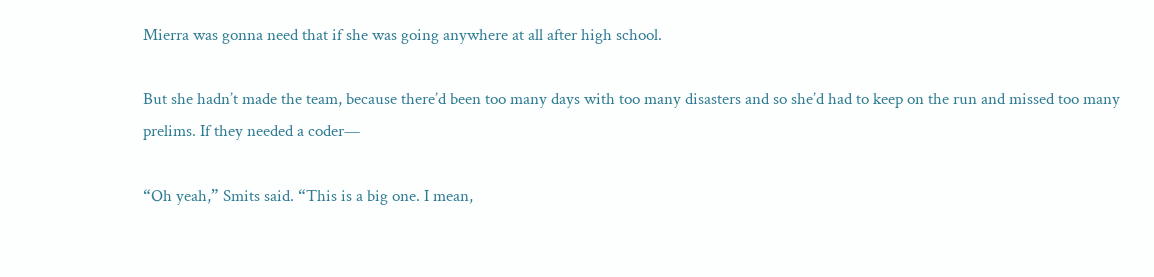Mierra was gonna need that if she was going anywhere at all after high school.

But she hadn’t made the team, because there’d been too many days with too many disasters and so she’d had to keep on the run and missed too many prelims. If they needed a coder—

“Oh yeah,” Smits said. “This is a big one. I mean,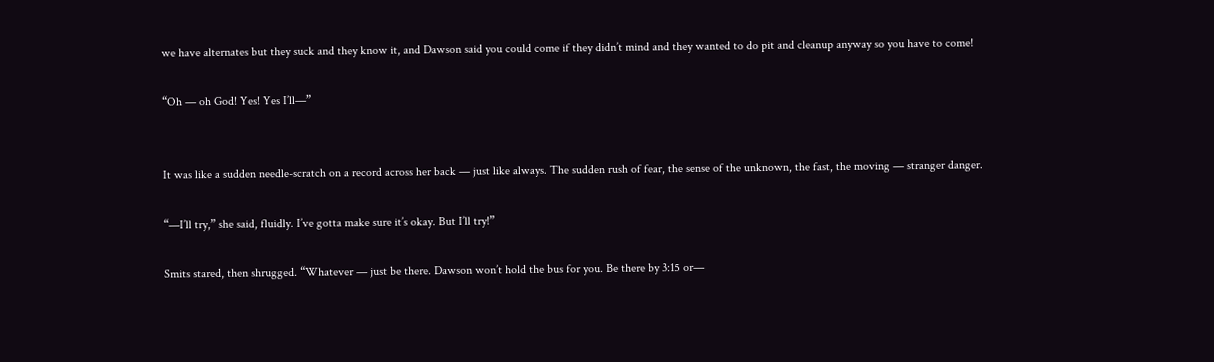we have alternates but they suck and they know it, and Dawson said you could come if they didn’t mind and they wanted to do pit and cleanup anyway so you have to come!

“Oh — oh God! Yes! Yes I’ll—”


It was like a sudden needle-scratch on a record across her back — just like always. The sudden rush of fear, the sense of the unknown, the fast, the moving — stranger danger.

“—I’ll try,” she said, fluidly. I’ve gotta make sure it’s okay. But I’ll try!”

Smits stared, then shrugged. “Whatever — just be there. Dawson won’t hold the bus for you. Be there by 3:15 or—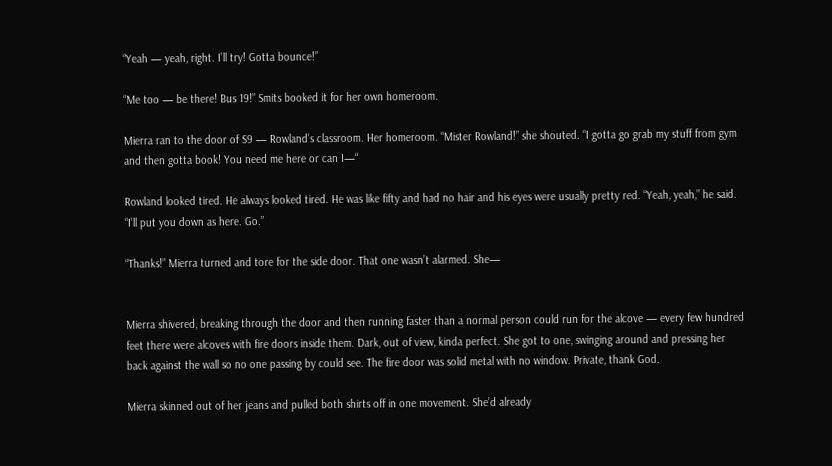“Yeah — yeah, right. I’ll try! Gotta bounce!”

“Me too — be there! Bus 19!” Smits booked it for her own homeroom.

Mierra ran to the door of S9 — Rowland’s classroom. Her homeroom. “Mister Rowland!” she shouted. “I gotta go grab my stuff from gym and then gotta book! You need me here or can I—“

Rowland looked tired. He always looked tired. He was like fifty and had no hair and his eyes were usually pretty red. “Yeah, yeah,” he said. “I’ll put you down as here. Go.”

“Thanks!” Mierra turned and tore for the side door. That one wasn’t alarmed. She—


Mierra shivered, breaking through the door and then running faster than a normal person could run for the alcove — every few hundred feet there were alcoves with fire doors inside them. Dark, out of view, kinda perfect. She got to one, swinging around and pressing her back against the wall so no one passing by could see. The fire door was solid metal with no window. Private, thank God.

Mierra skinned out of her jeans and pulled both shirts off in one movement. She’d already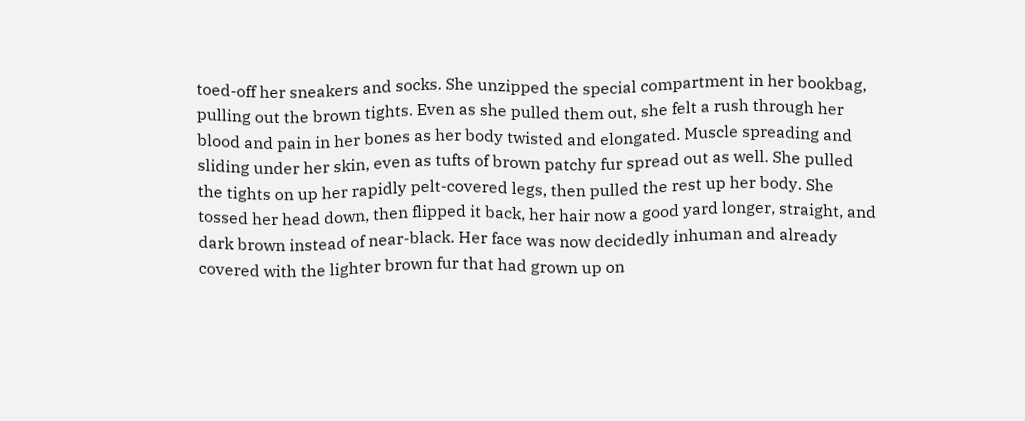toed-off her sneakers and socks. She unzipped the special compartment in her bookbag, pulling out the brown tights. Even as she pulled them out, she felt a rush through her blood and pain in her bones as her body twisted and elongated. Muscle spreading and sliding under her skin, even as tufts of brown patchy fur spread out as well. She pulled the tights on up her rapidly pelt-covered legs, then pulled the rest up her body. She tossed her head down, then flipped it back, her hair now a good yard longer, straight, and dark brown instead of near-black. Her face was now decidedly inhuman and already covered with the lighter brown fur that had grown up on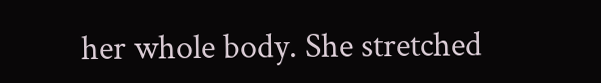her whole body. She stretched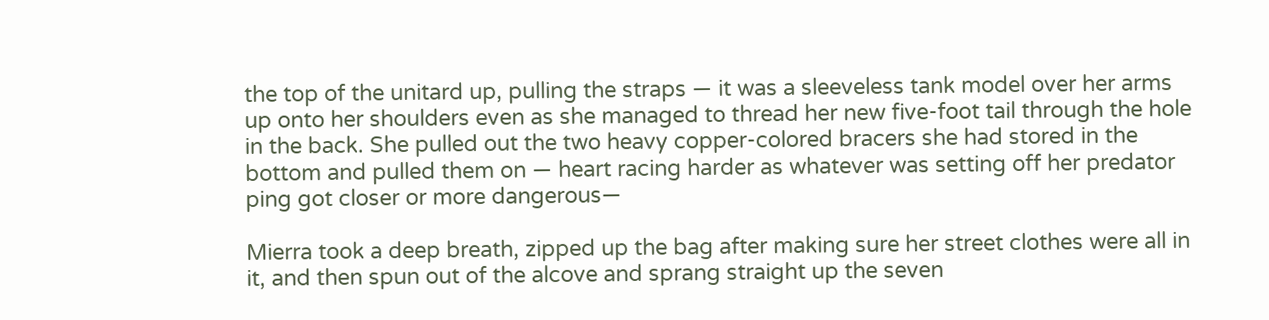the top of the unitard up, pulling the straps — it was a sleeveless tank model over her arms up onto her shoulders even as she managed to thread her new five-foot tail through the hole in the back. She pulled out the two heavy copper-colored bracers she had stored in the bottom and pulled them on — heart racing harder as whatever was setting off her predator ping got closer or more dangerous—

Mierra took a deep breath, zipped up the bag after making sure her street clothes were all in it, and then spun out of the alcove and sprang straight up the seven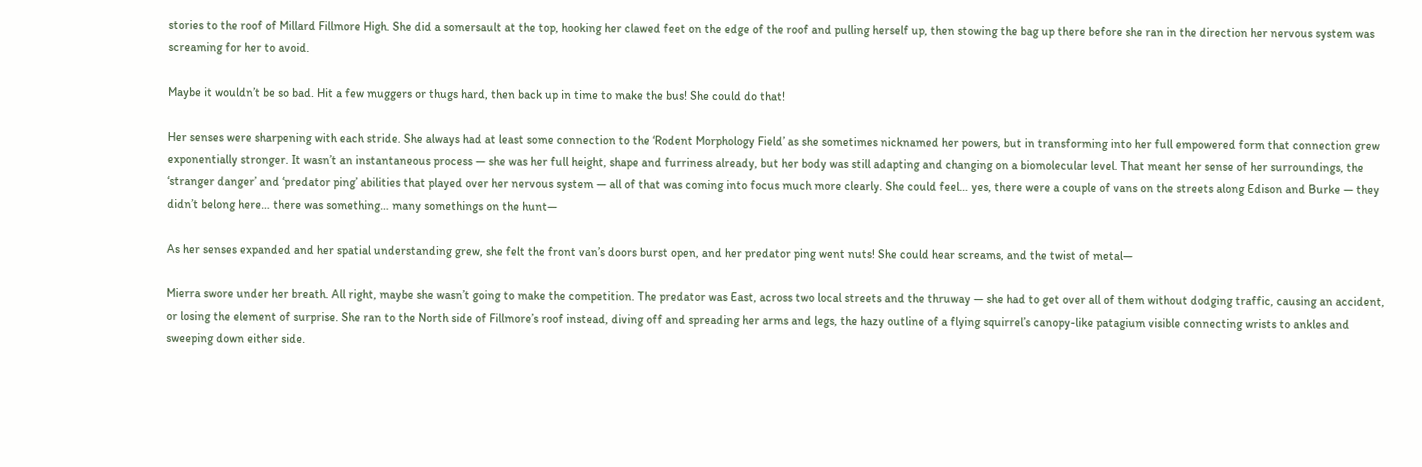stories to the roof of Millard Fillmore High. She did a somersault at the top, hooking her clawed feet on the edge of the roof and pulling herself up, then stowing the bag up there before she ran in the direction her nervous system was screaming for her to avoid.

Maybe it wouldn’t be so bad. Hit a few muggers or thugs hard, then back up in time to make the bus! She could do that!

Her senses were sharpening with each stride. She always had at least some connection to the ‘Rodent Morphology Field’ as she sometimes nicknamed her powers, but in transforming into her full empowered form that connection grew exponentially stronger. It wasn’t an instantaneous process — she was her full height, shape and furriness already, but her body was still adapting and changing on a biomolecular level. That meant her sense of her surroundings, the ‘stranger danger’ and ‘predator ping’ abilities that played over her nervous system — all of that was coming into focus much more clearly. She could feel… yes, there were a couple of vans on the streets along Edison and Burke — they didn’t belong here… there was something… many somethings on the hunt—

As her senses expanded and her spatial understanding grew, she felt the front van’s doors burst open, and her predator ping went nuts! She could hear screams, and the twist of metal—

Mierra swore under her breath. All right, maybe she wasn’t going to make the competition. The predator was East, across two local streets and the thruway — she had to get over all of them without dodging traffic, causing an accident, or losing the element of surprise. She ran to the North side of Fillmore’s roof instead, diving off and spreading her arms and legs, the hazy outline of a flying squirrel’s canopy-like patagium visible connecting wrists to ankles and sweeping down either side.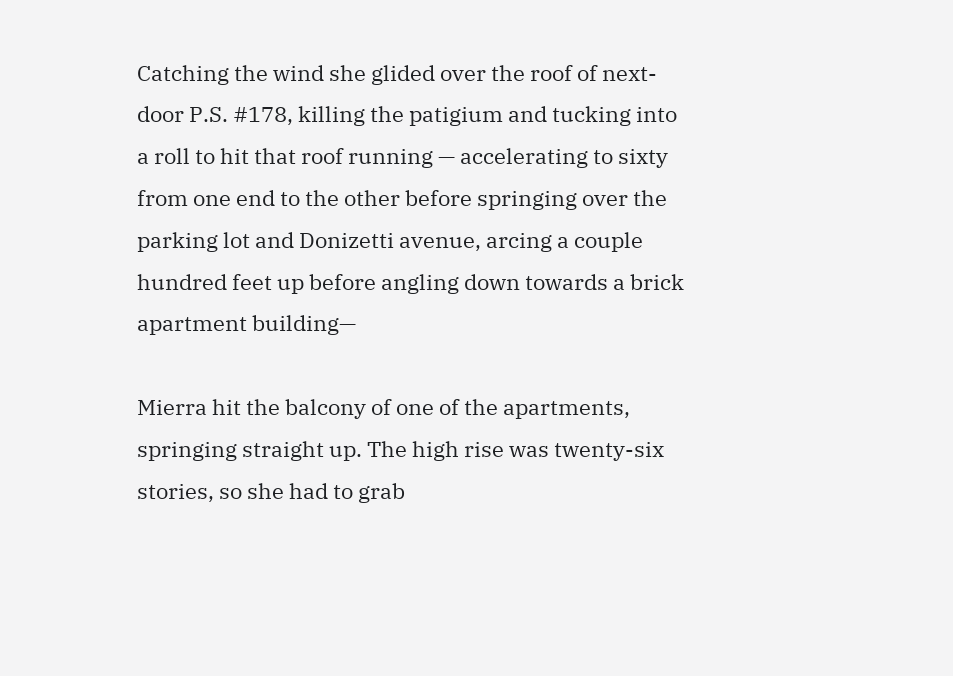Catching the wind she glided over the roof of next-door P.S. #178, killing the patigium and tucking into a roll to hit that roof running — accelerating to sixty from one end to the other before springing over the parking lot and Donizetti avenue, arcing a couple hundred feet up before angling down towards a brick apartment building—

Mierra hit the balcony of one of the apartments, springing straight up. The high rise was twenty-six stories, so she had to grab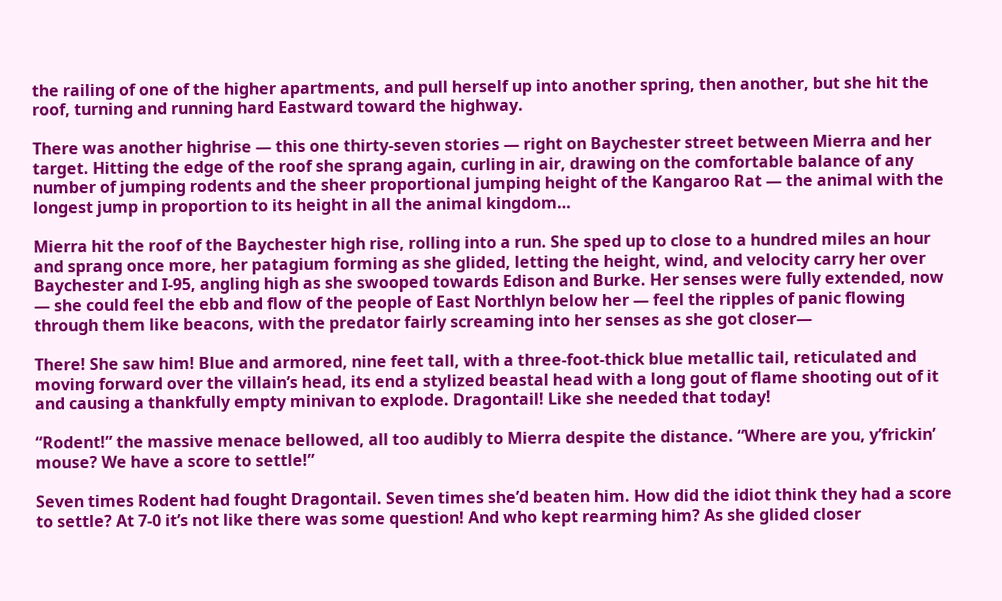the railing of one of the higher apartments, and pull herself up into another spring, then another, but she hit the roof, turning and running hard Eastward toward the highway.

There was another highrise — this one thirty-seven stories — right on Baychester street between Mierra and her target. Hitting the edge of the roof she sprang again, curling in air, drawing on the comfortable balance of any number of jumping rodents and the sheer proportional jumping height of the Kangaroo Rat — the animal with the longest jump in proportion to its height in all the animal kingdom…

Mierra hit the roof of the Baychester high rise, rolling into a run. She sped up to close to a hundred miles an hour and sprang once more, her patagium forming as she glided, letting the height, wind, and velocity carry her over Baychester and I-95, angling high as she swooped towards Edison and Burke. Her senses were fully extended, now — she could feel the ebb and flow of the people of East Northlyn below her — feel the ripples of panic flowing through them like beacons, with the predator fairly screaming into her senses as she got closer—

There! She saw him! Blue and armored, nine feet tall, with a three-foot-thick blue metallic tail, reticulated and moving forward over the villain’s head, its end a stylized beastal head with a long gout of flame shooting out of it and causing a thankfully empty minivan to explode. Dragontail! Like she needed that today!

“Rodent!” the massive menace bellowed, all too audibly to Mierra despite the distance. “Where are you, y’frickin’ mouse? We have a score to settle!”

Seven times Rodent had fought Dragontail. Seven times she’d beaten him. How did the idiot think they had a score to settle? At 7-0 it’s not like there was some question! And who kept rearming him? As she glided closer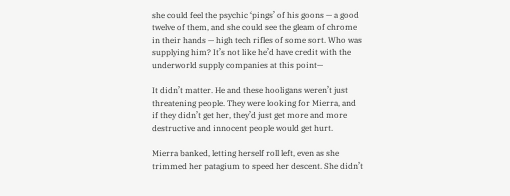she could feel the psychic ‘pings’ of his goons — a good twelve of them, and she could see the gleam of chrome in their hands — high tech rifles of some sort. Who was supplying him? It’s not like he’d have credit with the underworld supply companies at this point—

It didn’t matter. He and these hooligans weren’t just threatening people. They were looking for Mierra, and if they didn’t get her, they’d just get more and more destructive and innocent people would get hurt.

Mierra banked, letting herself roll left, even as she trimmed her patagium to speed her descent. She didn’t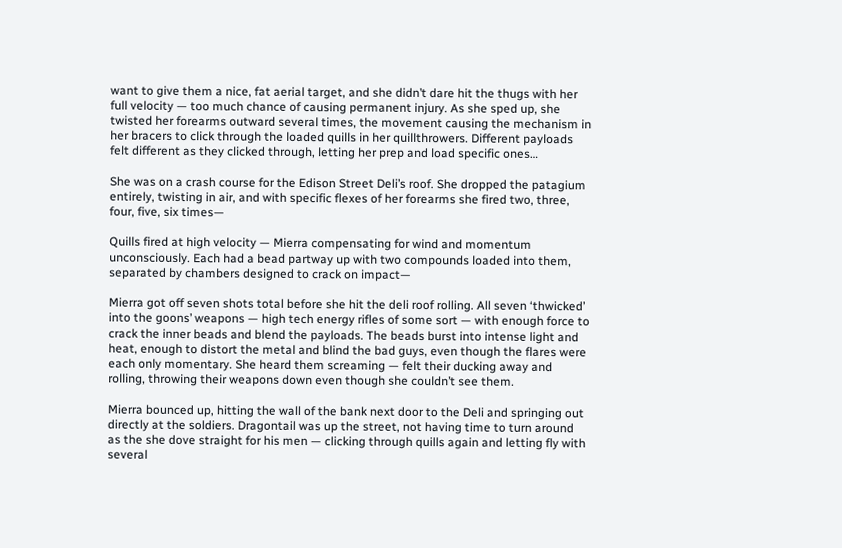want to give them a nice, fat aerial target, and she didn’t dare hit the thugs with her full velocity — too much chance of causing permanent injury. As she sped up, she twisted her forearms outward several times, the movement causing the mechanism in her bracers to click through the loaded quills in her quillthrowers. Different payloads felt different as they clicked through, letting her prep and load specific ones…

She was on a crash course for the Edison Street Deli’s roof. She dropped the patagium entirely, twisting in air, and with specific flexes of her forearms she fired two, three, four, five, six times—

Quills fired at high velocity — Mierra compensating for wind and momentum unconsciously. Each had a bead partway up with two compounds loaded into them, separated by chambers designed to crack on impact—

Mierra got off seven shots total before she hit the deli roof rolling. All seven ‘thwicked’ into the goons’ weapons — high tech energy rifles of some sort — with enough force to crack the inner beads and blend the payloads. The beads burst into intense light and heat, enough to distort the metal and blind the bad guys, even though the flares were each only momentary. She heard them screaming — felt their ducking away and rolling, throwing their weapons down even though she couldn’t see them.

Mierra bounced up, hitting the wall of the bank next door to the Deli and springing out directly at the soldiers. Dragontail was up the street, not having time to turn around as the she dove straight for his men — clicking through quills again and letting fly with several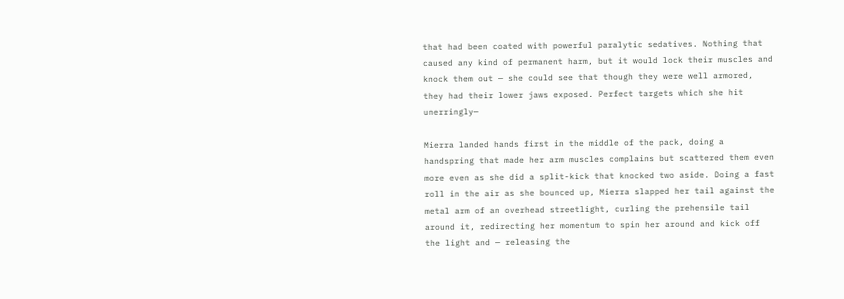that had been coated with powerful paralytic sedatives. Nothing that caused any kind of permanent harm, but it would lock their muscles and knock them out — she could see that though they were well armored, they had their lower jaws exposed. Perfect targets which she hit unerringly—

Mierra landed hands first in the middle of the pack, doing a handspring that made her arm muscles complains but scattered them even more even as she did a split-kick that knocked two aside. Doing a fast roll in the air as she bounced up, Mierra slapped her tail against the metal arm of an overhead streetlight, curling the prehensile tail around it, redirecting her momentum to spin her around and kick off the light and — releasing the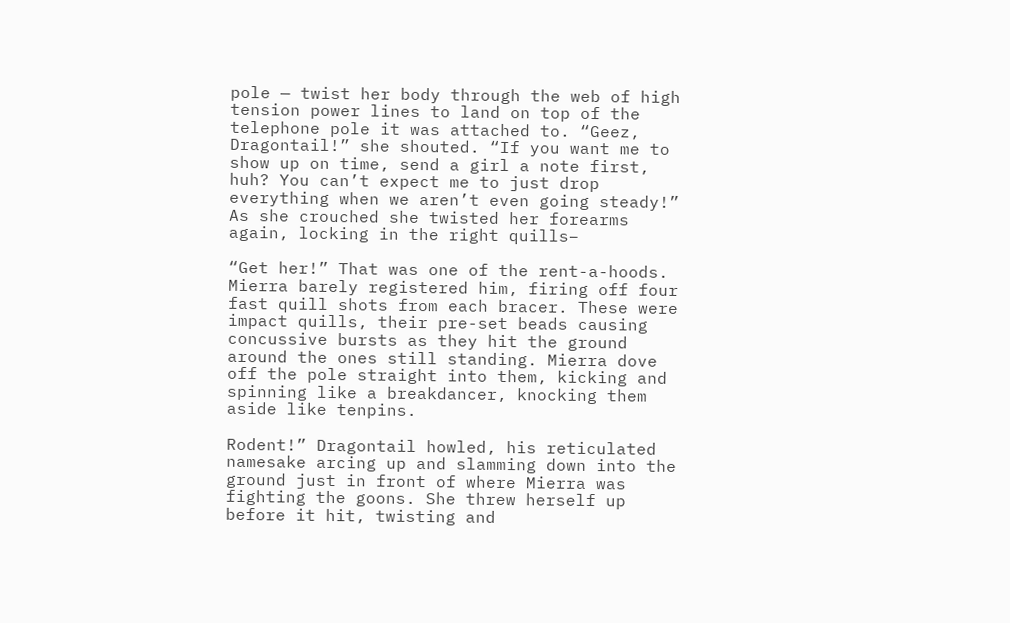pole — twist her body through the web of high tension power lines to land on top of the telephone pole it was attached to. “Geez, Dragontail!” she shouted. “If you want me to show up on time, send a girl a note first, huh? You can’t expect me to just drop everything when we aren’t even going steady!” As she crouched she twisted her forearms again, locking in the right quills–

“Get her!” That was one of the rent-a-hoods. Mierra barely registered him, firing off four fast quill shots from each bracer. These were impact quills, their pre-set beads causing concussive bursts as they hit the ground around the ones still standing. Mierra dove off the pole straight into them, kicking and spinning like a breakdancer, knocking them aside like tenpins.

Rodent!” Dragontail howled, his reticulated namesake arcing up and slamming down into the ground just in front of where Mierra was fighting the goons. She threw herself up before it hit, twisting and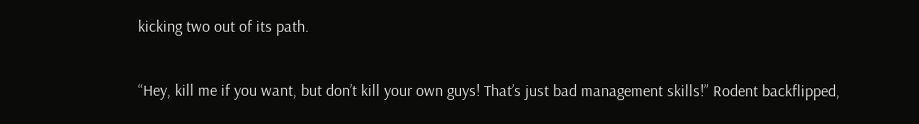kicking two out of its path.

“Hey, kill me if you want, but don’t kill your own guys! That’s just bad management skills!” Rodent backflipped,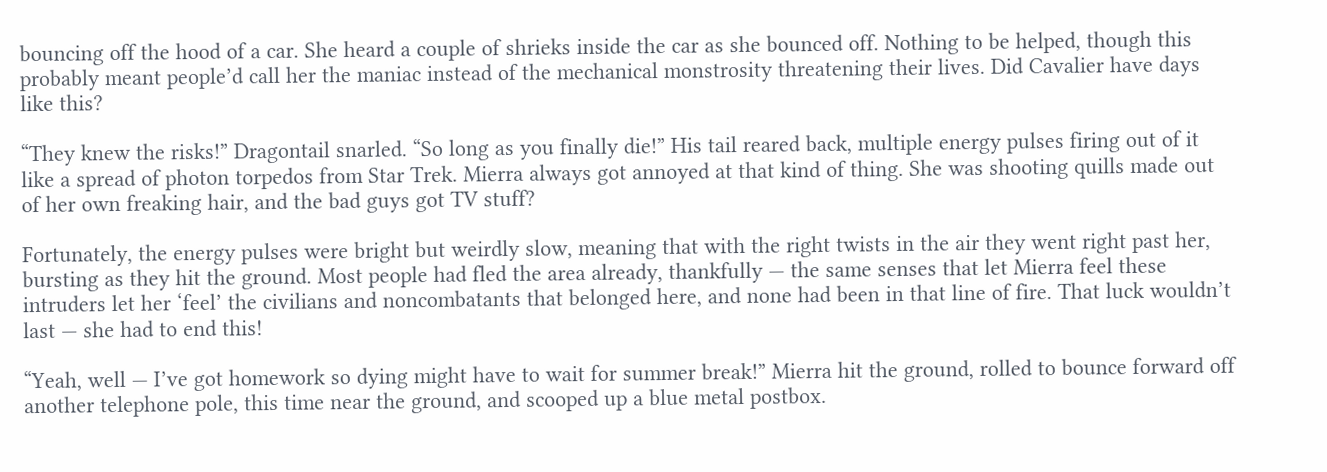bouncing off the hood of a car. She heard a couple of shrieks inside the car as she bounced off. Nothing to be helped, though this probably meant people’d call her the maniac instead of the mechanical monstrosity threatening their lives. Did Cavalier have days like this?

“They knew the risks!” Dragontail snarled. “So long as you finally die!” His tail reared back, multiple energy pulses firing out of it like a spread of photon torpedos from Star Trek. Mierra always got annoyed at that kind of thing. She was shooting quills made out of her own freaking hair, and the bad guys got TV stuff?

Fortunately, the energy pulses were bright but weirdly slow, meaning that with the right twists in the air they went right past her, bursting as they hit the ground. Most people had fled the area already, thankfully — the same senses that let Mierra feel these intruders let her ‘feel’ the civilians and noncombatants that belonged here, and none had been in that line of fire. That luck wouldn’t last — she had to end this!

“Yeah, well — I’ve got homework so dying might have to wait for summer break!” Mierra hit the ground, rolled to bounce forward off another telephone pole, this time near the ground, and scooped up a blue metal postbox.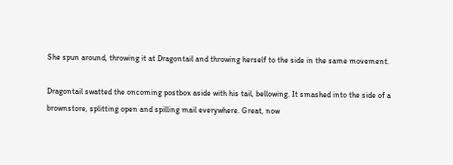She spun around, throwing it at Dragontail and throwing herself to the side in the same movement.

Dragontail swatted the oncoming postbox aside with his tail, bellowing. It smashed into the side of a brownstore, splitting open and spilling mail everywhere. Great, now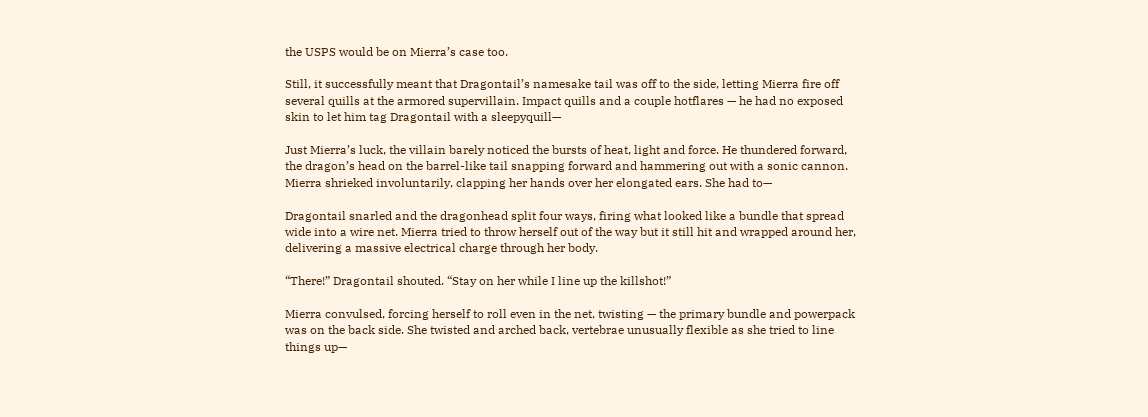the USPS would be on Mierra’s case too.

Still, it successfully meant that Dragontail’s namesake tail was off to the side, letting Mierra fire off several quills at the armored supervillain. Impact quills and a couple hotflares — he had no exposed skin to let him tag Dragontail with a sleepyquill—

Just Mierra’s luck, the villain barely noticed the bursts of heat, light and force. He thundered forward, the dragon’s head on the barrel-like tail snapping forward and hammering out with a sonic cannon. Mierra shrieked involuntarily, clapping her hands over her elongated ears. She had to—

Dragontail snarled and the dragonhead split four ways, firing what looked like a bundle that spread wide into a wire net. Mierra tried to throw herself out of the way but it still hit and wrapped around her, delivering a massive electrical charge through her body.

“There!” Dragontail shouted. “Stay on her while I line up the killshot!”

Mierra convulsed, forcing herself to roll even in the net, twisting — the primary bundle and powerpack was on the back side. She twisted and arched back, vertebrae unusually flexible as she tried to line things up—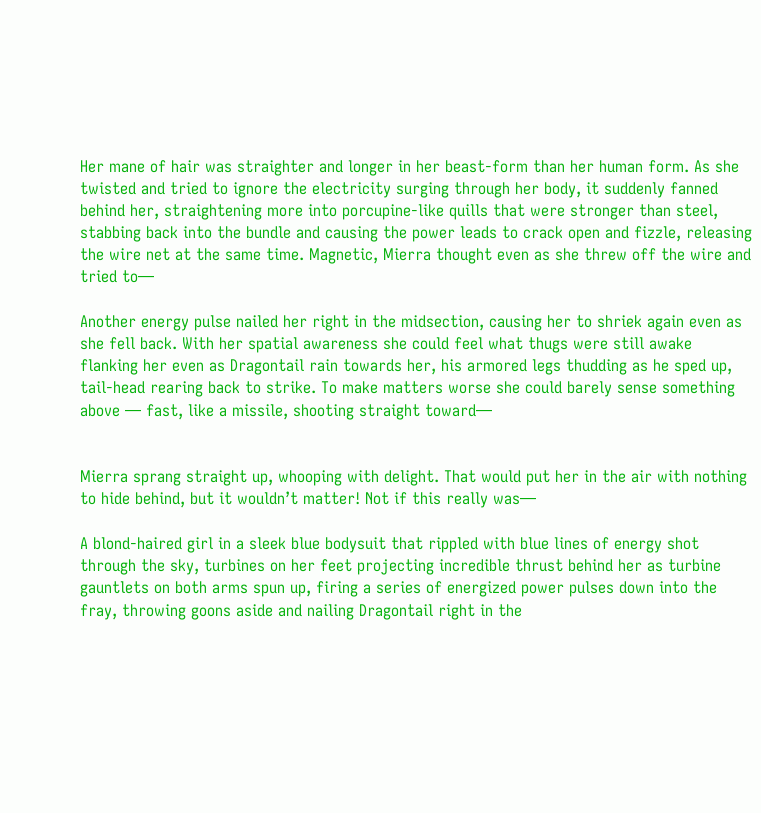Her mane of hair was straighter and longer in her beast-form than her human form. As she twisted and tried to ignore the electricity surging through her body, it suddenly fanned behind her, straightening more into porcupine-like quills that were stronger than steel, stabbing back into the bundle and causing the power leads to crack open and fizzle, releasing the wire net at the same time. Magnetic, Mierra thought even as she threw off the wire and tried to—

Another energy pulse nailed her right in the midsection, causing her to shriek again even as she fell back. With her spatial awareness she could feel what thugs were still awake flanking her even as Dragontail rain towards her, his armored legs thudding as he sped up, tail-head rearing back to strike. To make matters worse she could barely sense something above — fast, like a missile, shooting straight toward—


Mierra sprang straight up, whooping with delight. That would put her in the air with nothing to hide behind, but it wouldn’t matter! Not if this really was—

A blond-haired girl in a sleek blue bodysuit that rippled with blue lines of energy shot through the sky, turbines on her feet projecting incredible thrust behind her as turbine gauntlets on both arms spun up, firing a series of energized power pulses down into the fray, throwing goons aside and nailing Dragontail right in the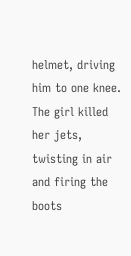helmet, driving him to one knee. The girl killed her jets, twisting in air and firing the boots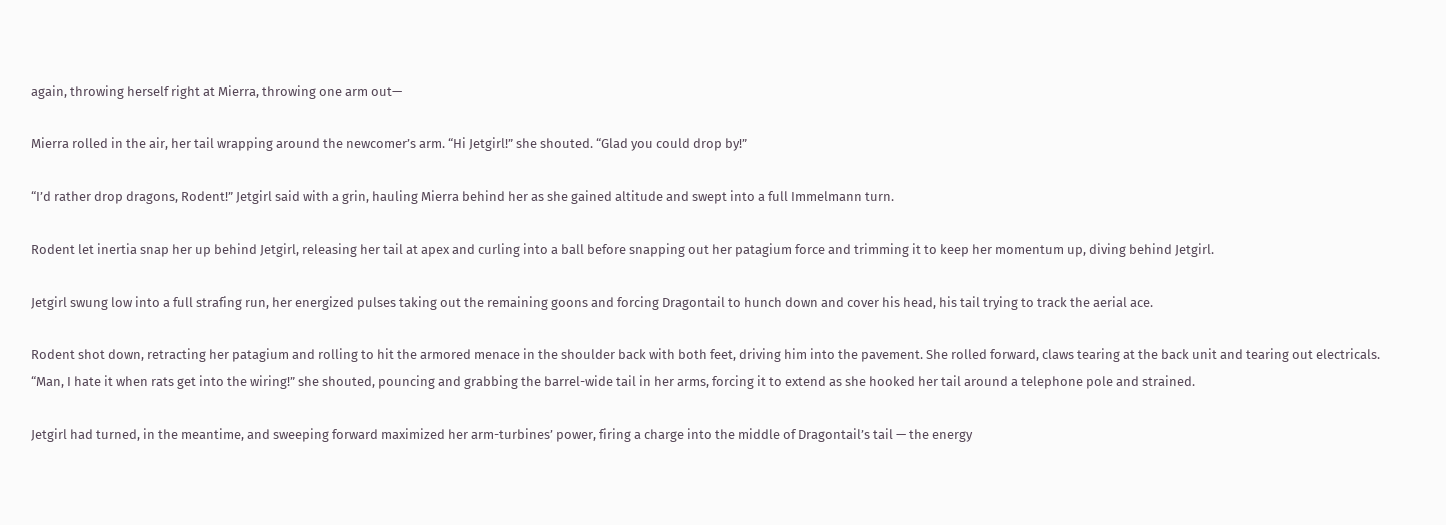again, throwing herself right at Mierra, throwing one arm out—

Mierra rolled in the air, her tail wrapping around the newcomer’s arm. “Hi Jetgirl!” she shouted. “Glad you could drop by!”

“I’d rather drop dragons, Rodent!” Jetgirl said with a grin, hauling Mierra behind her as she gained altitude and swept into a full Immelmann turn.

Rodent let inertia snap her up behind Jetgirl, releasing her tail at apex and curling into a ball before snapping out her patagium force and trimming it to keep her momentum up, diving behind Jetgirl.

Jetgirl swung low into a full strafing run, her energized pulses taking out the remaining goons and forcing Dragontail to hunch down and cover his head, his tail trying to track the aerial ace.

Rodent shot down, retracting her patagium and rolling to hit the armored menace in the shoulder back with both feet, driving him into the pavement. She rolled forward, claws tearing at the back unit and tearing out electricals. “Man, I hate it when rats get into the wiring!” she shouted, pouncing and grabbing the barrel-wide tail in her arms, forcing it to extend as she hooked her tail around a telephone pole and strained.

Jetgirl had turned, in the meantime, and sweeping forward maximized her arm-turbines’ power, firing a charge into the middle of Dragontail’s tail — the energy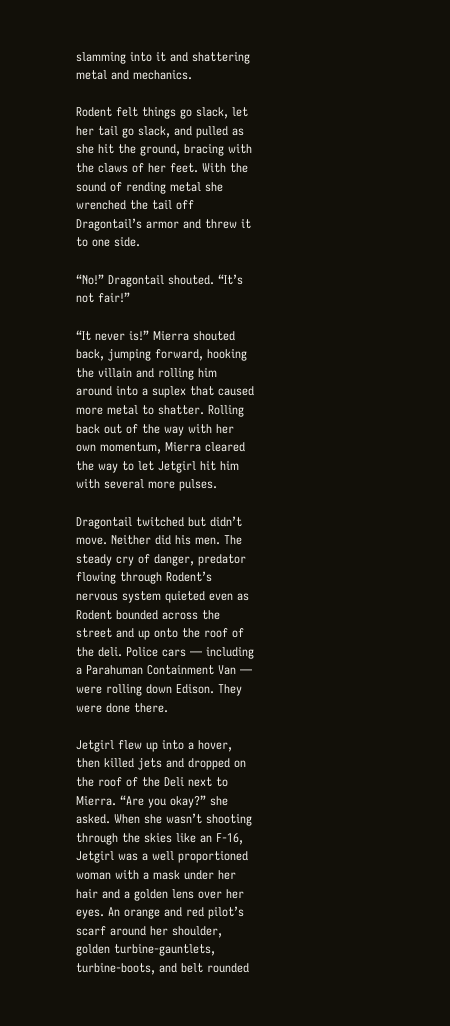slamming into it and shattering metal and mechanics.

Rodent felt things go slack, let her tail go slack, and pulled as she hit the ground, bracing with the claws of her feet. With the sound of rending metal she wrenched the tail off Dragontail’s armor and threw it to one side.

“No!” Dragontail shouted. “It’s not fair!”

“It never is!” Mierra shouted back, jumping forward, hooking the villain and rolling him around into a suplex that caused more metal to shatter. Rolling back out of the way with her own momentum, Mierra cleared the way to let Jetgirl hit him with several more pulses.

Dragontail twitched but didn’t move. Neither did his men. The steady cry of danger, predator flowing through Rodent’s nervous system quieted even as Rodent bounded across the street and up onto the roof of the deli. Police cars — including a Parahuman Containment Van — were rolling down Edison. They were done there.

Jetgirl flew up into a hover, then killed jets and dropped on the roof of the Deli next to Mierra. “Are you okay?” she asked. When she wasn’t shooting through the skies like an F-16, Jetgirl was a well proportioned woman with a mask under her hair and a golden lens over her eyes. An orange and red pilot’s scarf around her shoulder, golden turbine-gauntlets, turbine-boots, and belt rounded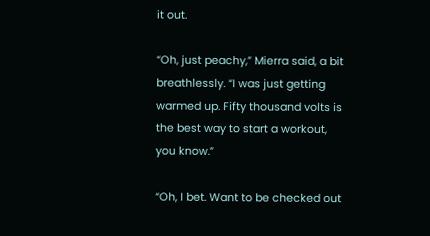it out.

“Oh, just peachy,” Mierra said, a bit breathlessly. “I was just getting warmed up. Fifty thousand volts is the best way to start a workout, you know.”

“Oh, I bet. Want to be checked out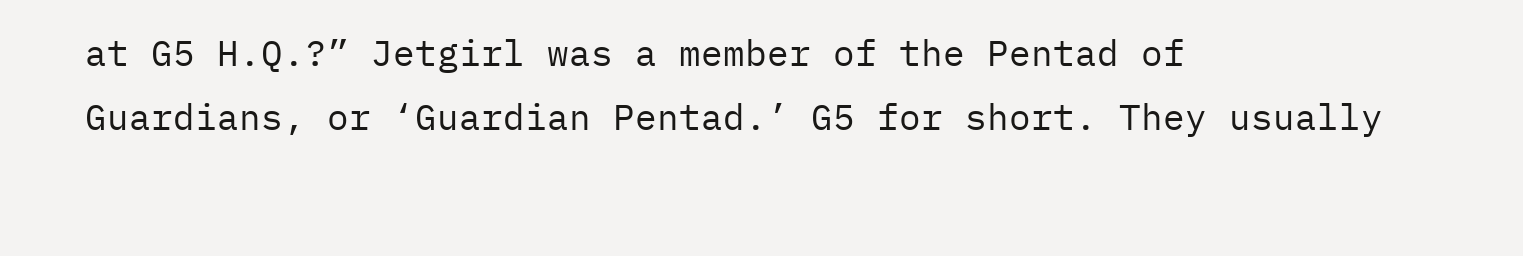at G5 H.Q.?” Jetgirl was a member of the Pentad of Guardians, or ‘Guardian Pentad.’ G5 for short. They usually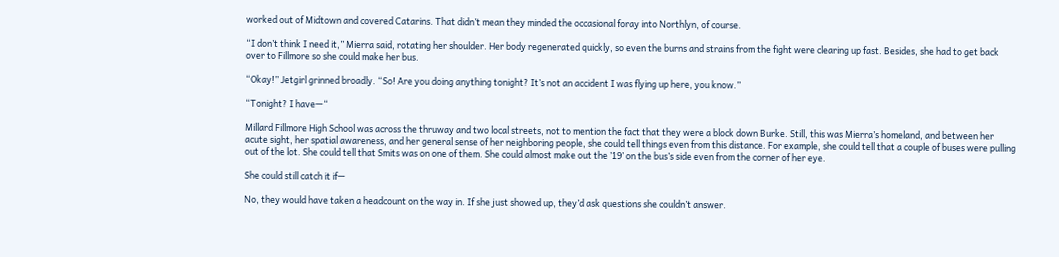worked out of Midtown and covered Catarins. That didn’t mean they minded the occasional foray into Northlyn, of course.

“I don’t think I need it,” Mierra said, rotating her shoulder. Her body regenerated quickly, so even the burns and strains from the fight were clearing up fast. Besides, she had to get back over to Fillmore so she could make her bus.

“Okay!” Jetgirl grinned broadly. “So! Are you doing anything tonight? It’s not an accident I was flying up here, you know.”

“Tonight? I have—“

Millard Fillmore High School was across the thruway and two local streets, not to mention the fact that they were a block down Burke. Still, this was Mierra’s homeland, and between her acute sight, her spatial awareness, and her general sense of her neighboring people, she could tell things even from this distance. For example, she could tell that a couple of buses were pulling out of the lot. She could tell that Smits was on one of them. She could almost make out the ’19’ on the bus’s side even from the corner of her eye.

She could still catch it if—

No, they would have taken a headcount on the way in. If she just showed up, they’d ask questions she couldn’t answer.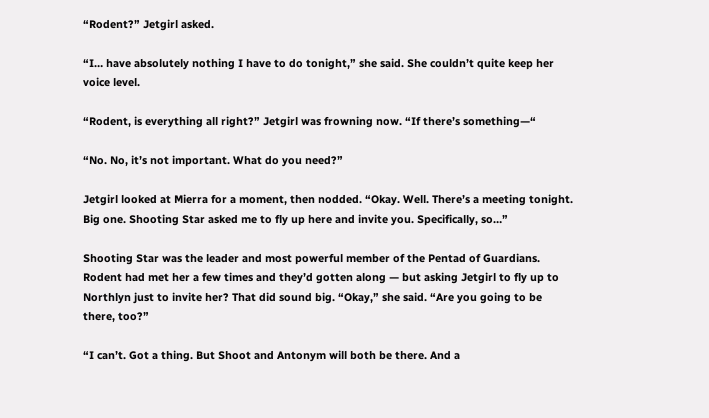“Rodent?” Jetgirl asked.

“I… have absolutely nothing I have to do tonight,” she said. She couldn’t quite keep her voice level.

“Rodent, is everything all right?” Jetgirl was frowning now. “If there’s something—“

“No. No, it’s not important. What do you need?”

Jetgirl looked at Mierra for a moment, then nodded. “Okay. Well. There’s a meeting tonight. Big one. Shooting Star asked me to fly up here and invite you. Specifically, so…”

Shooting Star was the leader and most powerful member of the Pentad of Guardians. Rodent had met her a few times and they’d gotten along — but asking Jetgirl to fly up to Northlyn just to invite her? That did sound big. “Okay,” she said. “Are you going to be there, too?”

“I can’t. Got a thing. But Shoot and Antonym will both be there. And a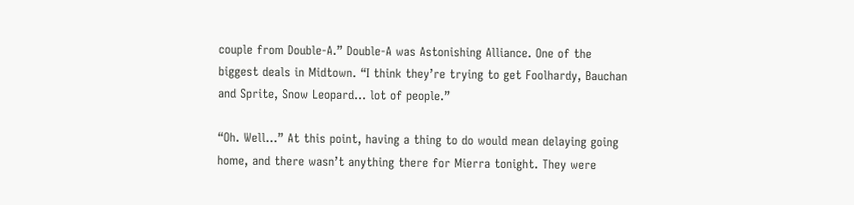couple from Double-A.” Double-A was Astonishing Alliance. One of the biggest deals in Midtown. “I think they’re trying to get Foolhardy, Bauchan and Sprite, Snow Leopard… lot of people.”

“Oh. Well…” At this point, having a thing to do would mean delaying going home, and there wasn’t anything there for Mierra tonight. They were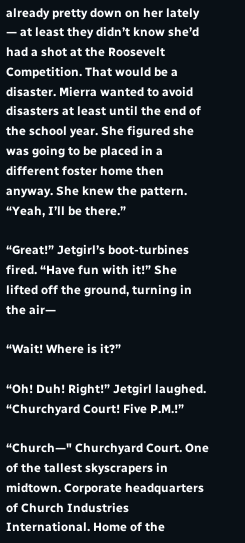already pretty down on her lately — at least they didn’t know she’d had a shot at the Roosevelt Competition. That would be a disaster. Mierra wanted to avoid disasters at least until the end of the school year. She figured she was going to be placed in a different foster home then anyway. She knew the pattern. “Yeah, I’ll be there.”

“Great!” Jetgirl’s boot-turbines fired. “Have fun with it!” She lifted off the ground, turning in the air—

“Wait! Where is it?”

“Oh! Duh! Right!” Jetgirl laughed. “Churchyard Court! Five P.M.!”

“Church—" Churchyard Court. One of the tallest skyscrapers in midtown. Corporate headquarters of Church Industries International. Home of the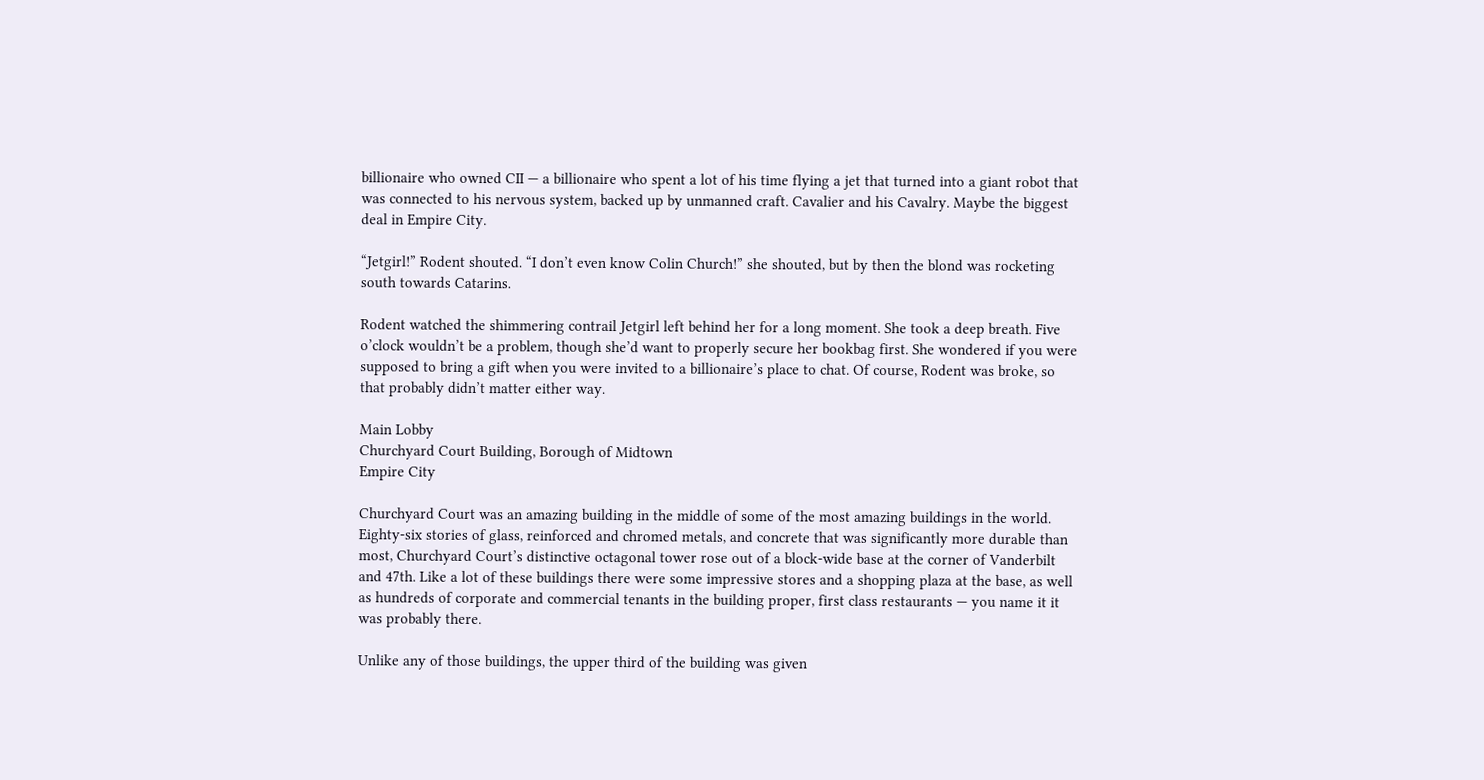billionaire who owned CII — a billionaire who spent a lot of his time flying a jet that turned into a giant robot that was connected to his nervous system, backed up by unmanned craft. Cavalier and his Cavalry. Maybe the biggest deal in Empire City.

“Jetgirl!” Rodent shouted. “I don’t even know Colin Church!” she shouted, but by then the blond was rocketing south towards Catarins.

Rodent watched the shimmering contrail Jetgirl left behind her for a long moment. She took a deep breath. Five o’clock wouldn’t be a problem, though she’d want to properly secure her bookbag first. She wondered if you were supposed to bring a gift when you were invited to a billionaire’s place to chat. Of course, Rodent was broke, so that probably didn’t matter either way.

Main Lobby
Churchyard Court Building, Borough of Midtown
Empire City

Churchyard Court was an amazing building in the middle of some of the most amazing buildings in the world. Eighty-six stories of glass, reinforced and chromed metals, and concrete that was significantly more durable than most, Churchyard Court’s distinctive octagonal tower rose out of a block-wide base at the corner of Vanderbilt and 47th. Like a lot of these buildings there were some impressive stores and a shopping plaza at the base, as well as hundreds of corporate and commercial tenants in the building proper, first class restaurants — you name it it was probably there.

Unlike any of those buildings, the upper third of the building was given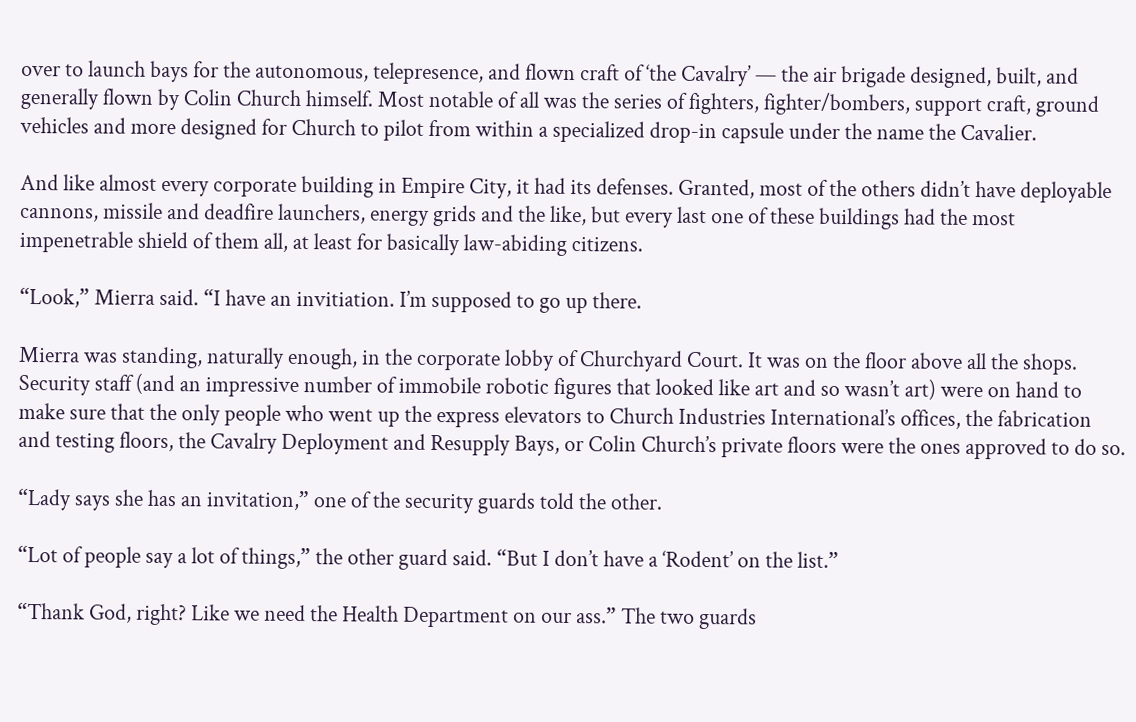over to launch bays for the autonomous, telepresence, and flown craft of ‘the Cavalry’ — the air brigade designed, built, and generally flown by Colin Church himself. Most notable of all was the series of fighters, fighter/bombers, support craft, ground vehicles and more designed for Church to pilot from within a specialized drop-in capsule under the name the Cavalier.

And like almost every corporate building in Empire City, it had its defenses. Granted, most of the others didn’t have deployable cannons, missile and deadfire launchers, energy grids and the like, but every last one of these buildings had the most impenetrable shield of them all, at least for basically law-abiding citizens.

“Look,” Mierra said. “I have an invitiation. I’m supposed to go up there.

Mierra was standing, naturally enough, in the corporate lobby of Churchyard Court. It was on the floor above all the shops. Security staff (and an impressive number of immobile robotic figures that looked like art and so wasn’t art) were on hand to make sure that the only people who went up the express elevators to Church Industries International’s offices, the fabrication and testing floors, the Cavalry Deployment and Resupply Bays, or Colin Church’s private floors were the ones approved to do so.

“Lady says she has an invitation,” one of the security guards told the other.

“Lot of people say a lot of things,” the other guard said. “But I don’t have a ‘Rodent’ on the list.”

“Thank God, right? Like we need the Health Department on our ass.” The two guards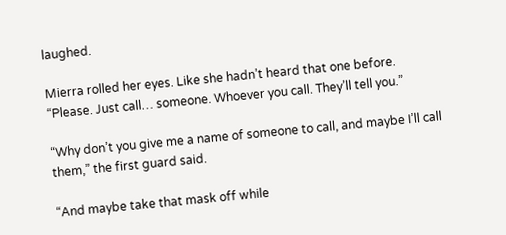laughed.

Mierra rolled her eyes. Like she hadn’t heard that one before. “Please. Just call… someone. Whoever you call. They’ll tell you.”

“Why don’t you give me a name of someone to call, and maybe I’ll call them,” the first guard said.

“And maybe take that mask off while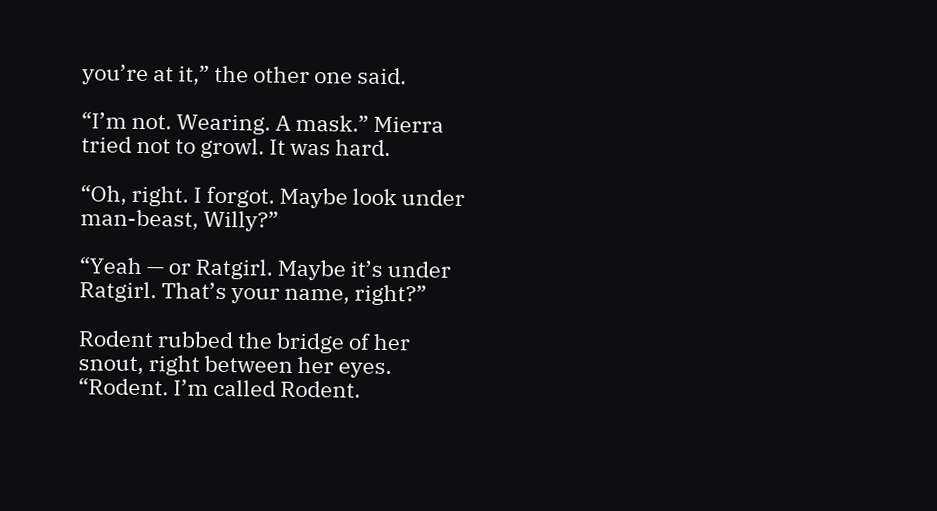you’re at it,” the other one said.

“I’m not. Wearing. A mask.” Mierra tried not to growl. It was hard.

“Oh, right. I forgot. Maybe look under man-beast, Willy?”

“Yeah — or Ratgirl. Maybe it’s under Ratgirl. That’s your name, right?”

Rodent rubbed the bridge of her snout, right between her eyes. “Rodent. I’m called Rodent.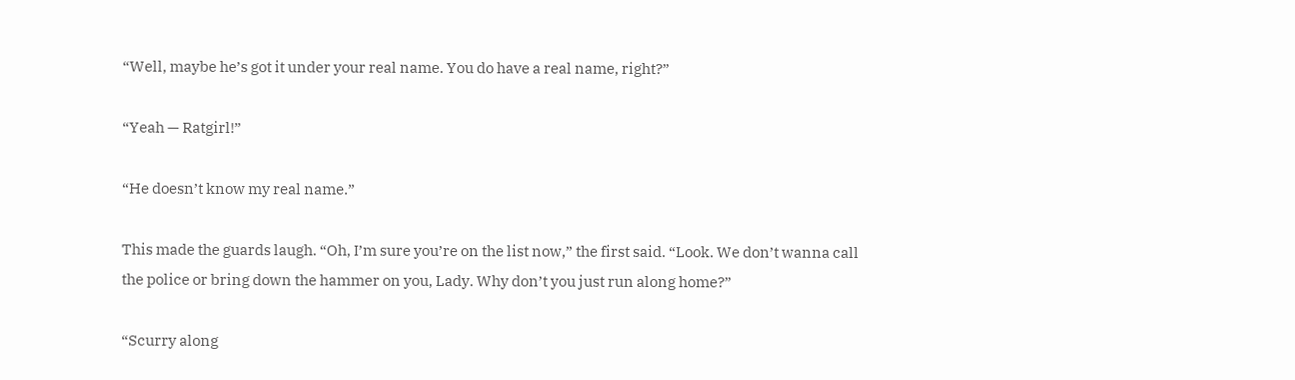“Well, maybe he’s got it under your real name. You do have a real name, right?”

“Yeah — Ratgirl!”

“He doesn’t know my real name.”

This made the guards laugh. “Oh, I’m sure you’re on the list now,” the first said. “Look. We don’t wanna call the police or bring down the hammer on you, Lady. Why don’t you just run along home?”

“Scurry along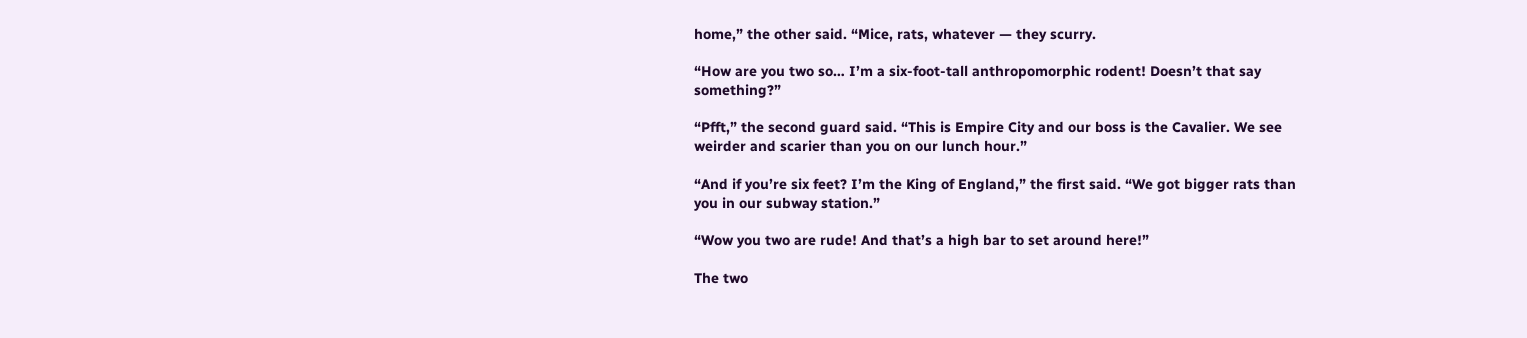home,” the other said. “Mice, rats, whatever — they scurry.

“How are you two so… I’m a six-foot-tall anthropomorphic rodent! Doesn’t that say something?”

“Pfft,” the second guard said. “This is Empire City and our boss is the Cavalier. We see weirder and scarier than you on our lunch hour.”

“And if you’re six feet? I’m the King of England,” the first said. “We got bigger rats than you in our subway station.”

“Wow you two are rude! And that’s a high bar to set around here!”

The two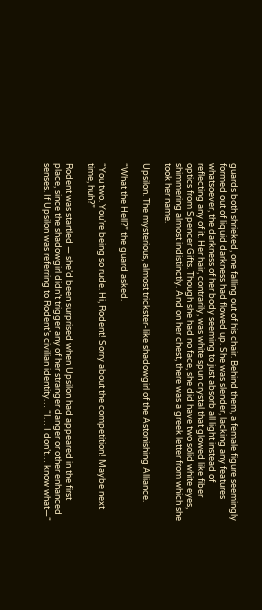guards both shrieked, one falling out of his chair. Behind them, a female figure seemingly formed out of liquid darkness had flowed up. She was slender, lacking any features whatsoever, the darkness of her body seeming to just absorb all light instead of reflecting any of it. Her hair, contrarily, was white spun crystal that glowed like fiber optics from Spencer Gifts. Though she had no face, she did have two solid white eyes, shimmering almost indistinctly. And on her chest, there was a greek letter from which she took her name.

Upsilon. The mysterious, almost trickster-like shadowgirl of the Astonishing Alliance.

“What the Hell?” the guard asked.

“You two. You’re being so rude. Hi, Rodent! Sorry about the competition! Maybe next time, huh?”

Rodent was startled — she’d been surprised when Upsilon had appeared in the first place, since the shadowgirl didn’t trigger any of her stranger danger or other enhanced senses. If Upsilon was referring to Rodent’s civilian identity… “I… I don’t… know what—“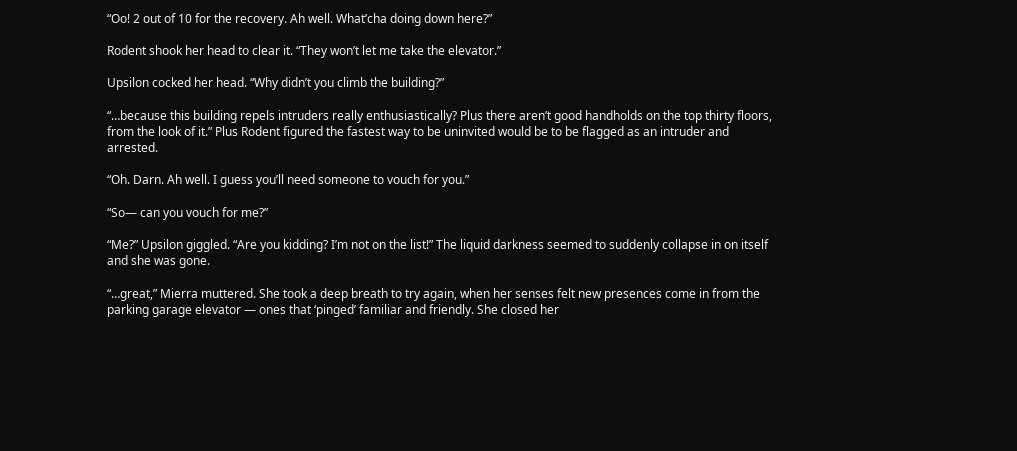“Oo! 2 out of 10 for the recovery. Ah well. What’cha doing down here?”

Rodent shook her head to clear it. “They won’t let me take the elevator.”

Upsilon cocked her head. “Why didn’t you climb the building?”

“…because this building repels intruders really enthusiastically? Plus there aren’t good handholds on the top thirty floors, from the look of it.” Plus Rodent figured the fastest way to be uninvited would be to be flagged as an intruder and arrested.

“Oh. Darn. Ah well. I guess you’ll need someone to vouch for you.”

“So— can you vouch for me?”

“Me?” Upsilon giggled. “Are you kidding? I’m not on the list!” The liquid darkness seemed to suddenly collapse in on itself and she was gone.

“…great,” Mierra muttered. She took a deep breath to try again, when her senses felt new presences come in from the parking garage elevator — ones that ‘pinged’ familiar and friendly. She closed her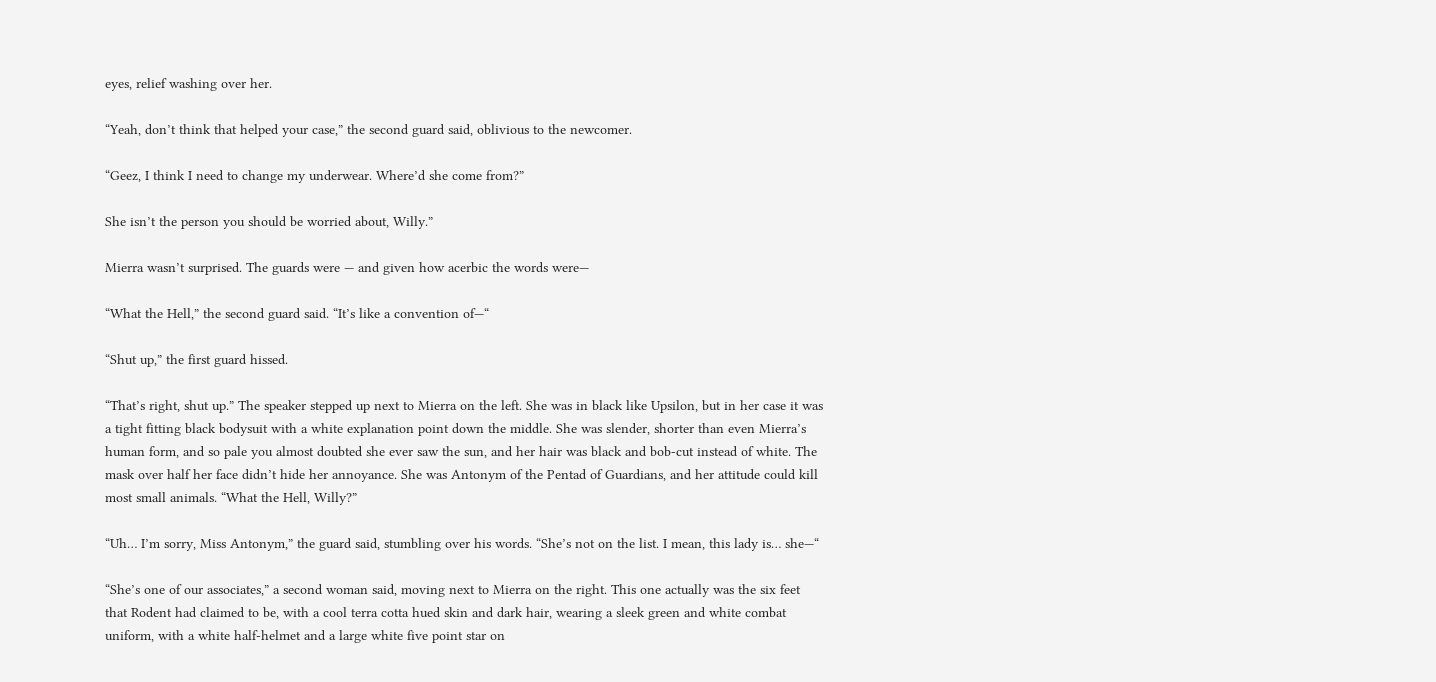eyes, relief washing over her.

“Yeah, don’t think that helped your case,” the second guard said, oblivious to the newcomer.

“Geez, I think I need to change my underwear. Where’d she come from?”

She isn’t the person you should be worried about, Willy.”

Mierra wasn’t surprised. The guards were — and given how acerbic the words were—

“What the Hell,” the second guard said. “It’s like a convention of—“

“Shut up,” the first guard hissed.

“That’s right, shut up.” The speaker stepped up next to Mierra on the left. She was in black like Upsilon, but in her case it was a tight fitting black bodysuit with a white explanation point down the middle. She was slender, shorter than even Mierra’s human form, and so pale you almost doubted she ever saw the sun, and her hair was black and bob-cut instead of white. The mask over half her face didn’t hide her annoyance. She was Antonym of the Pentad of Guardians, and her attitude could kill most small animals. “What the Hell, Willy?”

“Uh… I’m sorry, Miss Antonym,” the guard said, stumbling over his words. “She’s not on the list. I mean, this lady is… she—“

“She’s one of our associates,” a second woman said, moving next to Mierra on the right. This one actually was the six feet that Rodent had claimed to be, with a cool terra cotta hued skin and dark hair, wearing a sleek green and white combat uniform, with a white half-helmet and a large white five point star on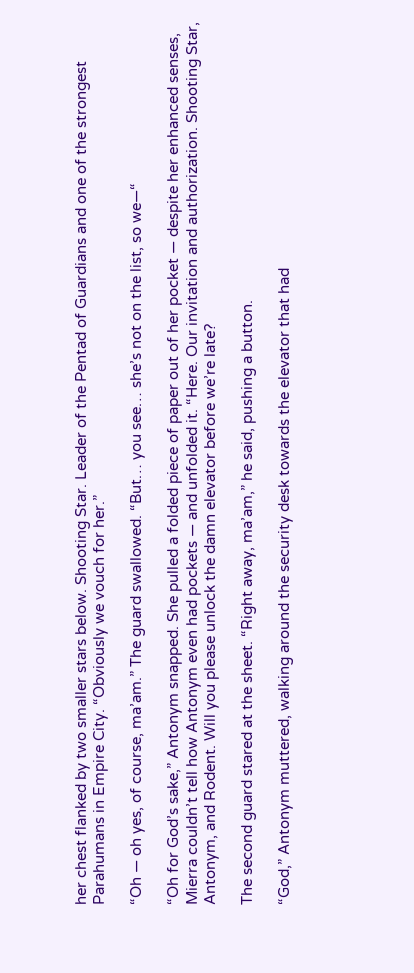her chest flanked by two smaller stars below. Shooting Star. Leader of the Pentad of Guardians and one of the strongest Parahumans in Empire City. “Obviously we vouch for her.”

“Oh — oh yes, of course, ma’am.” The guard swallowed. “But… you see… she’s not on the list, so we—“

“Oh for God’s sake,” Antonym snapped. She pulled a folded piece of paper out of her pocket — despite her enhanced senses, Mierra couldn’t tell how Antonym even had pockets — and unfolded it. “Here. Our invitation and authorization. Shooting Star, Antonym, and Rodent. Will you please unlock the damn elevator before we’re late?

The second guard stared at the sheet. “Right away, ma’am,” he said, pushing a button.

“God,” Antonym muttered, walking around the security desk towards the elevator that had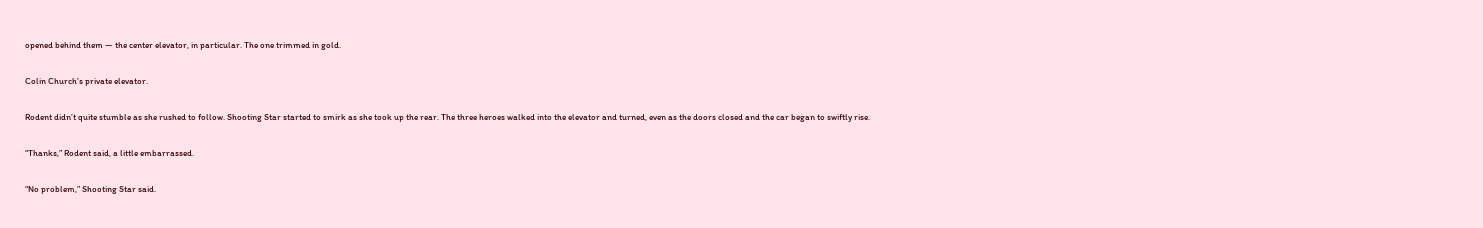opened behind them — the center elevator, in particular. The one trimmed in gold.

Colin Church’s private elevator.

Rodent didn’t quite stumble as she rushed to follow. Shooting Star started to smirk as she took up the rear. The three heroes walked into the elevator and turned, even as the doors closed and the car began to swiftly rise.

“Thanks,” Rodent said, a little embarrassed.

“No problem,” Shooting Star said.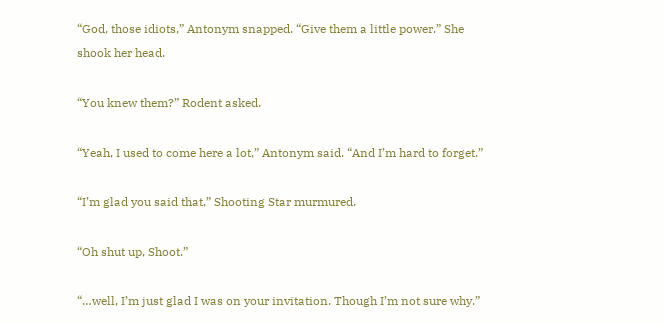“God, those idiots,” Antonym snapped. “Give them a little power.” She shook her head.

“You knew them?” Rodent asked.

“Yeah, I used to come here a lot,” Antonym said. “And I’m hard to forget.”

“I’m glad you said that,” Shooting Star murmured.

“Oh shut up, Shoot.”

“…well, I’m just glad I was on your invitation. Though I’m not sure why.”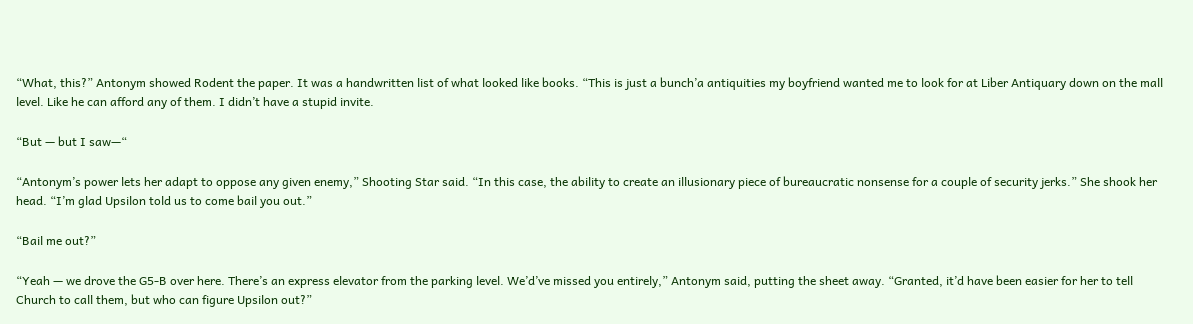“What, this?” Antonym showed Rodent the paper. It was a handwritten list of what looked like books. “This is just a bunch’a antiquities my boyfriend wanted me to look for at Liber Antiquary down on the mall level. Like he can afford any of them. I didn’t have a stupid invite.

“But — but I saw—“

“Antonym’s power lets her adapt to oppose any given enemy,” Shooting Star said. “In this case, the ability to create an illusionary piece of bureaucratic nonsense for a couple of security jerks.” She shook her head. “I’m glad Upsilon told us to come bail you out.”

“Bail me out?”

“Yeah — we drove the G5-B over here. There’s an express elevator from the parking level. We’d’ve missed you entirely,” Antonym said, putting the sheet away. “Granted, it’d have been easier for her to tell Church to call them, but who can figure Upsilon out?”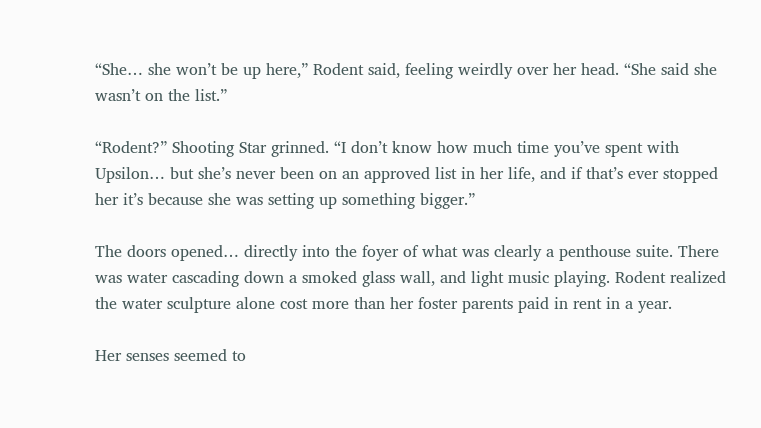“She… she won’t be up here,” Rodent said, feeling weirdly over her head. “She said she wasn’t on the list.”

“Rodent?” Shooting Star grinned. “I don’t know how much time you’ve spent with Upsilon… but she’s never been on an approved list in her life, and if that’s ever stopped her it’s because she was setting up something bigger.”

The doors opened… directly into the foyer of what was clearly a penthouse suite. There was water cascading down a smoked glass wall, and light music playing. Rodent realized the water sculpture alone cost more than her foster parents paid in rent in a year.

Her senses seemed to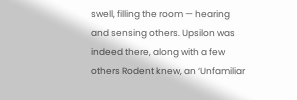swell, filling the room — hearing and sensing others. Upsilon was indeed there, along with a few others Rodent knew, an ‘Unfamiliar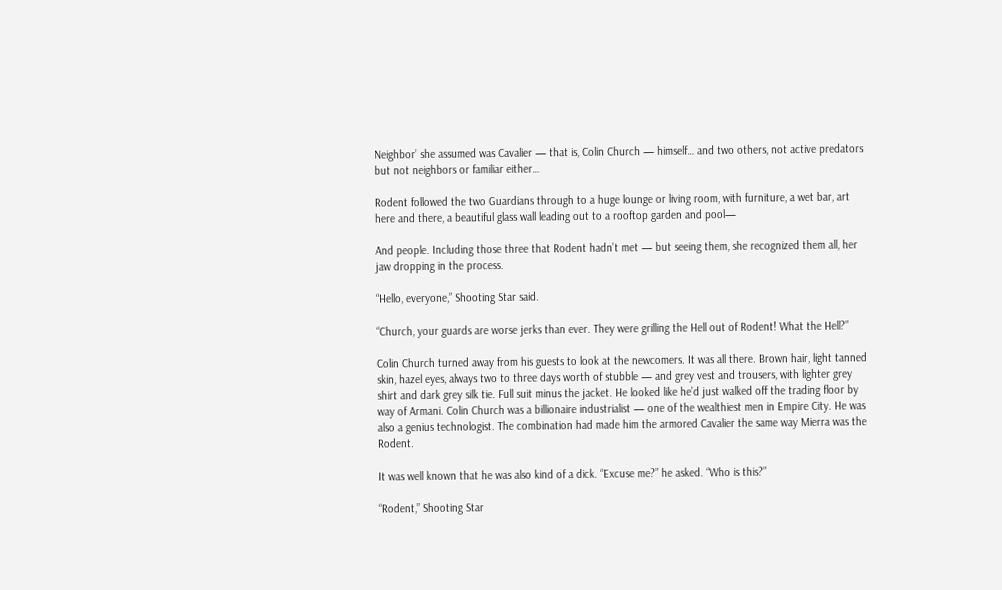Neighbor’ she assumed was Cavalier — that is, Colin Church — himself… and two others, not active predators but not neighbors or familiar either…

Rodent followed the two Guardians through to a huge lounge or living room, with furniture, a wet bar, art here and there, a beautiful glass wall leading out to a rooftop garden and pool—

And people. Including those three that Rodent hadn’t met — but seeing them, she recognized them all, her jaw dropping in the process.

“Hello, everyone,” Shooting Star said.

“Church, your guards are worse jerks than ever. They were grilling the Hell out of Rodent! What the Hell?”

Colin Church turned away from his guests to look at the newcomers. It was all there. Brown hair, light tanned skin, hazel eyes, always two to three days worth of stubble — and grey vest and trousers, with lighter grey shirt and dark grey silk tie. Full suit minus the jacket. He looked like he’d just walked off the trading floor by way of Armani. Colin Church was a billionaire industrialist — one of the wealthiest men in Empire City. He was also a genius technologist. The combination had made him the armored Cavalier the same way Mierra was the Rodent.

It was well known that he was also kind of a dick. “Excuse me?” he asked. “Who is this?”

“Rodent,” Shooting Star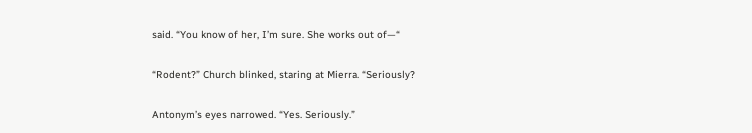said. “You know of her, I’m sure. She works out of—“

“Rodent?” Church blinked, staring at Mierra. “Seriously?

Antonym’s eyes narrowed. “Yes. Seriously.”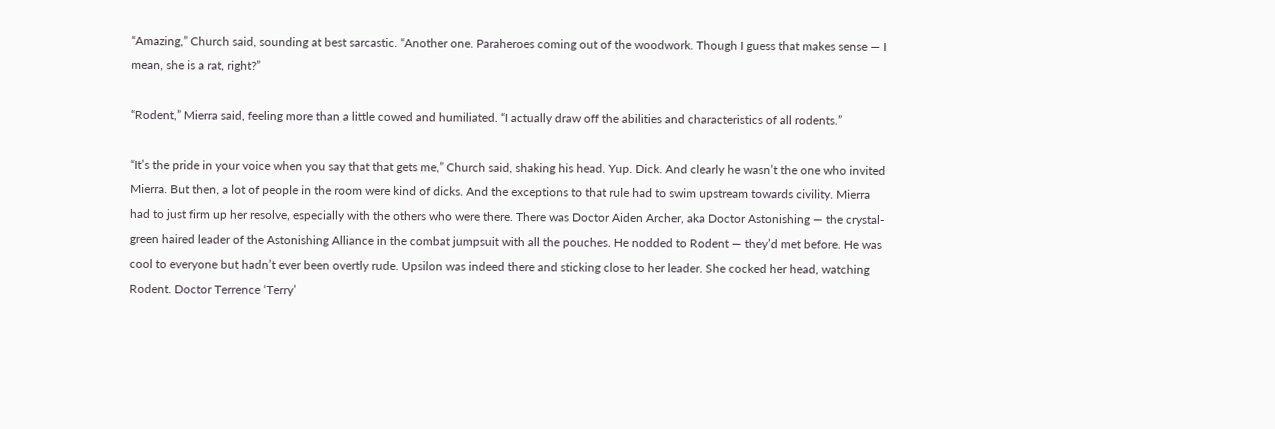“Amazing,” Church said, sounding at best sarcastic. “Another one. Paraheroes coming out of the woodwork. Though I guess that makes sense — I mean, she is a rat, right?”

“Rodent,” Mierra said, feeling more than a little cowed and humiliated. “I actually draw off the abilities and characteristics of all rodents.”

“It’s the pride in your voice when you say that that gets me,” Church said, shaking his head. Yup. Dick. And clearly he wasn’t the one who invited Mierra. But then, a lot of people in the room were kind of dicks. And the exceptions to that rule had to swim upstream towards civility. Mierra had to just firm up her resolve, especially with the others who were there. There was Doctor Aiden Archer, aka Doctor Astonishing — the crystal-green haired leader of the Astonishing Alliance in the combat jumpsuit with all the pouches. He nodded to Rodent — they’d met before. He was cool to everyone but hadn’t ever been overtly rude. Upsilon was indeed there and sticking close to her leader. She cocked her head, watching Rodent. Doctor Terrence ‘Terry’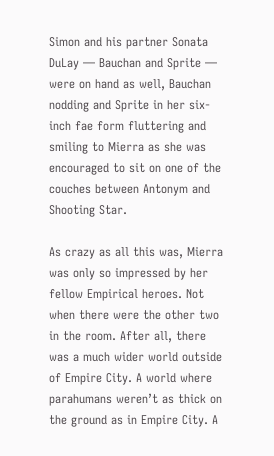Simon and his partner Sonata DuLay — Bauchan and Sprite — were on hand as well, Bauchan nodding and Sprite in her six-inch fae form fluttering and smiling to Mierra as she was encouraged to sit on one of the couches between Antonym and Shooting Star.

As crazy as all this was, Mierra was only so impressed by her fellow Empirical heroes. Not when there were the other two in the room. After all, there was a much wider world outside of Empire City. A world where parahumans weren’t as thick on the ground as in Empire City. A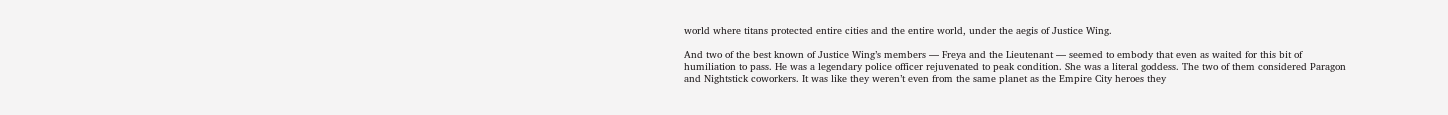world where titans protected entire cities and the entire world, under the aegis of Justice Wing.

And two of the best known of Justice Wing’s members — Freya and the Lieutenant — seemed to embody that even as waited for this bit of humiliation to pass. He was a legendary police officer rejuvenated to peak condition. She was a literal goddess. The two of them considered Paragon and Nightstick coworkers. It was like they weren’t even from the same planet as the Empire City heroes they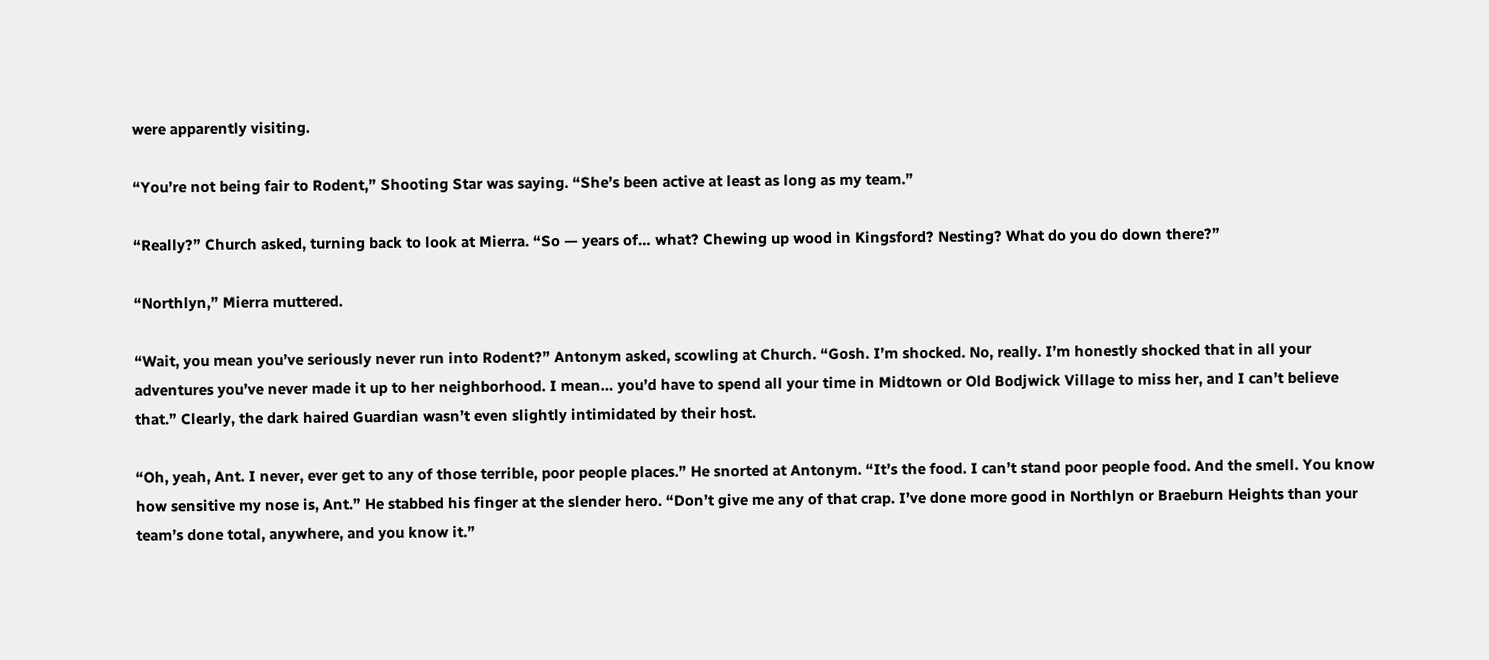were apparently visiting.

“You’re not being fair to Rodent,” Shooting Star was saying. “She’s been active at least as long as my team.”

“Really?” Church asked, turning back to look at Mierra. “So — years of… what? Chewing up wood in Kingsford? Nesting? What do you do down there?”

“Northlyn,” Mierra muttered.

“Wait, you mean you’ve seriously never run into Rodent?” Antonym asked, scowling at Church. “Gosh. I’m shocked. No, really. I’m honestly shocked that in all your adventures you’ve never made it up to her neighborhood. I mean… you’d have to spend all your time in Midtown or Old Bodjwick Village to miss her, and I can’t believe that.” Clearly, the dark haired Guardian wasn’t even slightly intimidated by their host.

“Oh, yeah, Ant. I never, ever get to any of those terrible, poor people places.” He snorted at Antonym. “It’s the food. I can’t stand poor people food. And the smell. You know how sensitive my nose is, Ant.” He stabbed his finger at the slender hero. “Don’t give me any of that crap. I’ve done more good in Northlyn or Braeburn Heights than your team’s done total, anywhere, and you know it.”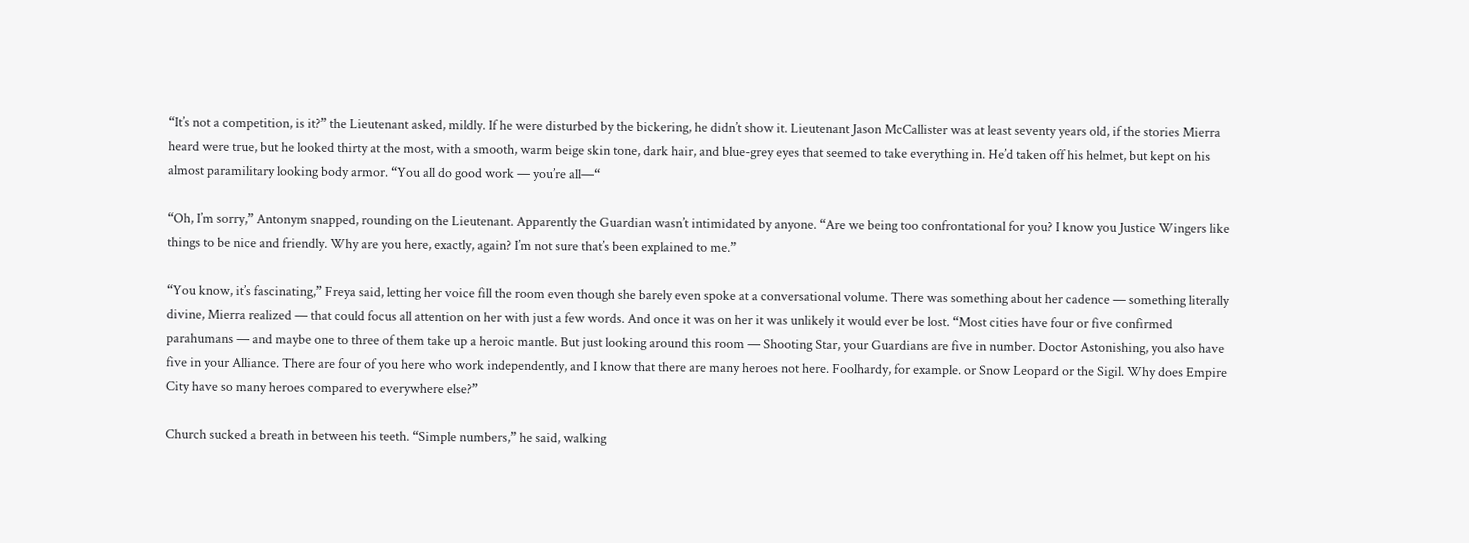“It’s not a competition, is it?” the Lieutenant asked, mildly. If he were disturbed by the bickering, he didn’t show it. Lieutenant Jason McCallister was at least seventy years old, if the stories Mierra heard were true, but he looked thirty at the most, with a smooth, warm beige skin tone, dark hair, and blue-grey eyes that seemed to take everything in. He’d taken off his helmet, but kept on his almost paramilitary looking body armor. “You all do good work — you’re all—“

“Oh, I’m sorry,” Antonym snapped, rounding on the Lieutenant. Apparently the Guardian wasn’t intimidated by anyone. “Are we being too confrontational for you? I know you Justice Wingers like things to be nice and friendly. Why are you here, exactly, again? I’m not sure that’s been explained to me.”

“You know, it’s fascinating,” Freya said, letting her voice fill the room even though she barely even spoke at a conversational volume. There was something about her cadence — something literally divine, Mierra realized — that could focus all attention on her with just a few words. And once it was on her it was unlikely it would ever be lost. “Most cities have four or five confirmed parahumans — and maybe one to three of them take up a heroic mantle. But just looking around this room — Shooting Star, your Guardians are five in number. Doctor Astonishing, you also have five in your Alliance. There are four of you here who work independently, and I know that there are many heroes not here. Foolhardy, for example. or Snow Leopard or the Sigil. Why does Empire City have so many heroes compared to everywhere else?”

Church sucked a breath in between his teeth. “Simple numbers,” he said, walking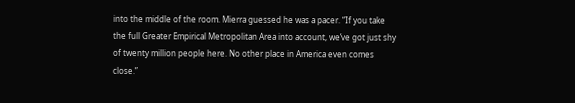into the middle of the room. Mierra guessed he was a pacer. “If you take the full Greater Empirical Metropolitan Area into account, we’ve got just shy of twenty million people here. No other place in America even comes close.”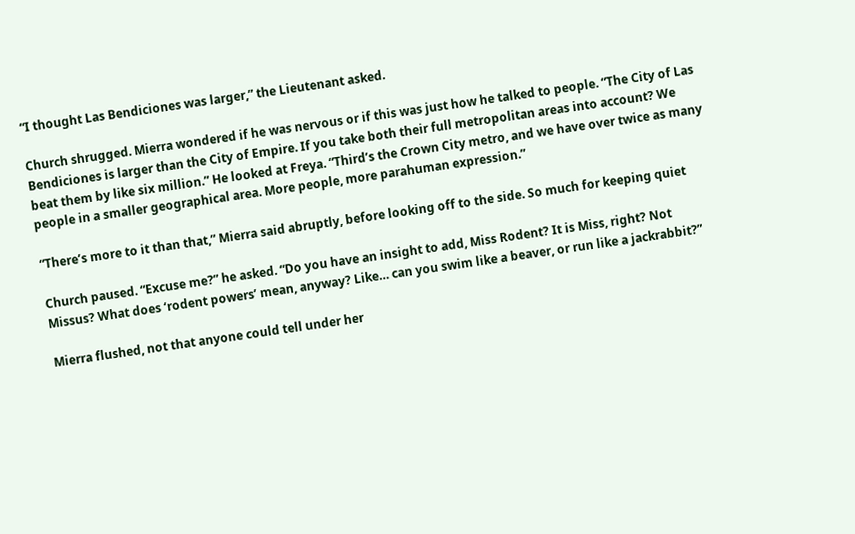“I thought Las Bendiciones was larger,” the Lieutenant asked.

Church shrugged. Mierra wondered if he was nervous or if this was just how he talked to people. “The City of Las Bendiciones is larger than the City of Empire. If you take both their full metropolitan areas into account? We beat them by like six million.” He looked at Freya. “Third’s the Crown City metro, and we have over twice as many people in a smaller geographical area. More people, more parahuman expression.”

“There’s more to it than that,” Mierra said abruptly, before looking off to the side. So much for keeping quiet

Church paused. “Excuse me?” he asked. “Do you have an insight to add, Miss Rodent? It is Miss, right? Not Missus? What does ‘rodent powers’ mean, anyway? Like… can you swim like a beaver, or run like a jackrabbit?”

Mierra flushed, not that anyone could tell under her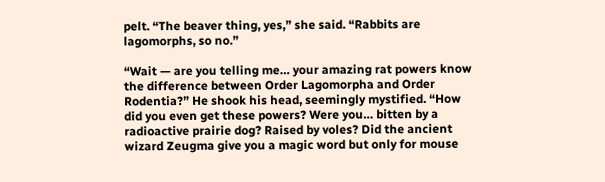pelt. “The beaver thing, yes,” she said. “Rabbits are lagomorphs, so no.”

“Wait — are you telling me… your amazing rat powers know the difference between Order Lagomorpha and Order Rodentia?” He shook his head, seemingly mystified. “How did you even get these powers? Were you… bitten by a radioactive prairie dog? Raised by voles? Did the ancient wizard Zeugma give you a magic word but only for mouse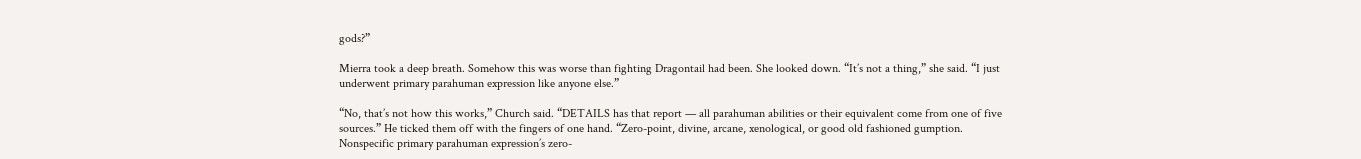gods?”

Mierra took a deep breath. Somehow this was worse than fighting Dragontail had been. She looked down. “It’s not a thing,” she said. “I just underwent primary parahuman expression like anyone else.”

“No, that’s not how this works,” Church said. “DETAILS has that report — all parahuman abilities or their equivalent come from one of five sources.” He ticked them off with the fingers of one hand. “Zero-point, divine, arcane, xenological, or good old fashioned gumption. Nonspecific primary parahuman expression’s zero-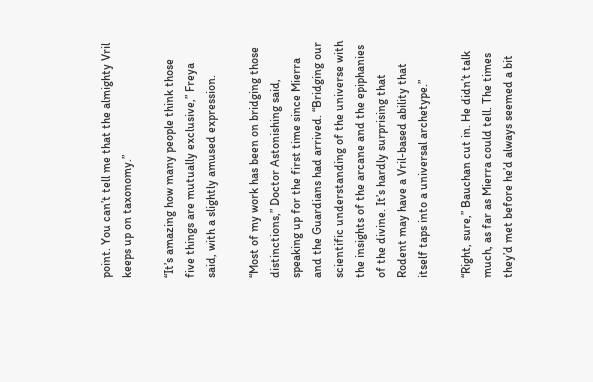point. You can’t tell me that the almighty Vril keeps up on taxonomy.”

“It’s amazing how many people think those five things are mutually exclusive,” Freya said, with a slightly amused expression.

“Most of my work has been on bridging those distinctions,” Doctor Astonishing said, speaking up for the first time since Mierra and the Guardians had arrived. “Bridging our scientific understanding of the universe with the insights of the arcane and the epiphanies of the divine. It’s hardly surprising that Rodent may have a Vril-based ability that itself taps into a universal archetype.”

“Right, sure,” Bauchan cut in. He didn’t talk much, as far as Mierra could tell. The times they’d met before he’d always seemed a bit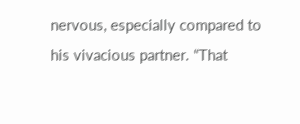nervous, especially compared to his vivacious partner. “That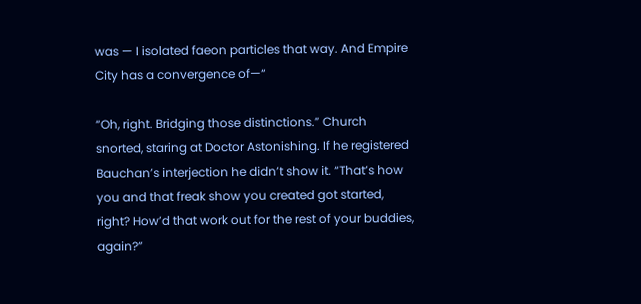was — I isolated faeon particles that way. And Empire City has a convergence of—“

“Oh, right. Bridging those distinctions.” Church snorted, staring at Doctor Astonishing. If he registered Bauchan’s interjection he didn’t show it. “That’s how you and that freak show you created got started, right? How’d that work out for the rest of your buddies, again?”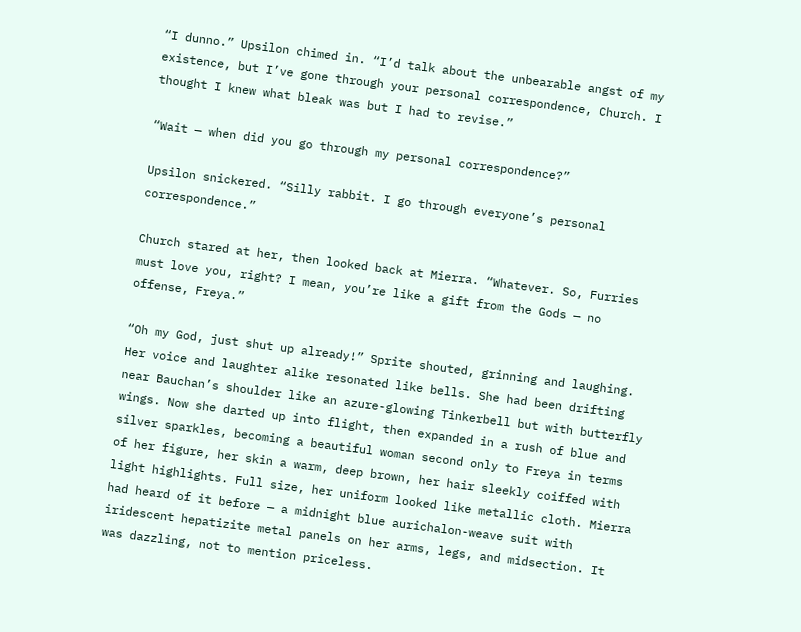“I dunno.” Upsilon chimed in. “I’d talk about the unbearable angst of my existence, but I’ve gone through your personal correspondence, Church. I thought I knew what bleak was but I had to revise.”

“Wait — when did you go through my personal correspondence?”

Upsilon snickered. “Silly rabbit. I go through everyone’s personal correspondence.”

Church stared at her, then looked back at Mierra. “Whatever. So, Furries must love you, right? I mean, you’re like a gift from the Gods — no offense, Freya.”

“Oh my God, just shut up already!” Sprite shouted, grinning and laughing. Her voice and laughter alike resonated like bells. She had been drifting near Bauchan’s shoulder like an azure-glowing Tinkerbell but with butterfly wings. Now she darted up into flight, then expanded in a rush of blue and silver sparkles, becoming a beautiful woman second only to Freya in terms of her figure, her skin a warm, deep brown, her hair sleekly coiffed with light highlights. Full size, her uniform looked like metallic cloth. Mierra had heard of it before — a midnight blue aurichalon-weave suit with iridescent hepatizite metal panels on her arms, legs, and midsection. It was dazzling, not to mention priceless.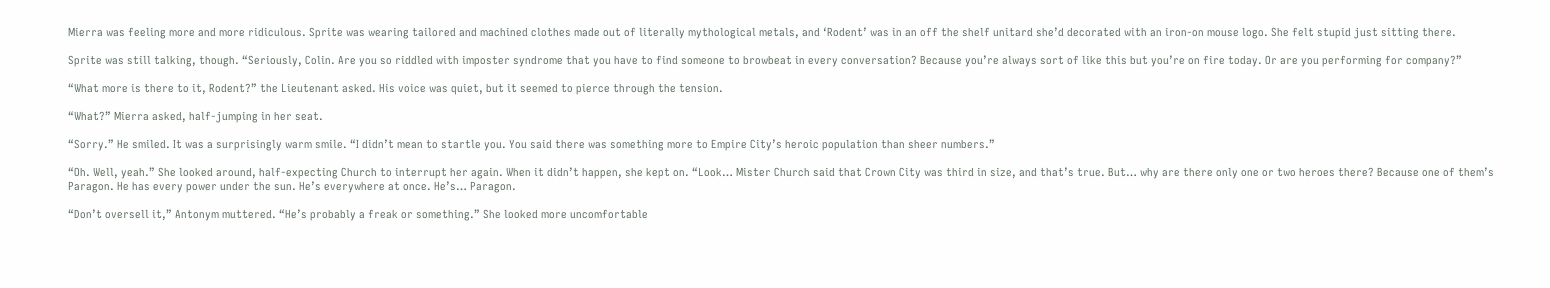Mierra was feeling more and more ridiculous. Sprite was wearing tailored and machined clothes made out of literally mythological metals, and ‘Rodent’ was in an off the shelf unitard she’d decorated with an iron-on mouse logo. She felt stupid just sitting there.

Sprite was still talking, though. “Seriously, Colin. Are you so riddled with imposter syndrome that you have to find someone to browbeat in every conversation? Because you’re always sort of like this but you’re on fire today. Or are you performing for company?”

“What more is there to it, Rodent?” the Lieutenant asked. His voice was quiet, but it seemed to pierce through the tension.

“What?” Mierra asked, half-jumping in her seat.

“Sorry.” He smiled. It was a surprisingly warm smile. “I didn’t mean to startle you. You said there was something more to Empire City’s heroic population than sheer numbers.”

“Oh. Well, yeah.” She looked around, half-expecting Church to interrupt her again. When it didn’t happen, she kept on. “Look… Mister Church said that Crown City was third in size, and that’s true. But… why are there only one or two heroes there? Because one of them’s Paragon. He has every power under the sun. He’s everywhere at once. He’s… Paragon.

“Don’t oversell it,” Antonym muttered. “He’s probably a freak or something.” She looked more uncomfortable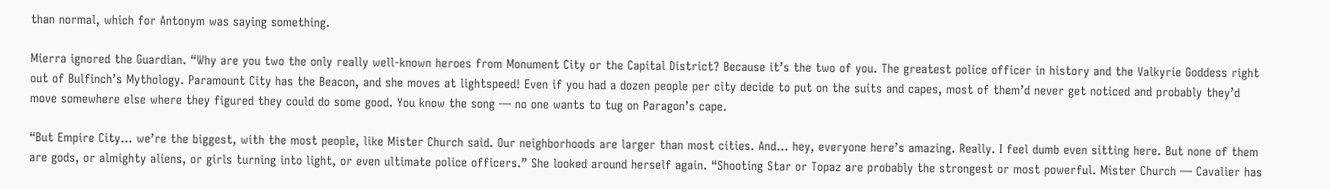than normal, which for Antonym was saying something.

Mierra ignored the Guardian. “Why are you two the only really well-known heroes from Monument City or the Capital District? Because it’s the two of you. The greatest police officer in history and the Valkyrie Goddess right out of Bulfinch’s Mythology. Paramount City has the Beacon, and she moves at lightspeed! Even if you had a dozen people per city decide to put on the suits and capes, most of them’d never get noticed and probably they’d move somewhere else where they figured they could do some good. You know the song — no one wants to tug on Paragon’s cape.

“But Empire City… we’re the biggest, with the most people, like Mister Church said. Our neighborhoods are larger than most cities. And… hey, everyone here’s amazing. Really. I feel dumb even sitting here. But none of them are gods, or almighty aliens, or girls turning into light, or even ultimate police officers.” She looked around herself again. “Shooting Star or Topaz are probably the strongest or most powerful. Mister Church — Cavalier has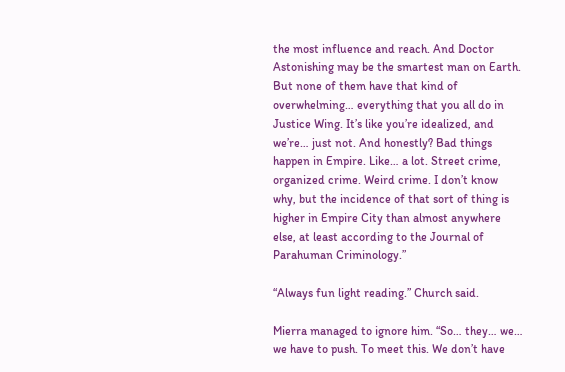the most influence and reach. And Doctor Astonishing may be the smartest man on Earth. But none of them have that kind of overwhelming… everything that you all do in Justice Wing. It’s like you’re idealized, and we’re… just not. And honestly? Bad things happen in Empire. Like… a lot. Street crime, organized crime. Weird crime. I don’t know why, but the incidence of that sort of thing is higher in Empire City than almost anywhere else, at least according to the Journal of Parahuman Criminology.”

“Always fun light reading.” Church said.

Mierra managed to ignore him. “So… they… we… we have to push. To meet this. We don’t have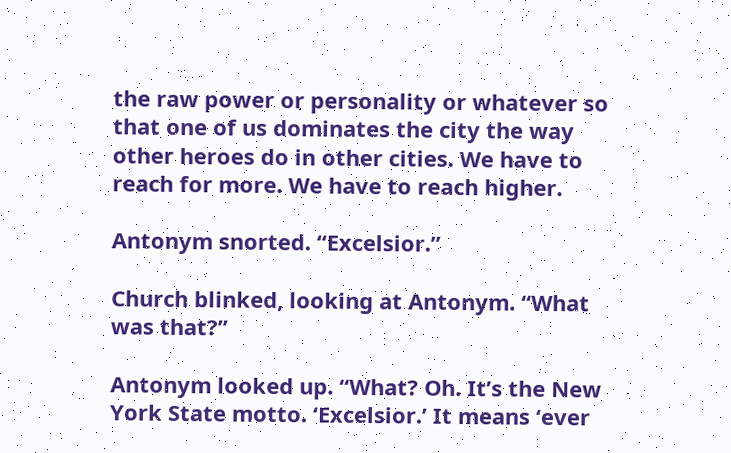the raw power or personality or whatever so that one of us dominates the city the way other heroes do in other cities. We have to reach for more. We have to reach higher.

Antonym snorted. “Excelsior.”

Church blinked, looking at Antonym. “What was that?”

Antonym looked up. “What? Oh. It’s the New York State motto. ‘Excelsior.’ It means ‘ever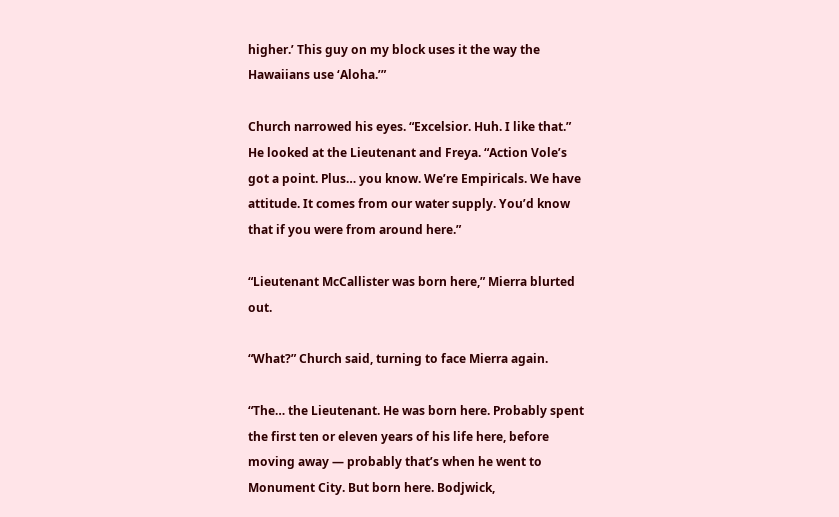higher.’ This guy on my block uses it the way the Hawaiians use ‘Aloha.’”

Church narrowed his eyes. “Excelsior. Huh. I like that.” He looked at the Lieutenant and Freya. “Action Vole’s got a point. Plus… you know. We’re Empiricals. We have attitude. It comes from our water supply. You’d know that if you were from around here.”

“Lieutenant McCallister was born here,” Mierra blurted out.

“What?” Church said, turning to face Mierra again.

“The… the Lieutenant. He was born here. Probably spent the first ten or eleven years of his life here, before moving away — probably that’s when he went to Monument City. But born here. Bodjwick,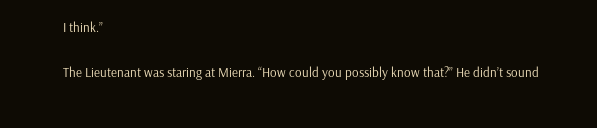I think.”

The Lieutenant was staring at Mierra. “How could you possibly know that?” He didn’t sound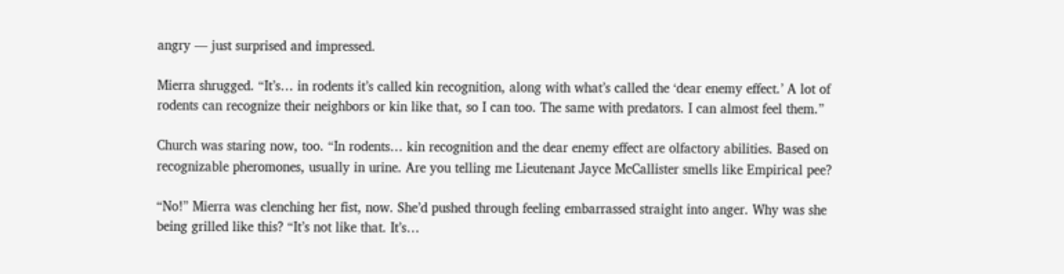angry — just surprised and impressed.

Mierra shrugged. “It’s… in rodents it’s called kin recognition, along with what’s called the ‘dear enemy effect.’ A lot of rodents can recognize their neighbors or kin like that, so I can too. The same with predators. I can almost feel them.”

Church was staring now, too. “In rodents… kin recognition and the dear enemy effect are olfactory abilities. Based on recognizable pheromones, usually in urine. Are you telling me Lieutenant Jayce McCallister smells like Empirical pee?

“No!” Mierra was clenching her fist, now. She’d pushed through feeling embarrassed straight into anger. Why was she being grilled like this? “It’s not like that. It’s…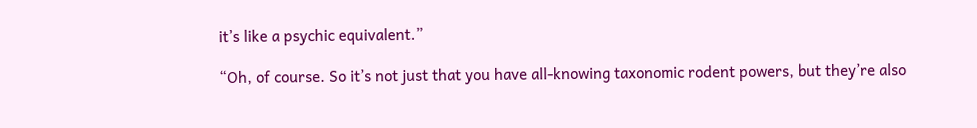it’s like a psychic equivalent.”

“Oh, of course. So it’s not just that you have all-knowing taxonomic rodent powers, but they’re also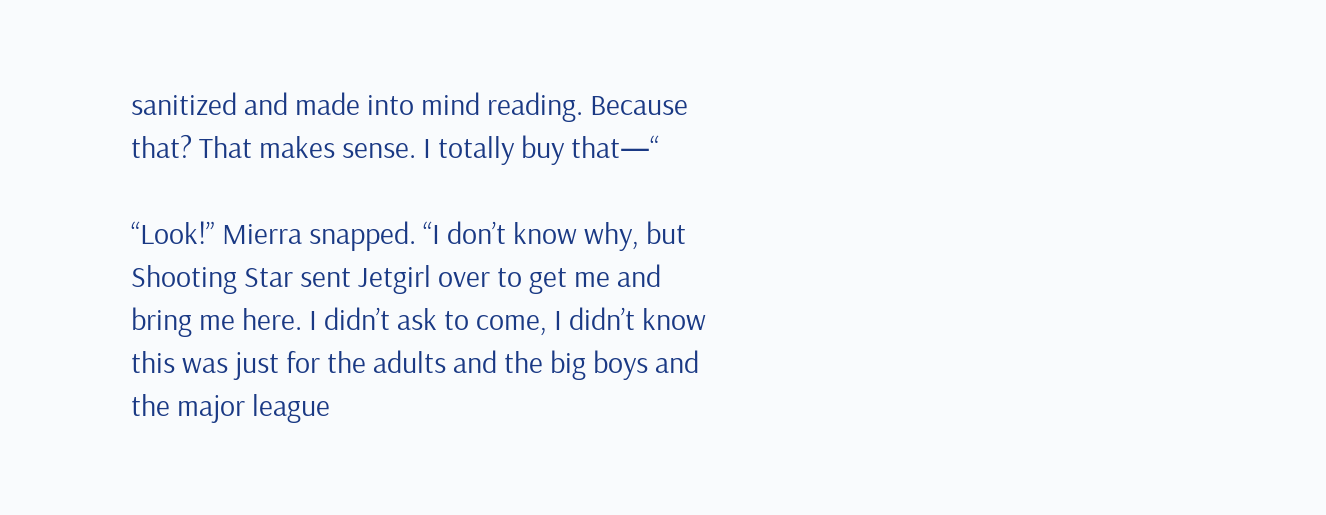sanitized and made into mind reading. Because that? That makes sense. I totally buy that—“

“Look!” Mierra snapped. “I don’t know why, but Shooting Star sent Jetgirl over to get me and bring me here. I didn’t ask to come, I didn’t know this was just for the adults and the big boys and the major league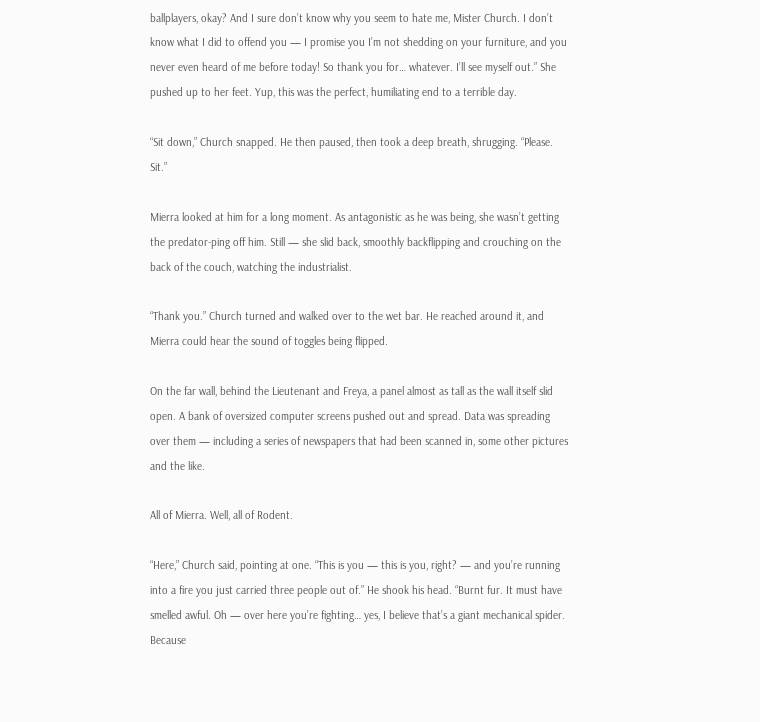ballplayers, okay? And I sure don’t know why you seem to hate me, Mister Church. I don’t know what I did to offend you — I promise you I’m not shedding on your furniture, and you never even heard of me before today! So thank you for… whatever. I’ll see myself out.” She pushed up to her feet. Yup, this was the perfect, humiliating end to a terrible day.

“Sit down,” Church snapped. He then paused, then took a deep breath, shrugging. “Please. Sit.”

Mierra looked at him for a long moment. As antagonistic as he was being, she wasn’t getting the predator-ping off him. Still — she slid back, smoothly backflipping and crouching on the back of the couch, watching the industrialist.

“Thank you.” Church turned and walked over to the wet bar. He reached around it, and Mierra could hear the sound of toggles being flipped.

On the far wall, behind the Lieutenant and Freya, a panel almost as tall as the wall itself slid open. A bank of oversized computer screens pushed out and spread. Data was spreading over them — including a series of newspapers that had been scanned in, some other pictures and the like.

All of Mierra. Well, all of Rodent.

“Here,” Church said, pointing at one. “This is you — this is you, right? — and you’re running into a fire you just carried three people out of.” He shook his head. “Burnt fur. It must have smelled awful. Oh — over here you’re fighting… yes, I believe that’s a giant mechanical spider. Because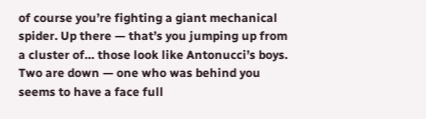of course you’re fighting a giant mechanical spider. Up there — that’s you jumping up from a cluster of… those look like Antonucci’s boys. Two are down — one who was behind you seems to have a face full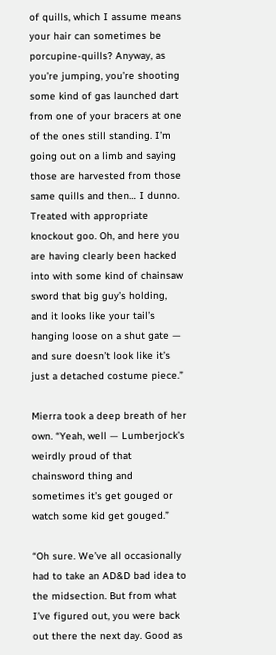of quills, which I assume means your hair can sometimes be porcupine-quills? Anyway, as you’re jumping, you’re shooting some kind of gas launched dart from one of your bracers at one of the ones still standing. I’m going out on a limb and saying those are harvested from those same quills and then… I dunno. Treated with appropriate knockout goo. Oh, and here you are having clearly been hacked into with some kind of chainsaw sword that big guy’s holding, and it looks like your tail’s hanging loose on a shut gate — and sure doesn’t look like it’s just a detached costume piece.”

Mierra took a deep breath of her own. “Yeah, well — Lumberjock’s weirdly proud of that chainsword thing and sometimes it’s get gouged or watch some kid get gouged.”

“Oh sure. We’ve all occasionally had to take an AD&D bad idea to the midsection. But from what I’ve figured out, you were back out there the next day. Good as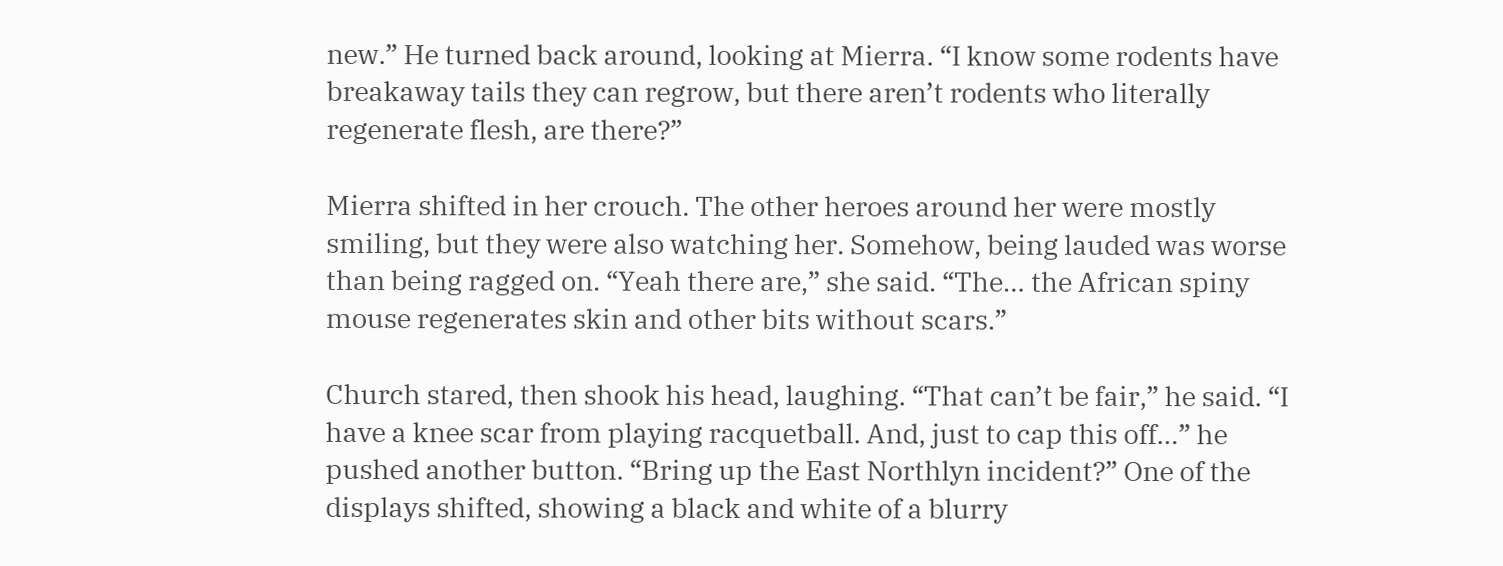new.” He turned back around, looking at Mierra. “I know some rodents have breakaway tails they can regrow, but there aren’t rodents who literally regenerate flesh, are there?”

Mierra shifted in her crouch. The other heroes around her were mostly smiling, but they were also watching her. Somehow, being lauded was worse than being ragged on. “Yeah there are,” she said. “The… the African spiny mouse regenerates skin and other bits without scars.”

Church stared, then shook his head, laughing. “That can’t be fair,” he said. “I have a knee scar from playing racquetball. And, just to cap this off…” he pushed another button. “Bring up the East Northlyn incident?” One of the displays shifted, showing a black and white of a blurry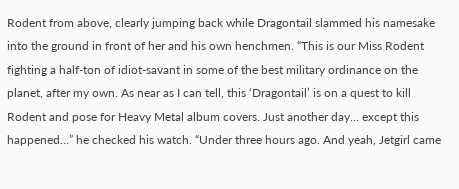Rodent from above, clearly jumping back while Dragontail slammed his namesake into the ground in front of her and his own henchmen. “This is our Miss Rodent fighting a half-ton of idiot-savant in some of the best military ordinance on the planet, after my own. As near as I can tell, this ‘Dragontail’ is on a quest to kill Rodent and pose for Heavy Metal album covers. Just another day… except this happened…” he checked his watch. “Under three hours ago. And yeah, Jetgirl came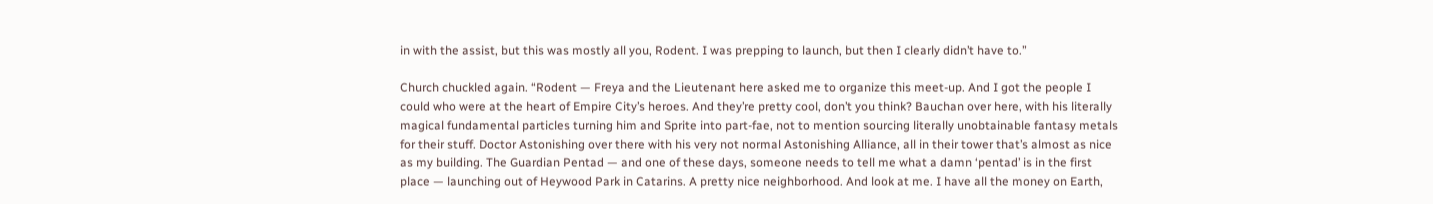in with the assist, but this was mostly all you, Rodent. I was prepping to launch, but then I clearly didn’t have to.”

Church chuckled again. “Rodent — Freya and the Lieutenant here asked me to organize this meet-up. And I got the people I could who were at the heart of Empire City’s heroes. And they’re pretty cool, don’t you think? Bauchan over here, with his literally magical fundamental particles turning him and Sprite into part-fae, not to mention sourcing literally unobtainable fantasy metals for their stuff. Doctor Astonishing over there with his very not normal Astonishing Alliance, all in their tower that’s almost as nice as my building. The Guardian Pentad — and one of these days, someone needs to tell me what a damn ‘pentad’ is in the first place — launching out of Heywood Park in Catarins. A pretty nice neighborhood. And look at me. I have all the money on Earth,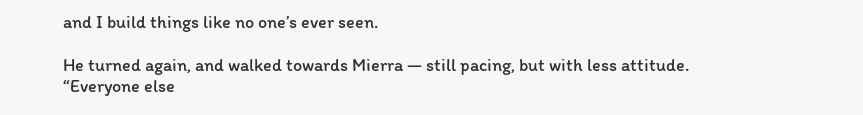and I build things like no one’s ever seen.

He turned again, and walked towards Mierra — still pacing, but with less attitude. “Everyone else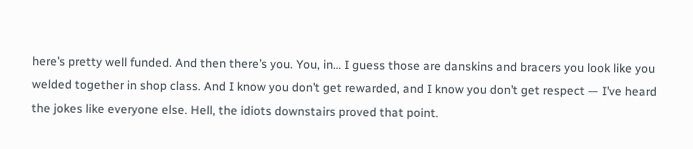here’s pretty well funded. And then there’s you. You, in… I guess those are danskins and bracers you look like you welded together in shop class. And I know you don’t get rewarded, and I know you don’t get respect — I’ve heard the jokes like everyone else. Hell, the idiots downstairs proved that point.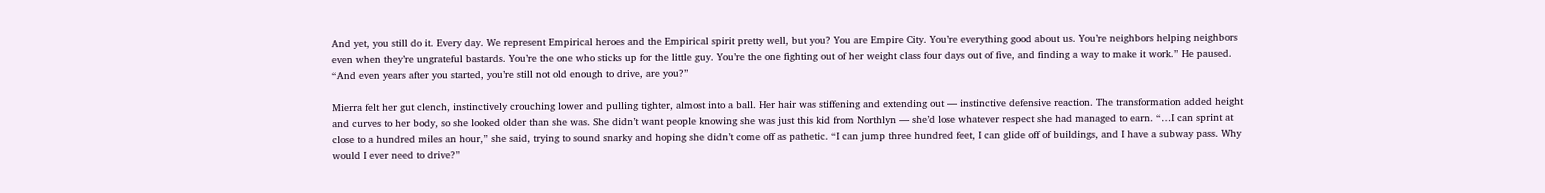And yet, you still do it. Every day. We represent Empirical heroes and the Empirical spirit pretty well, but you? You are Empire City. You’re everything good about us. You’re neighbors helping neighbors even when they’re ungrateful bastards. You’re the one who sticks up for the little guy. You’re the one fighting out of her weight class four days out of five, and finding a way to make it work.” He paused. “And even years after you started, you’re still not old enough to drive, are you?”

Mierra felt her gut clench, instinctively crouching lower and pulling tighter, almost into a ball. Her hair was stiffening and extending out — instinctive defensive reaction. The transformation added height and curves to her body, so she looked older than she was. She didn’t want people knowing she was just this kid from Northlyn — she’d lose whatever respect she had managed to earn. “…I can sprint at close to a hundred miles an hour,” she said, trying to sound snarky and hoping she didn’t come off as pathetic. “I can jump three hundred feet, I can glide off of buildings, and I have a subway pass. Why would I ever need to drive?”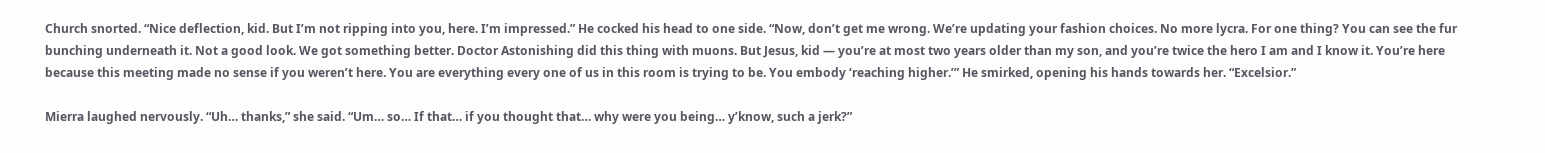Church snorted. “Nice deflection, kid. But I’m not ripping into you, here. I’m impressed.” He cocked his head to one side. “Now, don’t get me wrong. We’re updating your fashion choices. No more lycra. For one thing? You can see the fur bunching underneath it. Not a good look. We got something better. Doctor Astonishing did this thing with muons. But Jesus, kid — you’re at most two years older than my son, and you’re twice the hero I am and I know it. You’re here because this meeting made no sense if you weren’t here. You are everything every one of us in this room is trying to be. You embody ‘reaching higher.’” He smirked, opening his hands towards her. “Excelsior.”

Mierra laughed nervously. “Uh… thanks,” she said. “Um… so… If that… if you thought that… why were you being… y’know, such a jerk?”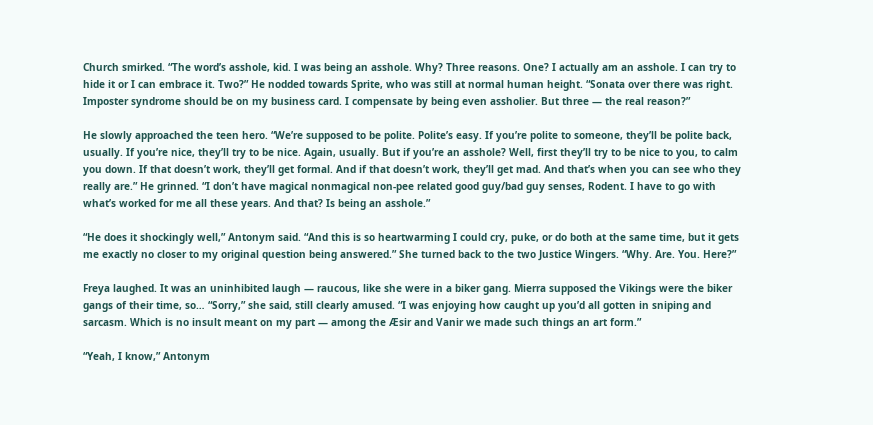Church smirked. “The word’s asshole, kid. I was being an asshole. Why? Three reasons. One? I actually am an asshole. I can try to hide it or I can embrace it. Two?” He nodded towards Sprite, who was still at normal human height. “Sonata over there was right. Imposter syndrome should be on my business card. I compensate by being even assholier. But three — the real reason?”

He slowly approached the teen hero. “We’re supposed to be polite. Polite’s easy. If you’re polite to someone, they’ll be polite back, usually. If you’re nice, they’ll try to be nice. Again, usually. But if you’re an asshole? Well, first they’ll try to be nice to you, to calm you down. If that doesn’t work, they’ll get formal. And if that doesn’t work, they’ll get mad. And that’s when you can see who they really are.” He grinned. “I don’t have magical nonmagical non-pee related good guy/bad guy senses, Rodent. I have to go with what’s worked for me all these years. And that? Is being an asshole.”

“He does it shockingly well,” Antonym said. “And this is so heartwarming I could cry, puke, or do both at the same time, but it gets me exactly no closer to my original question being answered.” She turned back to the two Justice Wingers. “Why. Are. You. Here?”

Freya laughed. It was an uninhibited laugh — raucous, like she were in a biker gang. Mierra supposed the Vikings were the biker gangs of their time, so… “Sorry,” she said, still clearly amused. “I was enjoying how caught up you’d all gotten in sniping and sarcasm. Which is no insult meant on my part — among the Æsir and Vanir we made such things an art form.”

“Yeah, I know,” Antonym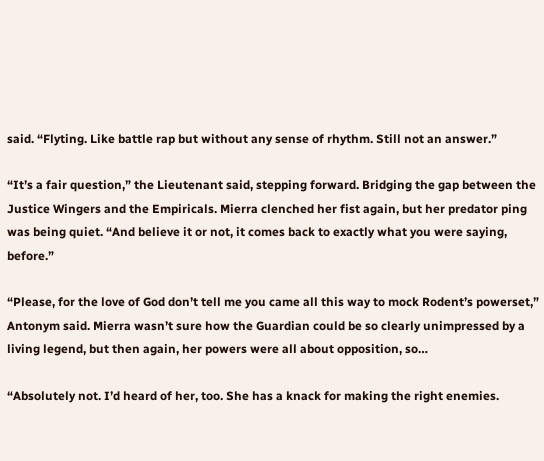said. “Flyting. Like battle rap but without any sense of rhythm. Still not an answer.”

“It’s a fair question,” the Lieutenant said, stepping forward. Bridging the gap between the Justice Wingers and the Empiricals. Mierra clenched her fist again, but her predator ping was being quiet. “And believe it or not, it comes back to exactly what you were saying, before.”

“Please, for the love of God don’t tell me you came all this way to mock Rodent’s powerset,” Antonym said. Mierra wasn’t sure how the Guardian could be so clearly unimpressed by a living legend, but then again, her powers were all about opposition, so…

“Absolutely not. I’d heard of her, too. She has a knack for making the right enemies.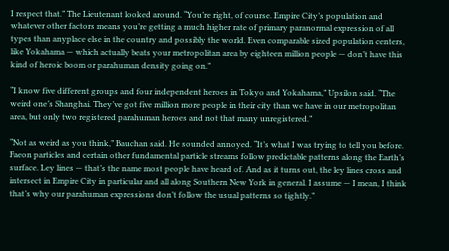I respect that.” The Lieutenant looked around. “You’re right, of course. Empire City’s population and whatever other factors means you’re getting a much higher rate of primary paranormal expression of all types than anyplace else in the country and possibly the world. Even comparable sized population centers, like Yokahama — which actually beats your metropolitan area by eighteen million people — don’t have this kind of heroic boom or parahuman density going on.”

“I know five different groups and four independent heroes in Tokyo and Yokahama,” Upsilon said. “The weird one’s Shanghai. They’ve got five million more people in their city than we have in our metropolitan area, but only two registered parahuman heroes and not that many unregistered.”

“Not as weird as you think,” Bauchan said. He sounded annoyed. “It’s what I was trying to tell you before. Faeon particles and certain other fundamental particle streams follow predictable patterns along the Earth’s surface. Ley lines — that’s the name most people have heard of. And as it turns out, the ley lines cross and intersect in Empire City in particular and all along Southern New York in general. I assume — I mean, I think that’s why our parahuman expressions don’t follow the usual patterns so tightly.”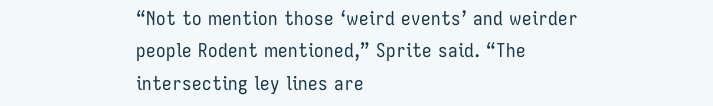“Not to mention those ‘weird events’ and weirder people Rodent mentioned,” Sprite said. “The intersecting ley lines are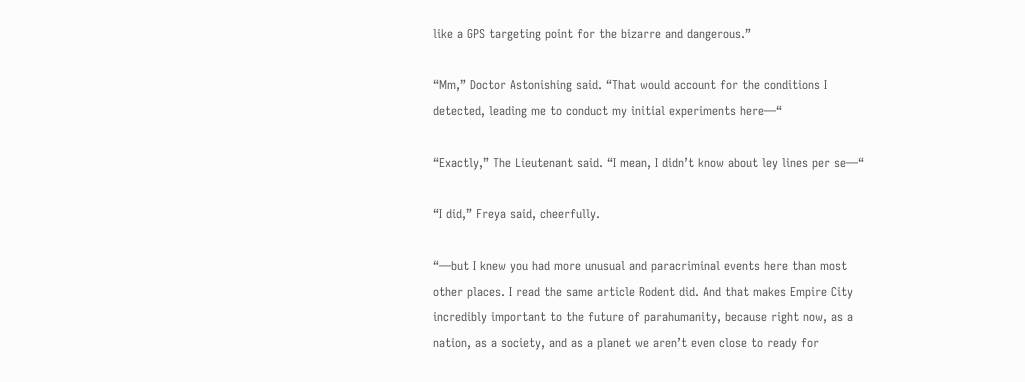like a GPS targeting point for the bizarre and dangerous.”

“Mm,” Doctor Astonishing said. “That would account for the conditions I detected, leading me to conduct my initial experiments here—“

“Exactly,” The Lieutenant said. “I mean, I didn’t know about ley lines per se—“

“I did,” Freya said, cheerfully.

“—but I knew you had more unusual and paracriminal events here than most other places. I read the same article Rodent did. And that makes Empire City incredibly important to the future of parahumanity, because right now, as a nation, as a society, and as a planet we aren’t even close to ready for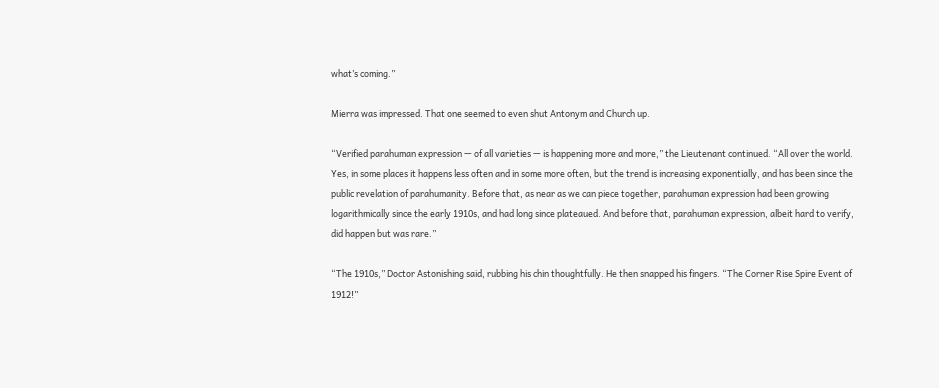what’s coming.”

Mierra was impressed. That one seemed to even shut Antonym and Church up.

“Verified parahuman expression — of all varieties — is happening more and more,” the Lieutenant continued. “All over the world. Yes, in some places it happens less often and in some more often, but the trend is increasing exponentially, and has been since the public revelation of parahumanity. Before that, as near as we can piece together, parahuman expression had been growing logarithmically since the early 1910s, and had long since plateaued. And before that, parahuman expression, albeit hard to verify, did happen but was rare.”

“The 1910s,” Doctor Astonishing said, rubbing his chin thoughtfully. He then snapped his fingers. “The Corner Rise Spire Event of 1912!”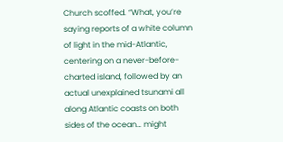Church scoffed. “What, you’re saying reports of a white column of light in the mid-Atlantic, centering on a never-before-charted island, followed by an actual unexplained tsunami all along Atlantic coasts on both sides of the ocean… might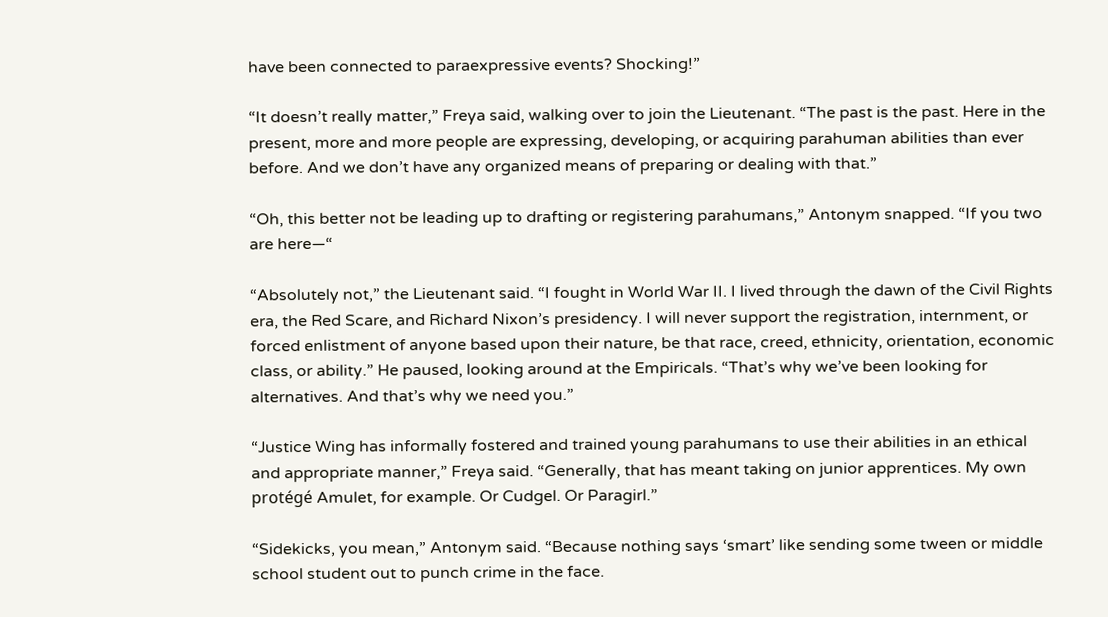have been connected to paraexpressive events? Shocking!”

“It doesn’t really matter,” Freya said, walking over to join the Lieutenant. “The past is the past. Here in the present, more and more people are expressing, developing, or acquiring parahuman abilities than ever before. And we don’t have any organized means of preparing or dealing with that.”

“Oh, this better not be leading up to drafting or registering parahumans,” Antonym snapped. “If you two are here—“

“Absolutely not,” the Lieutenant said. “I fought in World War II. I lived through the dawn of the Civil Rights era, the Red Scare, and Richard Nixon’s presidency. I will never support the registration, internment, or forced enlistment of anyone based upon their nature, be that race, creed, ethnicity, orientation, economic class, or ability.” He paused, looking around at the Empiricals. “That’s why we’ve been looking for alternatives. And that’s why we need you.”

“Justice Wing has informally fostered and trained young parahumans to use their abilities in an ethical and appropriate manner,” Freya said. “Generally, that has meant taking on junior apprentices. My own protégé Amulet, for example. Or Cudgel. Or Paragirl.”

“Sidekicks, you mean,” Antonym said. “Because nothing says ‘smart’ like sending some tween or middle school student out to punch crime in the face.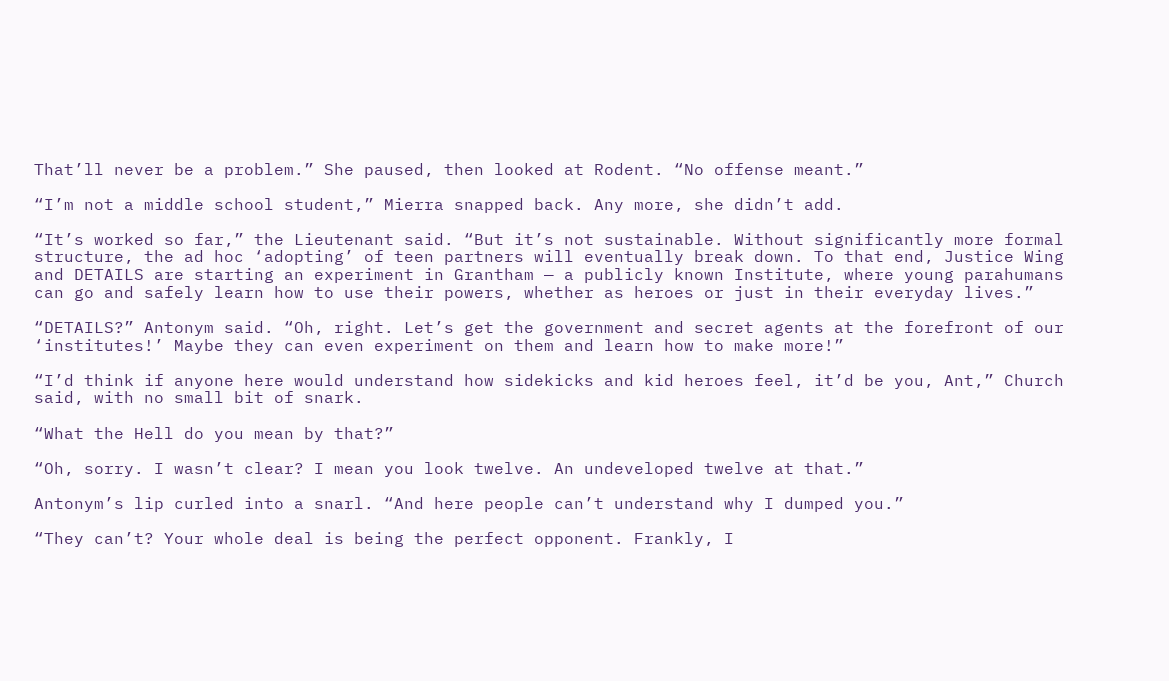That’ll never be a problem.” She paused, then looked at Rodent. “No offense meant.”

“I’m not a middle school student,” Mierra snapped back. Any more, she didn’t add.

“It’s worked so far,” the Lieutenant said. “But it’s not sustainable. Without significantly more formal structure, the ad hoc ‘adopting’ of teen partners will eventually break down. To that end, Justice Wing and DETAILS are starting an experiment in Grantham — a publicly known Institute, where young parahumans can go and safely learn how to use their powers, whether as heroes or just in their everyday lives.”

“DETAILS?” Antonym said. “Oh, right. Let’s get the government and secret agents at the forefront of our ‘institutes!’ Maybe they can even experiment on them and learn how to make more!”

“I’d think if anyone here would understand how sidekicks and kid heroes feel, it’d be you, Ant,” Church said, with no small bit of snark.

“What the Hell do you mean by that?”

“Oh, sorry. I wasn’t clear? I mean you look twelve. An undeveloped twelve at that.”

Antonym’s lip curled into a snarl. “And here people can’t understand why I dumped you.”

“They can’t? Your whole deal is being the perfect opponent. Frankly, I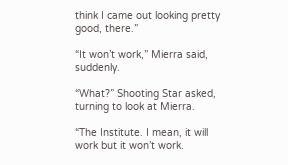think I came out looking pretty good, there.”

“It won’t work,” Mierra said, suddenly.

“What?” Shooting Star asked, turning to look at Mierra.

“The Institute. I mean, it will work but it won’t work.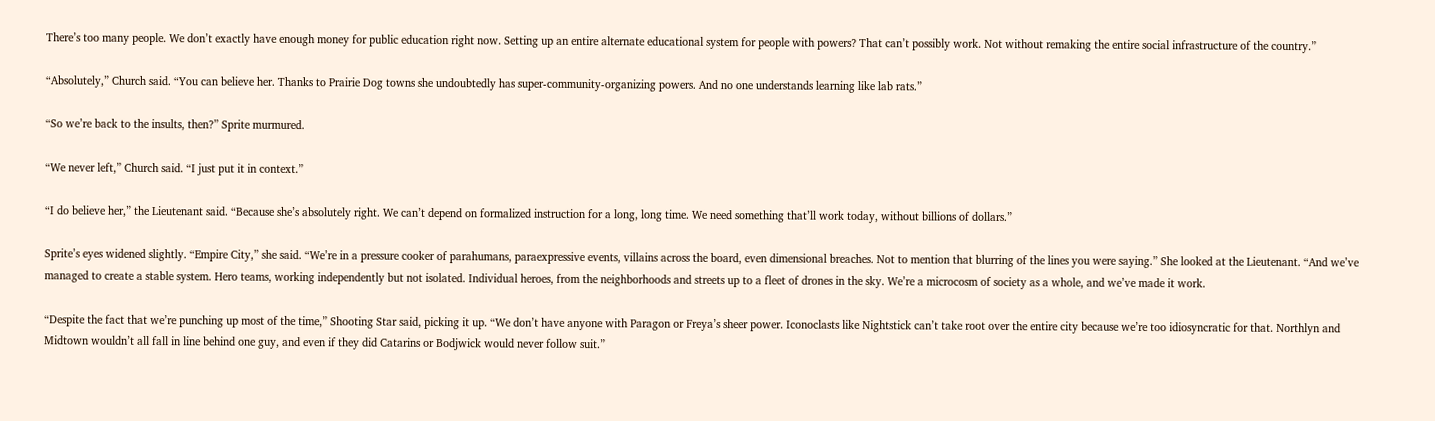There’s too many people. We don’t exactly have enough money for public education right now. Setting up an entire alternate educational system for people with powers? That can’t possibly work. Not without remaking the entire social infrastructure of the country.”

“Absolutely,” Church said. “You can believe her. Thanks to Prairie Dog towns she undoubtedly has super-community-organizing powers. And no one understands learning like lab rats.”

“So we’re back to the insults, then?” Sprite murmured.

“We never left,” Church said. “I just put it in context.”

“I do believe her,” the Lieutenant said. “Because she’s absolutely right. We can’t depend on formalized instruction for a long, long time. We need something that’ll work today, without billions of dollars.”

Sprite’s eyes widened slightly. “Empire City,” she said. “We’re in a pressure cooker of parahumans, paraexpressive events, villains across the board, even dimensional breaches. Not to mention that blurring of the lines you were saying.” She looked at the Lieutenant. “And we’ve managed to create a stable system. Hero teams, working independently but not isolated. Individual heroes, from the neighborhoods and streets up to a fleet of drones in the sky. We’re a microcosm of society as a whole, and we’ve made it work.

“Despite the fact that we’re punching up most of the time,” Shooting Star said, picking it up. “We don’t have anyone with Paragon or Freya’s sheer power. Iconoclasts like Nightstick can’t take root over the entire city because we’re too idiosyncratic for that. Northlyn and Midtown wouldn’t all fall in line behind one guy, and even if they did Catarins or Bodjwick would never follow suit.”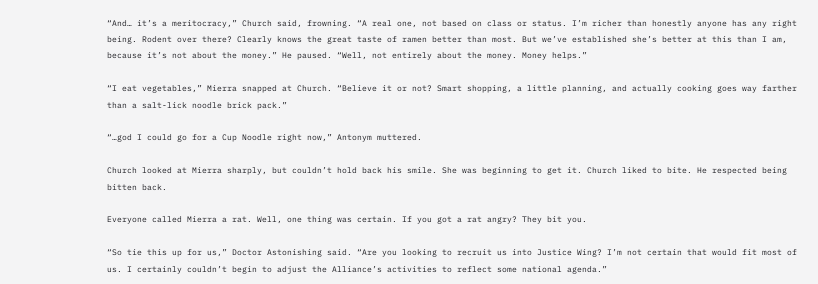“And… it’s a meritocracy,” Church said, frowning. “A real one, not based on class or status. I’m richer than honestly anyone has any right being. Rodent over there? Clearly knows the great taste of ramen better than most. But we’ve established she’s better at this than I am, because it’s not about the money.” He paused. “Well, not entirely about the money. Money helps.”

“I eat vegetables,” Mierra snapped at Church. “Believe it or not? Smart shopping, a little planning, and actually cooking goes way farther than a salt-lick noodle brick pack.”

“…god I could go for a Cup Noodle right now,” Antonym muttered.

Church looked at Mierra sharply, but couldn’t hold back his smile. She was beginning to get it. Church liked to bite. He respected being bitten back.

Everyone called Mierra a rat. Well, one thing was certain. If you got a rat angry? They bit you.

“So tie this up for us,” Doctor Astonishing said. “Are you looking to recruit us into Justice Wing? I’m not certain that would fit most of us. I certainly couldn’t begin to adjust the Alliance’s activities to reflect some national agenda.”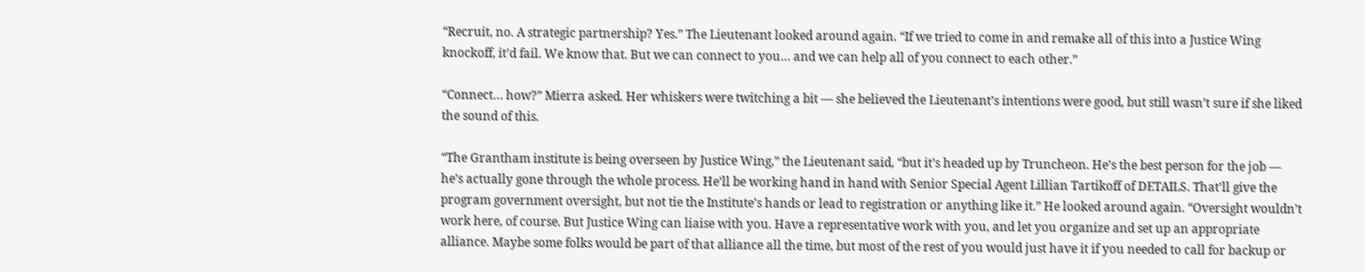“Recruit, no. A strategic partnership? Yes.” The Lieutenant looked around again. “If we tried to come in and remake all of this into a Justice Wing knockoff, it’d fail. We know that. But we can connect to you… and we can help all of you connect to each other.”

“Connect… how?” Mierra asked. Her whiskers were twitching a bit — she believed the Lieutenant’s intentions were good, but still wasn’t sure if she liked the sound of this.

“The Grantham institute is being overseen by Justice Wing,” the Lieutenant said, “but it’s headed up by Truncheon. He’s the best person for the job — he’s actually gone through the whole process. He’ll be working hand in hand with Senior Special Agent Lillian Tartikoff of DETAILS. That’ll give the program government oversight, but not tie the Institute’s hands or lead to registration or anything like it.” He looked around again. “Oversight wouldn’t work here, of course. But Justice Wing can liaise with you. Have a representative work with you, and let you organize and set up an appropriate alliance. Maybe some folks would be part of that alliance all the time, but most of the rest of you would just have it if you needed to call for backup or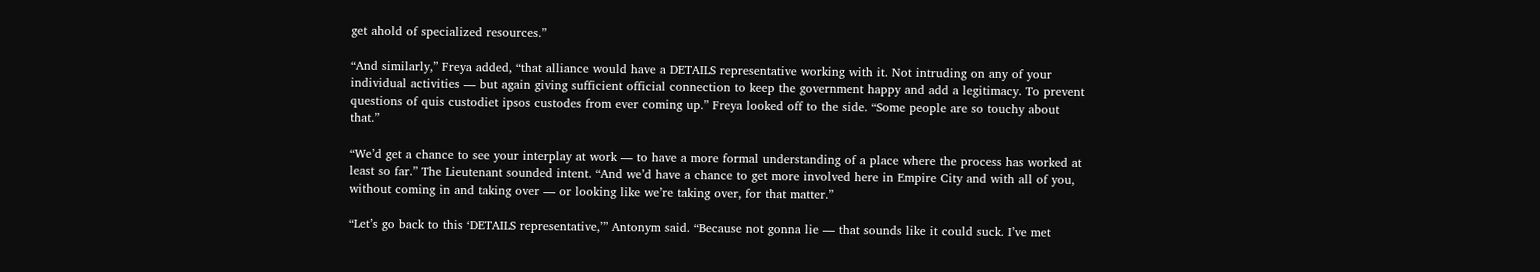get ahold of specialized resources.”

“And similarly,” Freya added, “that alliance would have a DETAILS representative working with it. Not intruding on any of your individual activities — but again giving sufficient official connection to keep the government happy and add a legitimacy. To prevent questions of quis custodiet ipsos custodes from ever coming up.” Freya looked off to the side. “Some people are so touchy about that.”

“We’d get a chance to see your interplay at work — to have a more formal understanding of a place where the process has worked at least so far.” The Lieutenant sounded intent. “And we’d have a chance to get more involved here in Empire City and with all of you, without coming in and taking over — or looking like we’re taking over, for that matter.”

“Let’s go back to this ‘DETAILS representative,’” Antonym said. “Because not gonna lie — that sounds like it could suck. I’ve met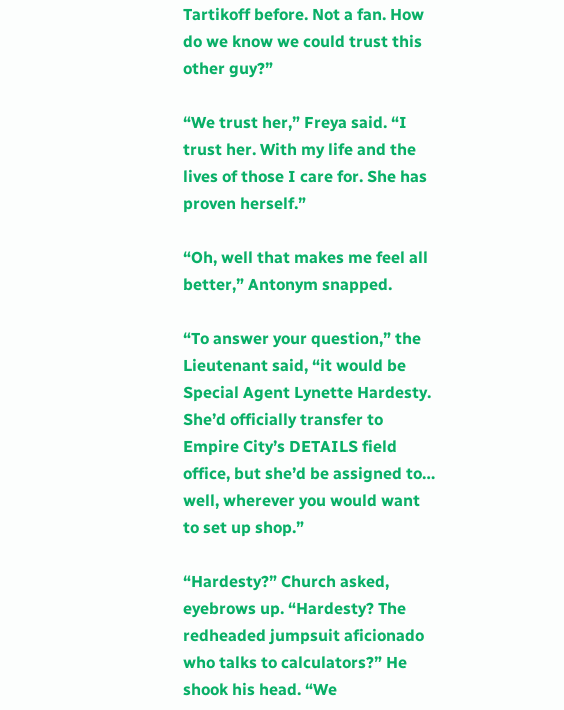Tartikoff before. Not a fan. How do we know we could trust this other guy?”

“We trust her,” Freya said. “I trust her. With my life and the lives of those I care for. She has proven herself.”

“Oh, well that makes me feel all better,” Antonym snapped.

“To answer your question,” the Lieutenant said, “it would be Special Agent Lynette Hardesty. She’d officially transfer to Empire City’s DETAILS field office, but she’d be assigned to… well, wherever you would want to set up shop.”

“Hardesty?” Church asked, eyebrows up. “Hardesty? The redheaded jumpsuit aficionado who talks to calculators?” He shook his head. “We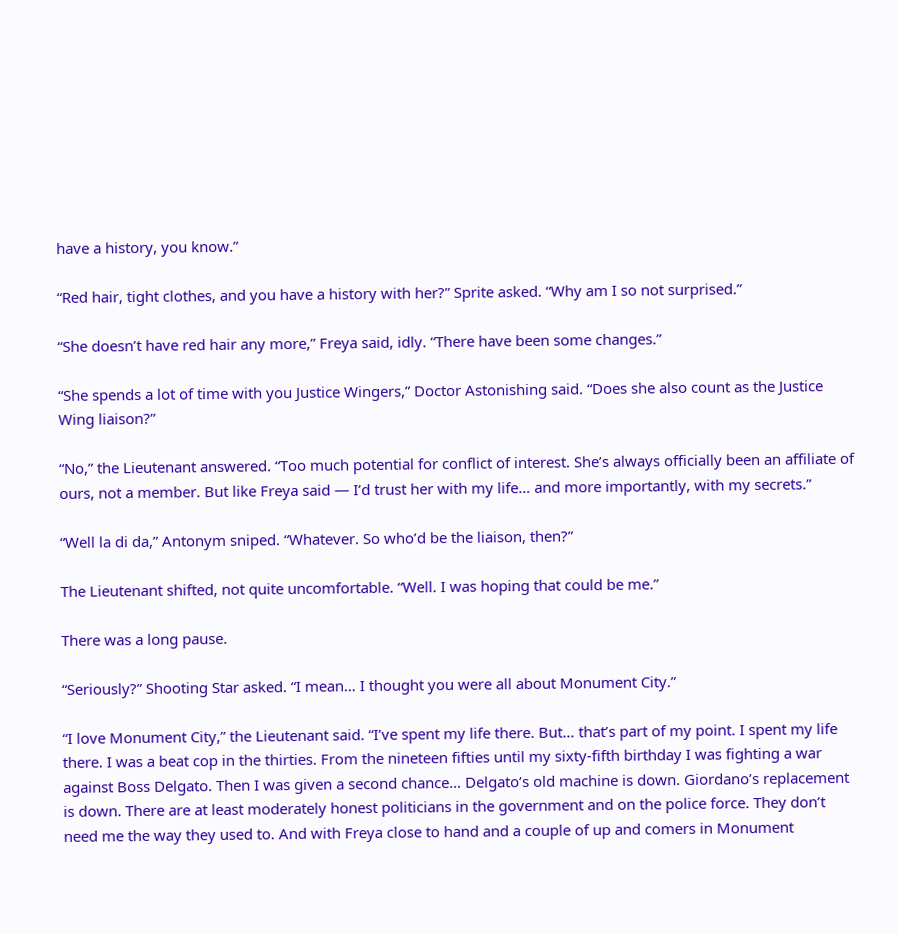have a history, you know.”

“Red hair, tight clothes, and you have a history with her?” Sprite asked. “Why am I so not surprised.”

“She doesn’t have red hair any more,” Freya said, idly. “There have been some changes.”

“She spends a lot of time with you Justice Wingers,” Doctor Astonishing said. “Does she also count as the Justice Wing liaison?”

“No,” the Lieutenant answered. “Too much potential for conflict of interest. She’s always officially been an affiliate of ours, not a member. But like Freya said — I’d trust her with my life… and more importantly, with my secrets.”

“Well la di da,” Antonym sniped. “Whatever. So who’d be the liaison, then?”

The Lieutenant shifted, not quite uncomfortable. “Well. I was hoping that could be me.”

There was a long pause.

“Seriously?” Shooting Star asked. “I mean… I thought you were all about Monument City.”

“I love Monument City,” the Lieutenant said. “I’ve spent my life there. But… that’s part of my point. I spent my life there. I was a beat cop in the thirties. From the nineteen fifties until my sixty-fifth birthday I was fighting a war against Boss Delgato. Then I was given a second chance… Delgato’s old machine is down. Giordano’s replacement is down. There are at least moderately honest politicians in the government and on the police force. They don’t need me the way they used to. And with Freya close to hand and a couple of up and comers in Monument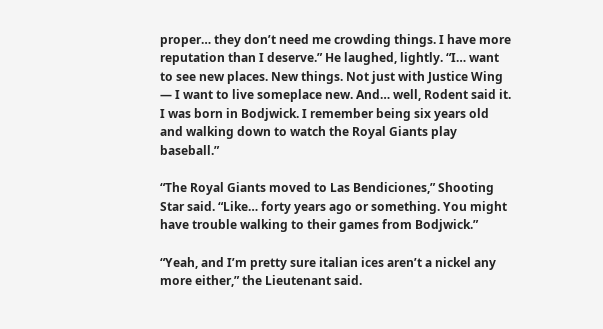proper… they don’t need me crowding things. I have more reputation than I deserve.” He laughed, lightly. “I… want to see new places. New things. Not just with Justice Wing — I want to live someplace new. And… well, Rodent said it. I was born in Bodjwick. I remember being six years old and walking down to watch the Royal Giants play baseball.”

“The Royal Giants moved to Las Bendiciones,” Shooting Star said. “Like… forty years ago or something. You might have trouble walking to their games from Bodjwick.”

“Yeah, and I’m pretty sure italian ices aren’t a nickel any more either,” the Lieutenant said.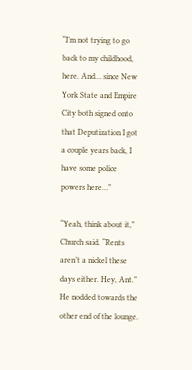“I’m not trying to go back to my childhood, here. And… since New York State and Empire City both signed onto that Deputization I got a couple years back, I have some police powers here…”

“Yeah, think about it,” Church said. “Rents aren’t a nickel these days either. Hey, Ant.” He nodded towards the other end of the lounge.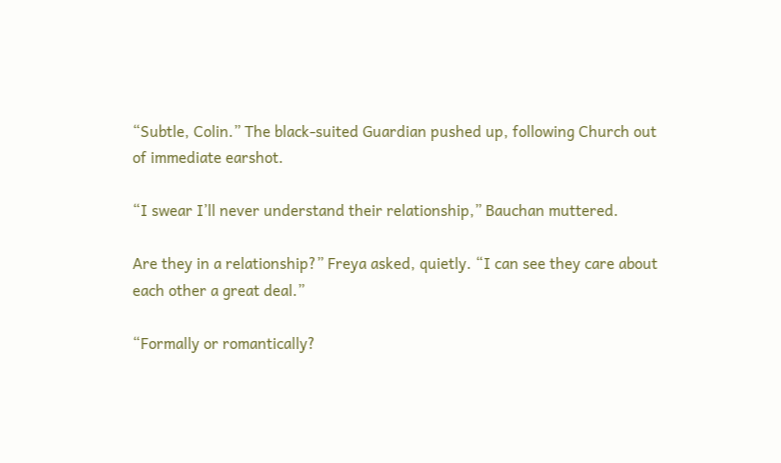“Subtle, Colin.” The black-suited Guardian pushed up, following Church out of immediate earshot.

“I swear I’ll never understand their relationship,” Bauchan muttered.

Are they in a relationship?” Freya asked, quietly. “I can see they care about each other a great deal.”

“Formally or romantically?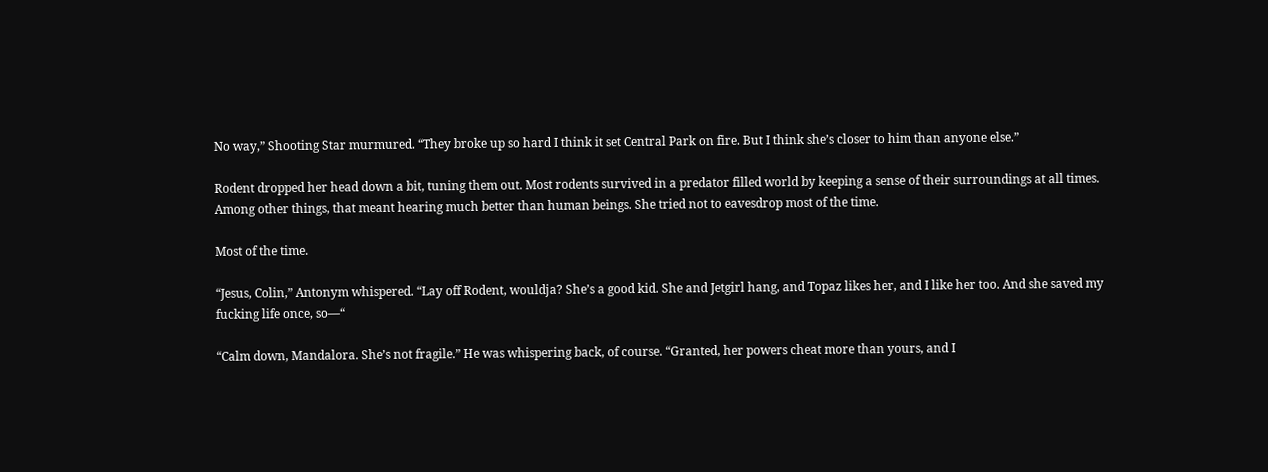No way,” Shooting Star murmured. “They broke up so hard I think it set Central Park on fire. But I think she’s closer to him than anyone else.”

Rodent dropped her head down a bit, tuning them out. Most rodents survived in a predator filled world by keeping a sense of their surroundings at all times. Among other things, that meant hearing much better than human beings. She tried not to eavesdrop most of the time.

Most of the time.

“Jesus, Colin,” Antonym whispered. “Lay off Rodent, wouldja? She’s a good kid. She and Jetgirl hang, and Topaz likes her, and I like her too. And she saved my fucking life once, so—“

“Calm down, Mandalora. She’s not fragile.” He was whispering back, of course. “Granted, her powers cheat more than yours, and I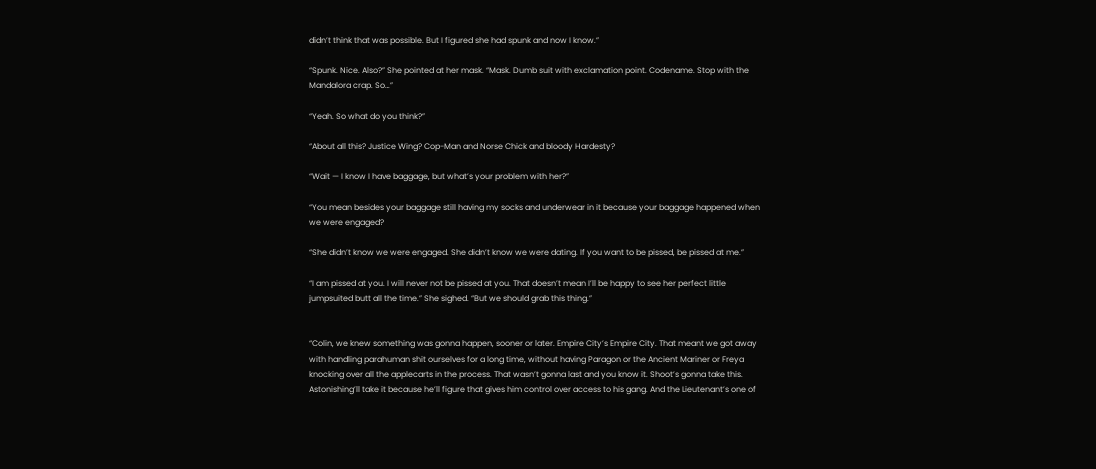didn’t think that was possible. But I figured she had spunk and now I know.”

“Spunk. Nice. Also?” She pointed at her mask. “Mask. Dumb suit with exclamation point. Codename. Stop with the Mandalora crap. So…”

“Yeah. So what do you think?”

“About all this? Justice Wing? Cop-Man and Norse Chick and bloody Hardesty?

“Wait — I know I have baggage, but what’s your problem with her?”

“You mean besides your baggage still having my socks and underwear in it because your baggage happened when we were engaged?

“She didn’t know we were engaged. She didn’t know we were dating. If you want to be pissed, be pissed at me.”

“I am pissed at you. I will never not be pissed at you. That doesn’t mean I’ll be happy to see her perfect little jumpsuited butt all the time.” She sighed. “But we should grab this thing.”


“Colin, we knew something was gonna happen, sooner or later. Empire City’s Empire City. That meant we got away with handling parahuman shit ourselves for a long time, without having Paragon or the Ancient Mariner or Freya knocking over all the applecarts in the process. That wasn’t gonna last and you know it. Shoot’s gonna take this. Astonishing’ll take it because he’ll figure that gives him control over access to his gang. And the Lieutenant’s one of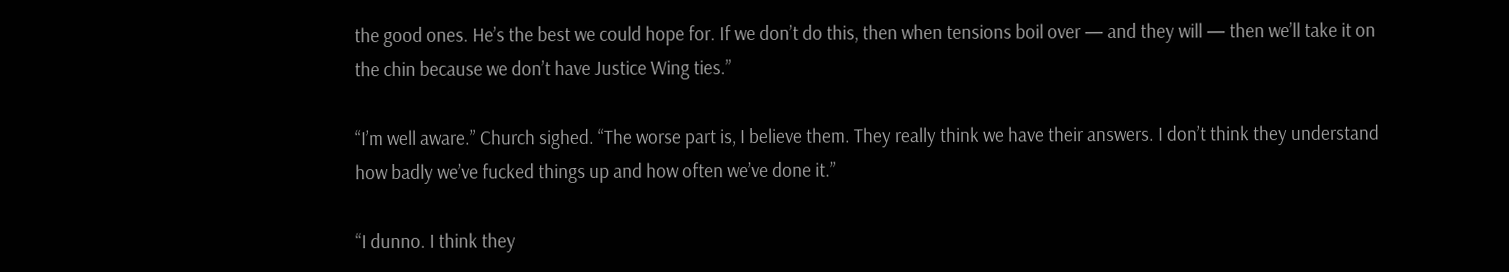the good ones. He’s the best we could hope for. If we don’t do this, then when tensions boil over — and they will — then we’ll take it on the chin because we don’t have Justice Wing ties.”

“I’m well aware.” Church sighed. “The worse part is, I believe them. They really think we have their answers. I don’t think they understand how badly we’ve fucked things up and how often we’ve done it.”

“I dunno. I think they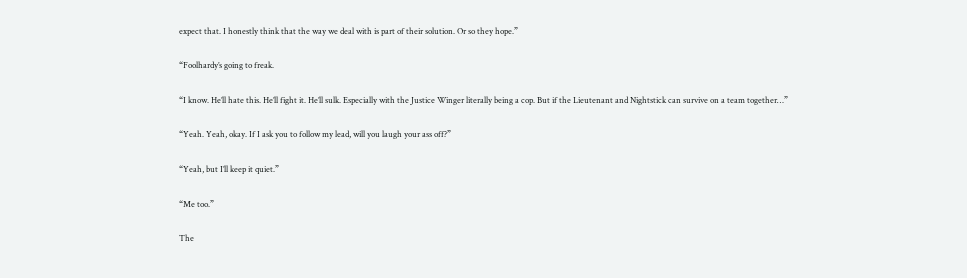expect that. I honestly think that the way we deal with is part of their solution. Or so they hope.”

“Foolhardy’s going to freak.

“I know. He’ll hate this. He’ll fight it. He’ll sulk. Especially with the Justice Winger literally being a cop. But if the Lieutenant and Nightstick can survive on a team together…”

“Yeah. Yeah, okay. If I ask you to follow my lead, will you laugh your ass off?”

“Yeah, but I’ll keep it quiet.”

“Me too.”

The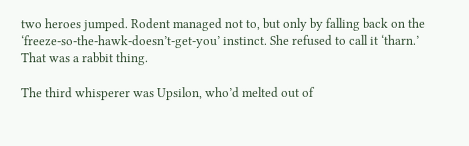two heroes jumped. Rodent managed not to, but only by falling back on the ‘freeze-so-the-hawk-doesn’t-get-you’ instinct. She refused to call it ‘tharn.’ That was a rabbit thing.

The third whisperer was Upsilon, who’d melted out of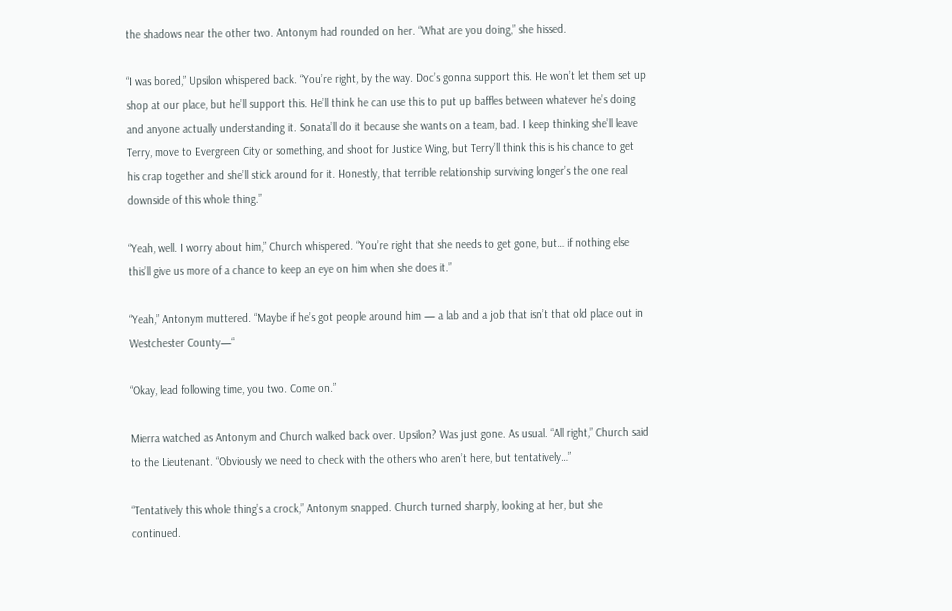the shadows near the other two. Antonym had rounded on her. “What are you doing,” she hissed.

“I was bored,” Upsilon whispered back. “You’re right, by the way. Doc’s gonna support this. He won’t let them set up shop at our place, but he’ll support this. He’ll think he can use this to put up baffles between whatever he’s doing and anyone actually understanding it. Sonata’ll do it because she wants on a team, bad. I keep thinking she’ll leave Terry, move to Evergreen City or something, and shoot for Justice Wing, but Terry’ll think this is his chance to get his crap together and she’ll stick around for it. Honestly, that terrible relationship surviving longer’s the one real downside of this whole thing.”

“Yeah, well. I worry about him,” Church whispered. “You’re right that she needs to get gone, but… if nothing else this’ll give us more of a chance to keep an eye on him when she does it.”

“Yeah,” Antonym muttered. “Maybe if he’s got people around him — a lab and a job that isn’t that old place out in Westchester County—“

“Okay, lead following time, you two. Come on.”

Mierra watched as Antonym and Church walked back over. Upsilon? Was just gone. As usual. “All right,” Church said to the Lieutenant. “Obviously we need to check with the others who aren’t here, but tentatively…”

“Tentatively this whole thing’s a crock,” Antonym snapped. Church turned sharply, looking at her, but she continued.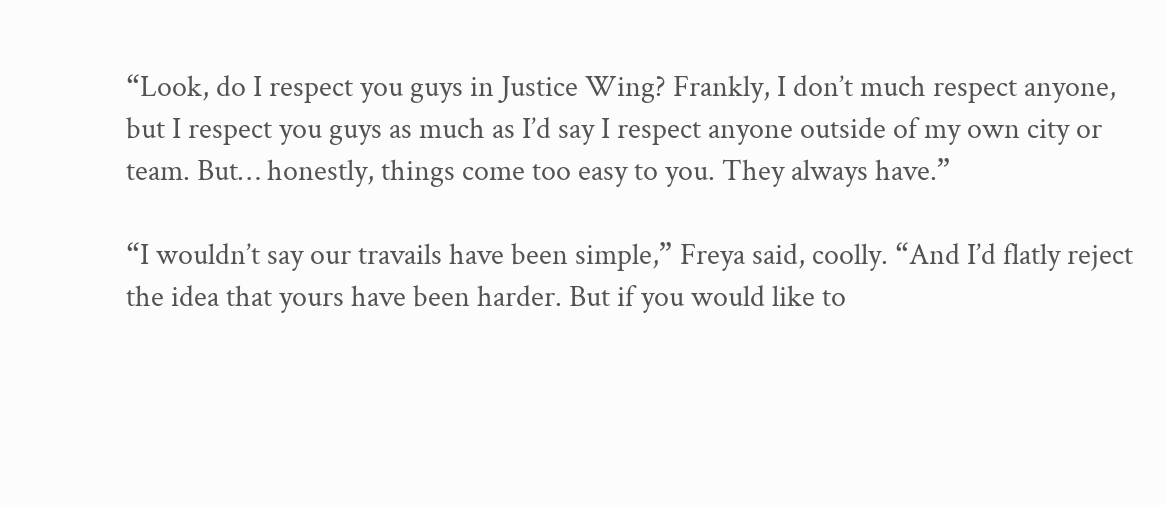“Look, do I respect you guys in Justice Wing? Frankly, I don’t much respect anyone, but I respect you guys as much as I’d say I respect anyone outside of my own city or team. But… honestly, things come too easy to you. They always have.”

“I wouldn’t say our travails have been simple,” Freya said, coolly. “And I’d flatly reject the idea that yours have been harder. But if you would like to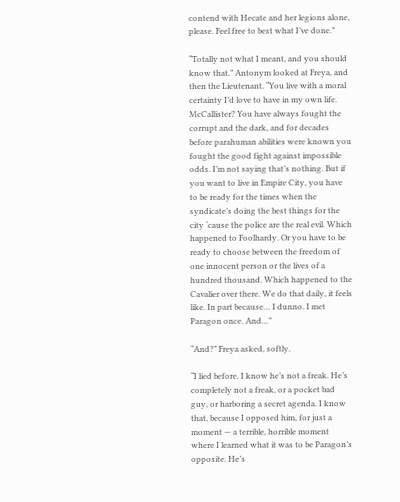contend with Hecate and her legions alone, please. Feel free to best what I’ve done.”

“Totally not what I meant, and you should know that.” Antonym looked at Freya, and then the Lieutenant. “You live with a moral certainty I’d love to have in my own life. McCallister? You have always fought the corrupt and the dark, and for decades before parahuman abilities were known you fought the good fight against impossible odds. I’m not saying that’s nothing. But if you want to live in Empire City, you have to be ready for the times when the syndicate’s doing the best things for the city ‘cause the police are the real evil. Which happened to Foolhardy. Or you have to be ready to choose between the freedom of one innocent person or the lives of a hundred thousand. Which happened to the Cavalier over there. We do that daily, it feels like. In part because… I dunno. I met Paragon once. And…”

“And?” Freya asked, softly.

“I lied before. I know he’s not a freak. He’s completely not a freak, or a pocket bad guy, or harboring a secret agenda. I know that, because I opposed him, for just a moment — a terrible, horrible moment where I learned what it was to be Paragon’s opposite. He’s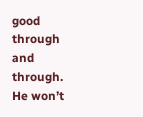good through and through. He won’t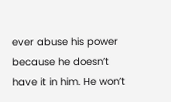ever abuse his power because he doesn’t have it in him. He won’t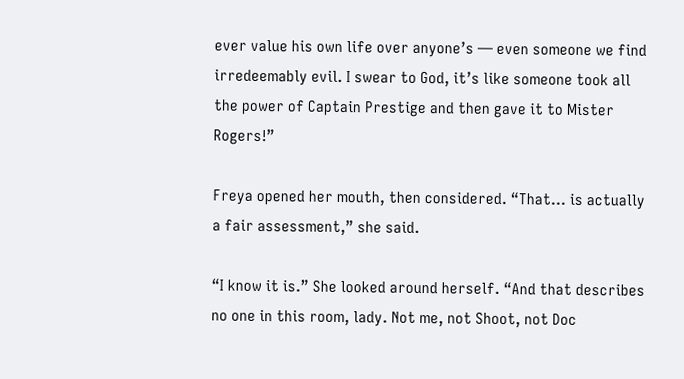ever value his own life over anyone’s — even someone we find irredeemably evil. I swear to God, it’s like someone took all the power of Captain Prestige and then gave it to Mister Rogers!”

Freya opened her mouth, then considered. “That… is actually a fair assessment,” she said.

“I know it is.” She looked around herself. “And that describes no one in this room, lady. Not me, not Shoot, not Doc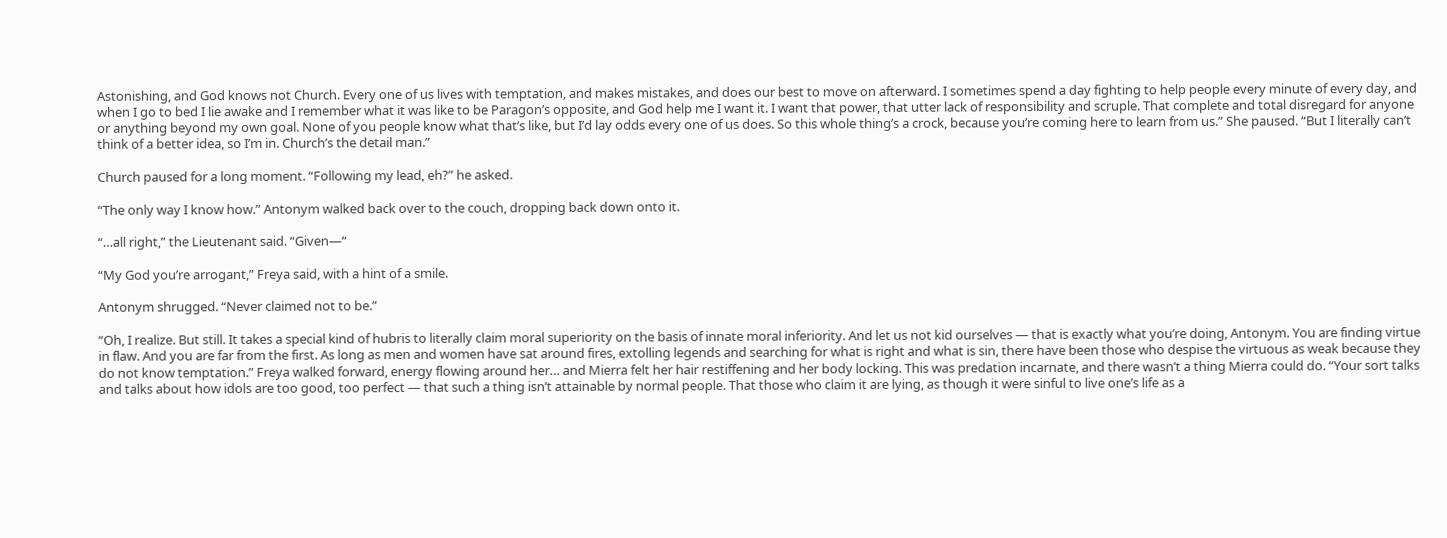Astonishing, and God knows not Church. Every one of us lives with temptation, and makes mistakes, and does our best to move on afterward. I sometimes spend a day fighting to help people every minute of every day, and when I go to bed I lie awake and I remember what it was like to be Paragon’s opposite, and God help me I want it. I want that power, that utter lack of responsibility and scruple. That complete and total disregard for anyone or anything beyond my own goal. None of you people know what that’s like, but I’d lay odds every one of us does. So this whole thing’s a crock, because you’re coming here to learn from us.” She paused. “But I literally can’t think of a better idea, so I’m in. Church’s the detail man.”

Church paused for a long moment. “Following my lead, eh?” he asked.

“The only way I know how.” Antonym walked back over to the couch, dropping back down onto it.

“…all right,” the Lieutenant said. “Given—“

“My God you’re arrogant,” Freya said, with a hint of a smile.

Antonym shrugged. “Never claimed not to be.”

“Oh, I realize. But still. It takes a special kind of hubris to literally claim moral superiority on the basis of innate moral inferiority. And let us not kid ourselves — that is exactly what you’re doing, Antonym. You are finding virtue in flaw. And you are far from the first. As long as men and women have sat around fires, extolling legends and searching for what is right and what is sin, there have been those who despise the virtuous as weak because they do not know temptation.” Freya walked forward, energy flowing around her… and Mierra felt her hair restiffening and her body locking. This was predation incarnate, and there wasn’t a thing Mierra could do. “Your sort talks and talks about how idols are too good, too perfect — that such a thing isn’t attainable by normal people. That those who claim it are lying, as though it were sinful to live one’s life as a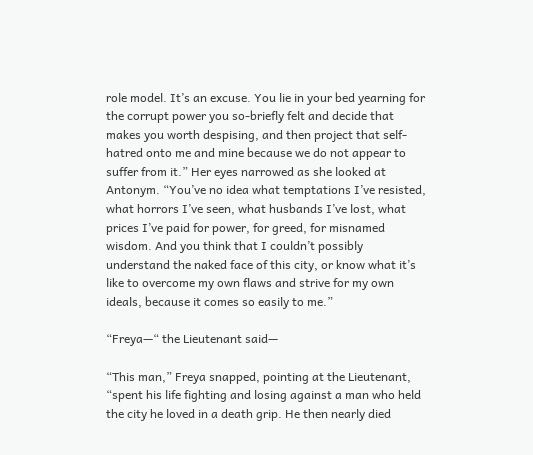role model. It’s an excuse. You lie in your bed yearning for the corrupt power you so-briefly felt and decide that makes you worth despising, and then project that self-hatred onto me and mine because we do not appear to suffer from it.” Her eyes narrowed as she looked at Antonym. “You’ve no idea what temptations I’ve resisted, what horrors I’ve seen, what husbands I’ve lost, what prices I’ve paid for power, for greed, for misnamed wisdom. And you think that I couldn’t possibly understand the naked face of this city, or know what it’s like to overcome my own flaws and strive for my own ideals, because it comes so easily to me.”

“Freya—“ the Lieutenant said—

“This man,” Freya snapped, pointing at the Lieutenant, “spent his life fighting and losing against a man who held the city he loved in a death grip. He then nearly died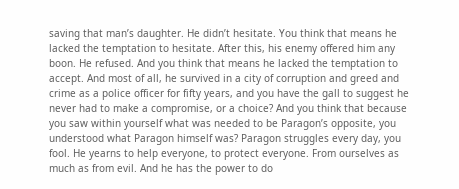saving that man’s daughter. He didn’t hesitate. You think that means he lacked the temptation to hesitate. After this, his enemy offered him any boon. He refused. And you think that means he lacked the temptation to accept. And most of all, he survived in a city of corruption and greed and crime as a police officer for fifty years, and you have the gall to suggest he never had to make a compromise, or a choice? And you think that because you saw within yourself what was needed to be Paragon’s opposite, you understood what Paragon himself was? Paragon struggles every day, you fool. He yearns to help everyone, to protect everyone. From ourselves as much as from evil. And he has the power to do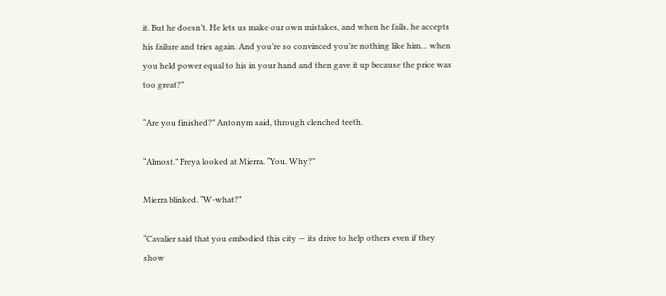it. But he doesn’t. He lets us make our own mistakes, and when he fails, he accepts his failure and tries again. And you’re so convinced you’re nothing like him… when you held power equal to his in your hand and then gave it up because the price was too great?”

“Are you finished?” Antonym said, through clenched teeth.

“Almost.” Freya looked at Mierra. “You. Why?”

Mierra blinked. “W-what?”

“Cavalier said that you embodied this city — its drive to help others even if they show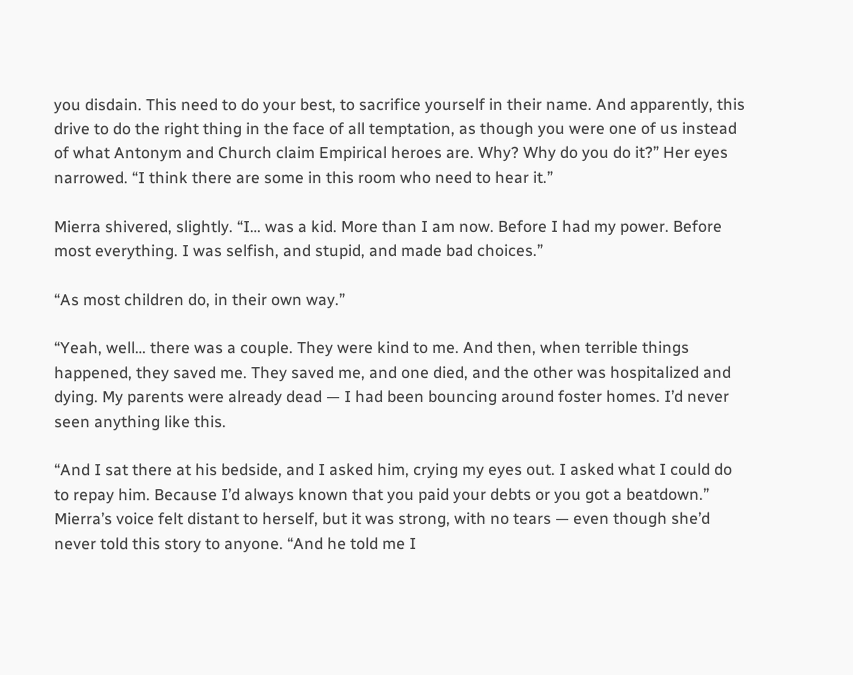you disdain. This need to do your best, to sacrifice yourself in their name. And apparently, this drive to do the right thing in the face of all temptation, as though you were one of us instead of what Antonym and Church claim Empirical heroes are. Why? Why do you do it?” Her eyes narrowed. “I think there are some in this room who need to hear it.”

Mierra shivered, slightly. “I… was a kid. More than I am now. Before I had my power. Before most everything. I was selfish, and stupid, and made bad choices.”

“As most children do, in their own way.”

“Yeah, well… there was a couple. They were kind to me. And then, when terrible things happened, they saved me. They saved me, and one died, and the other was hospitalized and dying. My parents were already dead — I had been bouncing around foster homes. I’d never seen anything like this.

“And I sat there at his bedside, and I asked him, crying my eyes out. I asked what I could do to repay him. Because I’d always known that you paid your debts or you got a beatdown.” Mierra’s voice felt distant to herself, but it was strong, with no tears — even though she’d never told this story to anyone. “And he told me I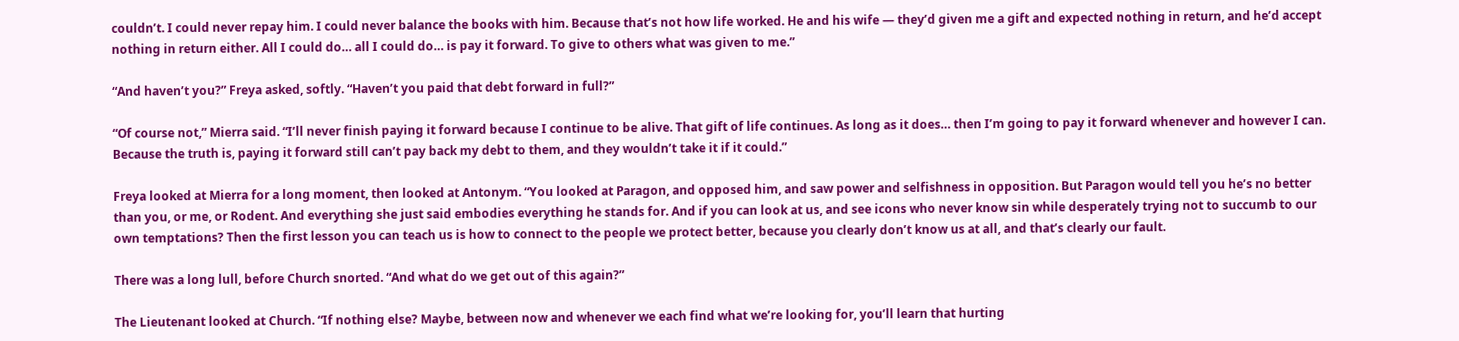couldn’t. I could never repay him. I could never balance the books with him. Because that’s not how life worked. He and his wife — they’d given me a gift and expected nothing in return, and he’d accept nothing in return either. All I could do… all I could do… is pay it forward. To give to others what was given to me.”

“And haven’t you?” Freya asked, softly. “Haven’t you paid that debt forward in full?”

“Of course not,” Mierra said. “I’ll never finish paying it forward because I continue to be alive. That gift of life continues. As long as it does… then I’m going to pay it forward whenever and however I can. Because the truth is, paying it forward still can’t pay back my debt to them, and they wouldn’t take it if it could.”

Freya looked at Mierra for a long moment, then looked at Antonym. “You looked at Paragon, and opposed him, and saw power and selfishness in opposition. But Paragon would tell you he’s no better than you, or me, or Rodent. And everything she just said embodies everything he stands for. And if you can look at us, and see icons who never know sin while desperately trying not to succumb to our own temptations? Then the first lesson you can teach us is how to connect to the people we protect better, because you clearly don’t know us at all, and that’s clearly our fault.

There was a long lull, before Church snorted. “And what do we get out of this again?”

The Lieutenant looked at Church. “If nothing else? Maybe, between now and whenever we each find what we’re looking for, you’ll learn that hurting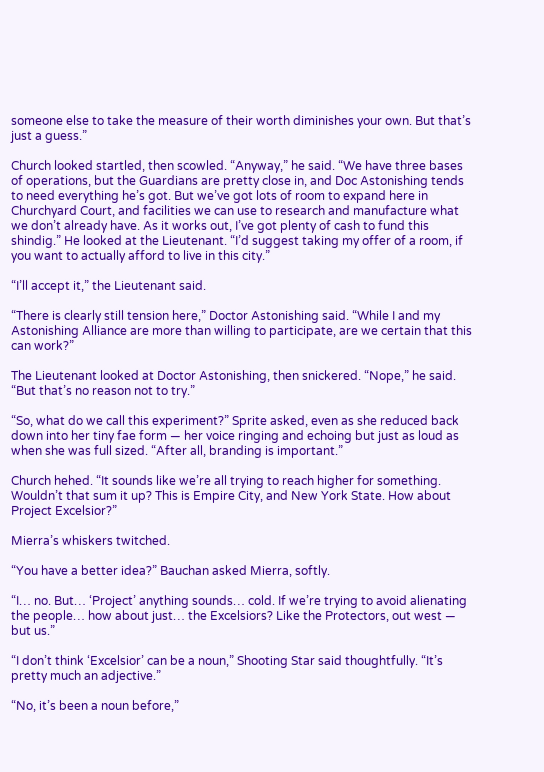someone else to take the measure of their worth diminishes your own. But that’s just a guess.”

Church looked startled, then scowled. “Anyway,” he said. “We have three bases of operations, but the Guardians are pretty close in, and Doc Astonishing tends to need everything he’s got. But we’ve got lots of room to expand here in Churchyard Court, and facilities we can use to research and manufacture what we don’t already have. As it works out, I’ve got plenty of cash to fund this shindig.” He looked at the Lieutenant. “I’d suggest taking my offer of a room, if you want to actually afford to live in this city.”

“I’ll accept it,” the Lieutenant said.

“There is clearly still tension here,” Doctor Astonishing said. “While I and my Astonishing Alliance are more than willing to participate, are we certain that this can work?”

The Lieutenant looked at Doctor Astonishing, then snickered. “Nope,” he said. “But that’s no reason not to try.”

“So, what do we call this experiment?” Sprite asked, even as she reduced back down into her tiny fae form — her voice ringing and echoing but just as loud as when she was full sized. “After all, branding is important.”

Church hehed. “It sounds like we’re all trying to reach higher for something. Wouldn’t that sum it up? This is Empire City, and New York State. How about Project Excelsior?”

Mierra’s whiskers twitched.

“You have a better idea?” Bauchan asked Mierra, softly.

“I… no. But… ‘Project’ anything sounds… cold. If we’re trying to avoid alienating the people… how about just… the Excelsiors? Like the Protectors, out west — but us.”

“I don’t think ‘Excelsior’ can be a noun,” Shooting Star said thoughtfully. “It’s pretty much an adjective.”

“No, it’s been a noun before,”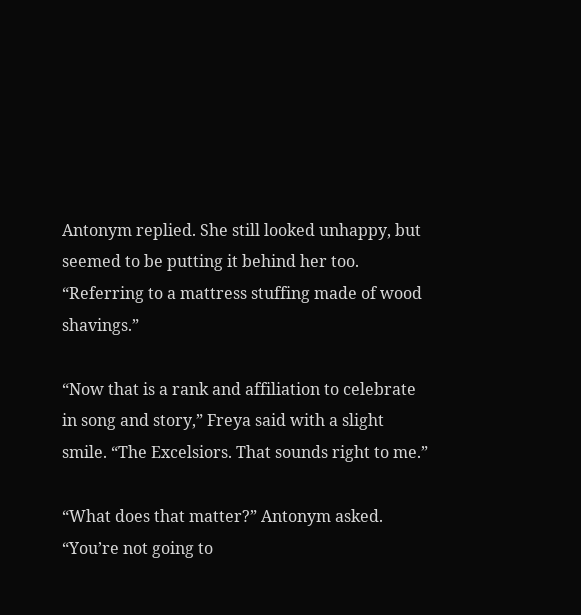Antonym replied. She still looked unhappy, but seemed to be putting it behind her too. “Referring to a mattress stuffing made of wood shavings.”

“Now that is a rank and affiliation to celebrate in song and story,” Freya said with a slight smile. “The Excelsiors. That sounds right to me.”

“What does that matter?” Antonym asked. “You’re not going to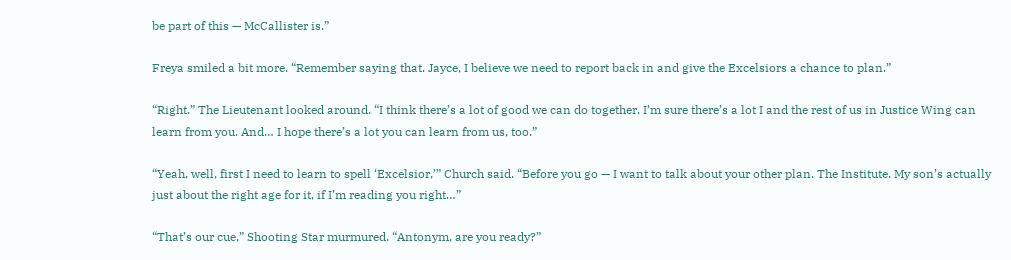be part of this — McCallister is.”

Freya smiled a bit more. “Remember saying that. Jayce, I believe we need to report back in and give the Excelsiors a chance to plan.”

“Right.” The Lieutenant looked around. “I think there’s a lot of good we can do together. I’m sure there’s a lot I and the rest of us in Justice Wing can learn from you. And… I hope there’s a lot you can learn from us, too.”

“Yeah, well, first I need to learn to spell ‘Excelsior,’” Church said. “Before you go — I want to talk about your other plan. The Institute. My son’s actually just about the right age for it, if I’m reading you right…”

“That’s our cue,” Shooting Star murmured. “Antonym, are you ready?”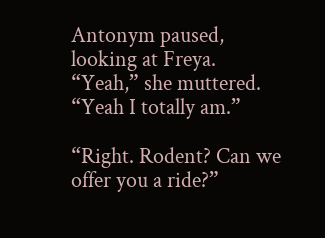Antonym paused, looking at Freya. “Yeah,” she muttered. “Yeah I totally am.”

“Right. Rodent? Can we offer you a ride?”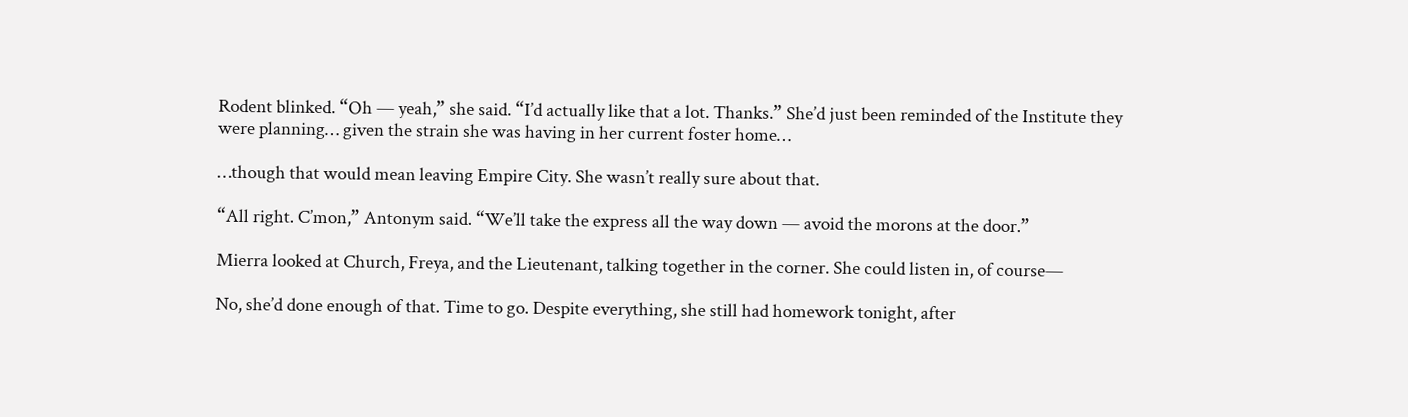Rodent blinked. “Oh — yeah,” she said. “I’d actually like that a lot. Thanks.” She’d just been reminded of the Institute they were planning… given the strain she was having in her current foster home…

…though that would mean leaving Empire City. She wasn’t really sure about that.

“All right. C’mon,” Antonym said. “We’ll take the express all the way down — avoid the morons at the door.”

Mierra looked at Church, Freya, and the Lieutenant, talking together in the corner. She could listen in, of course—

No, she’d done enough of that. Time to go. Despite everything, she still had homework tonight, after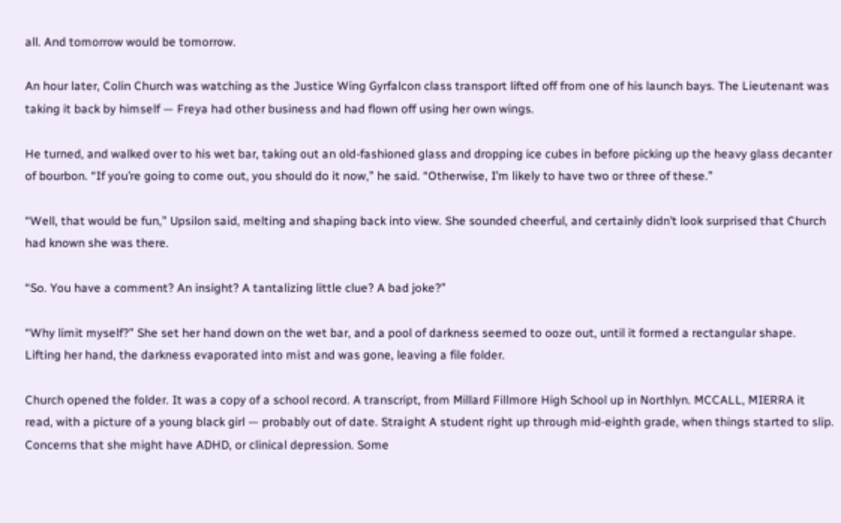all. And tomorrow would be tomorrow.

An hour later, Colin Church was watching as the Justice Wing Gyrfalcon class transport lifted off from one of his launch bays. The Lieutenant was taking it back by himself — Freya had other business and had flown off using her own wings.

He turned, and walked over to his wet bar, taking out an old-fashioned glass and dropping ice cubes in before picking up the heavy glass decanter of bourbon. “If you’re going to come out, you should do it now,” he said. “Otherwise, I’m likely to have two or three of these.”

“Well, that would be fun,” Upsilon said, melting and shaping back into view. She sounded cheerful, and certainly didn’t look surprised that Church had known she was there.

“So. You have a comment? An insight? A tantalizing little clue? A bad joke?”

“Why limit myself?” She set her hand down on the wet bar, and a pool of darkness seemed to ooze out, until it formed a rectangular shape. Lifting her hand, the darkness evaporated into mist and was gone, leaving a file folder.

Church opened the folder. It was a copy of a school record. A transcript, from Millard Fillmore High School up in Northlyn. MCCALL, MIERRA it read, with a picture of a young black girl — probably out of date. Straight A student right up through mid-eighth grade, when things started to slip. Concerns that she might have ADHD, or clinical depression. Some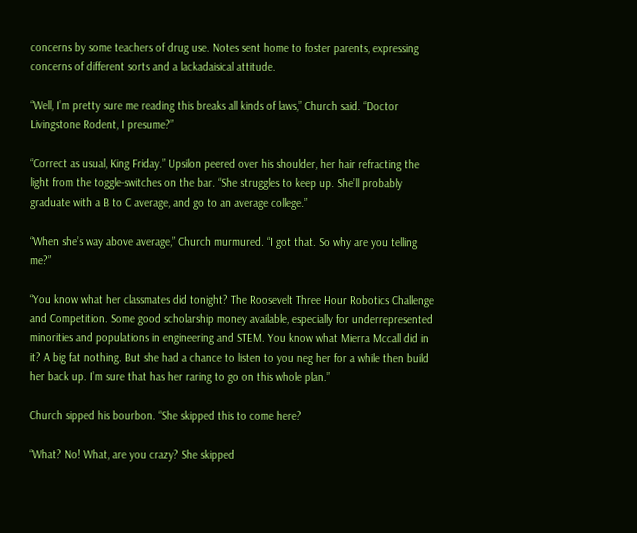concerns by some teachers of drug use. Notes sent home to foster parents, expressing concerns of different sorts and a lackadaisical attitude.

“Well, I’m pretty sure me reading this breaks all kinds of laws,” Church said. “Doctor Livingstone Rodent, I presume?”

“Correct as usual, King Friday.” Upsilon peered over his shoulder, her hair refracting the light from the toggle-switches on the bar. “She struggles to keep up. She’ll probably graduate with a B to C average, and go to an average college.”

“When she’s way above average,” Church murmured. “I got that. So why are you telling me?”

“You know what her classmates did tonight? The Roosevelt Three Hour Robotics Challenge and Competition. Some good scholarship money available, especially for underrepresented minorities and populations in engineering and STEM. You know what Mierra Mccall did in it? A big fat nothing. But she had a chance to listen to you neg her for a while then build her back up. I’m sure that has her raring to go on this whole plan.”

Church sipped his bourbon. “She skipped this to come here?

“What? No! What, are you crazy? She skipped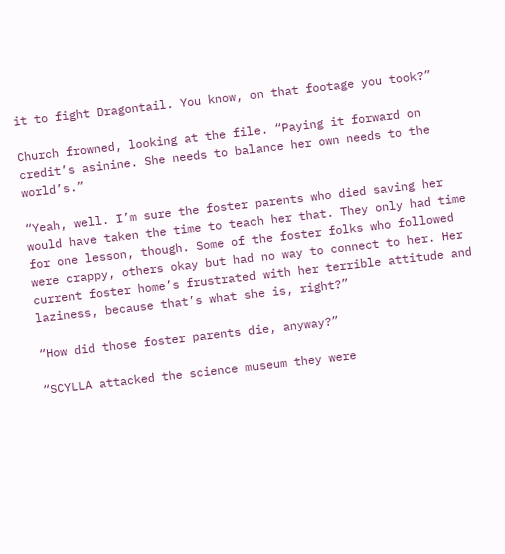it to fight Dragontail. You know, on that footage you took?”

Church frowned, looking at the file. “Paying it forward on credit’s asinine. She needs to balance her own needs to the world’s.”

“Yeah, well. I’m sure the foster parents who died saving her would have taken the time to teach her that. They only had time for one lesson, though. Some of the foster folks who followed were crappy, others okay but had no way to connect to her. Her current foster home’s frustrated with her terrible attitude and laziness, because that’s what she is, right?”

“How did those foster parents die, anyway?”

“SCYLLA attacked the science museum they were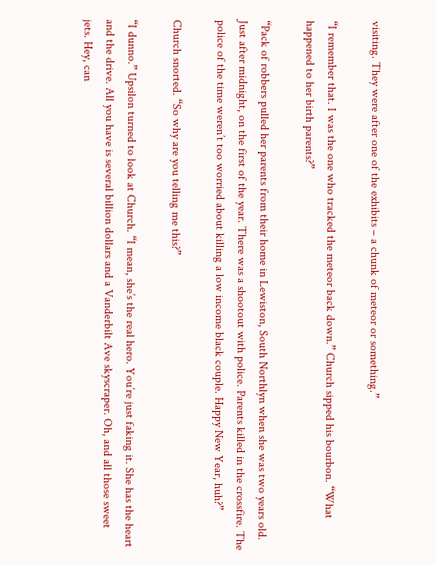visiting. They were after one of the exhibits – a chunk of meteor or something.”

“I remember that. I was the one who tracked the meteor back down.” Church sipped his bourbon. “What happened to her birth parents?”

“Pack of robbers pulled her parents from their home in Lewiston, South Northlyn when she was two years old. Just after midnight, on the first of the year. There was a shootout with police. Parents killed in the crossfire. The police of the time weren’t too worried about killing a low income black couple. Happy New Year, huh?”

Church snorted. “So why are you telling me this?”

“I dunno.” Upsilon turned to look at Church. “I mean, she’s the real hero. You’re just faking it. She has the heart and the drive. All you have is several billion dollars and a Vanderbilt Ave skyscraper. Oh, and all those sweet jets. Hey, can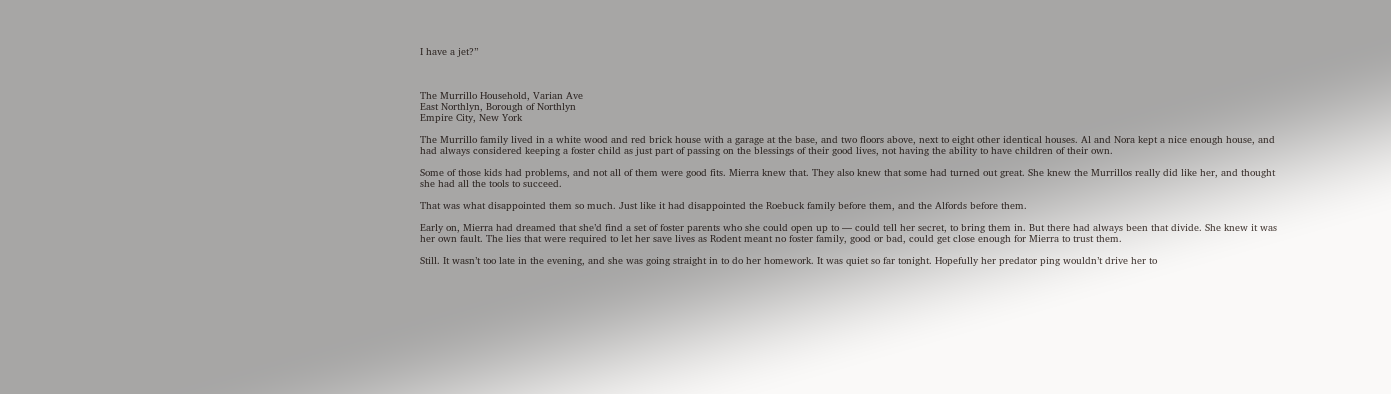I have a jet?”



The Murrillo Household, Varian Ave
East Northlyn, Borough of Northlyn
Empire City, New York

The Murrillo family lived in a white wood and red brick house with a garage at the base, and two floors above, next to eight other identical houses. Al and Nora kept a nice enough house, and had always considered keeping a foster child as just part of passing on the blessings of their good lives, not having the ability to have children of their own.

Some of those kids had problems, and not all of them were good fits. Mierra knew that. They also knew that some had turned out great. She knew the Murrillos really did like her, and thought she had all the tools to succeed.

That was what disappointed them so much. Just like it had disappointed the Roebuck family before them, and the Alfords before them.

Early on, Mierra had dreamed that she’d find a set of foster parents who she could open up to — could tell her secret, to bring them in. But there had always been that divide. She knew it was her own fault. The lies that were required to let her save lives as Rodent meant no foster family, good or bad, could get close enough for Mierra to trust them.

Still. It wasn’t too late in the evening, and she was going straight in to do her homework. It was quiet so far tonight. Hopefully her predator ping wouldn’t drive her to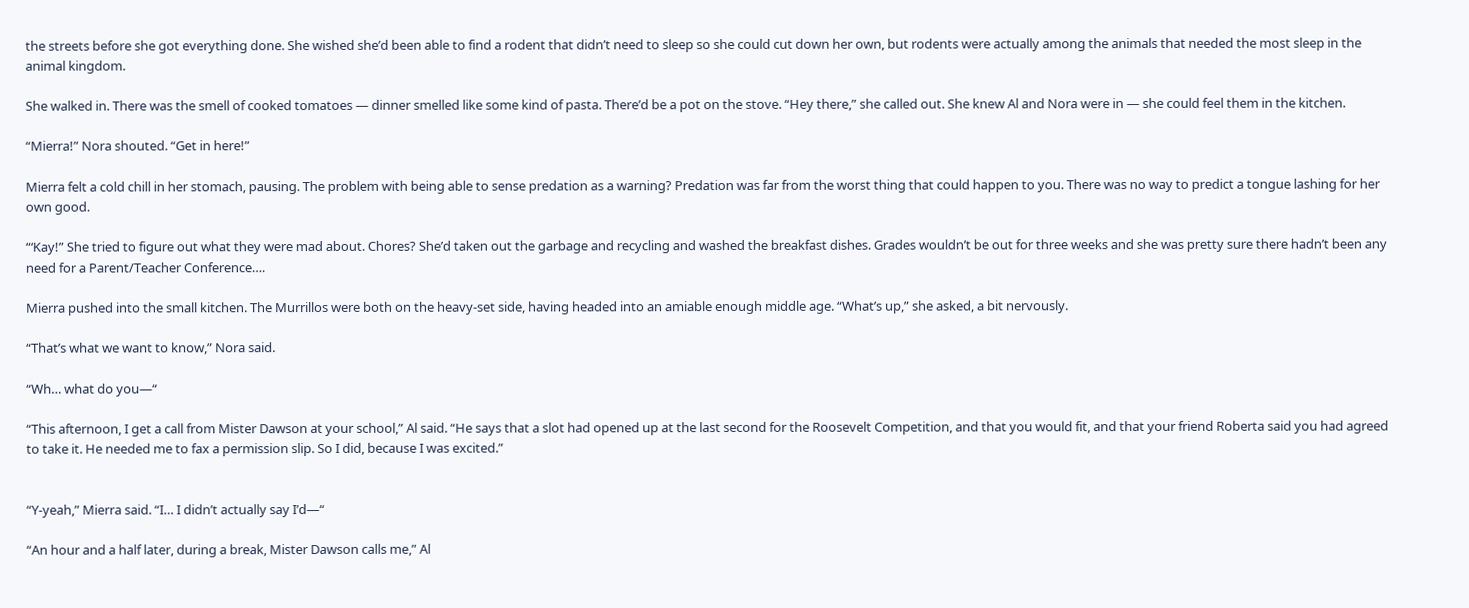the streets before she got everything done. She wished she’d been able to find a rodent that didn’t need to sleep so she could cut down her own, but rodents were actually among the animals that needed the most sleep in the animal kingdom.

She walked in. There was the smell of cooked tomatoes — dinner smelled like some kind of pasta. There’d be a pot on the stove. “Hey there,” she called out. She knew Al and Nora were in — she could feel them in the kitchen.

“Mierra!” Nora shouted. “Get in here!”

Mierra felt a cold chill in her stomach, pausing. The problem with being able to sense predation as a warning? Predation was far from the worst thing that could happen to you. There was no way to predict a tongue lashing for her own good.

“‘Kay!” She tried to figure out what they were mad about. Chores? She’d taken out the garbage and recycling and washed the breakfast dishes. Grades wouldn’t be out for three weeks and she was pretty sure there hadn’t been any need for a Parent/Teacher Conference….

Mierra pushed into the small kitchen. The Murrillos were both on the heavy-set side, having headed into an amiable enough middle age. “What’s up,” she asked, a bit nervously.

“That’s what we want to know,” Nora said.

“Wh… what do you—“

“This afternoon, I get a call from Mister Dawson at your school,” Al said. “He says that a slot had opened up at the last second for the Roosevelt Competition, and that you would fit, and that your friend Roberta said you had agreed to take it. He needed me to fax a permission slip. So I did, because I was excited.”


“Y-yeah,” Mierra said. “I… I didn’t actually say I’d—“

“An hour and a half later, during a break, Mister Dawson calls me,” Al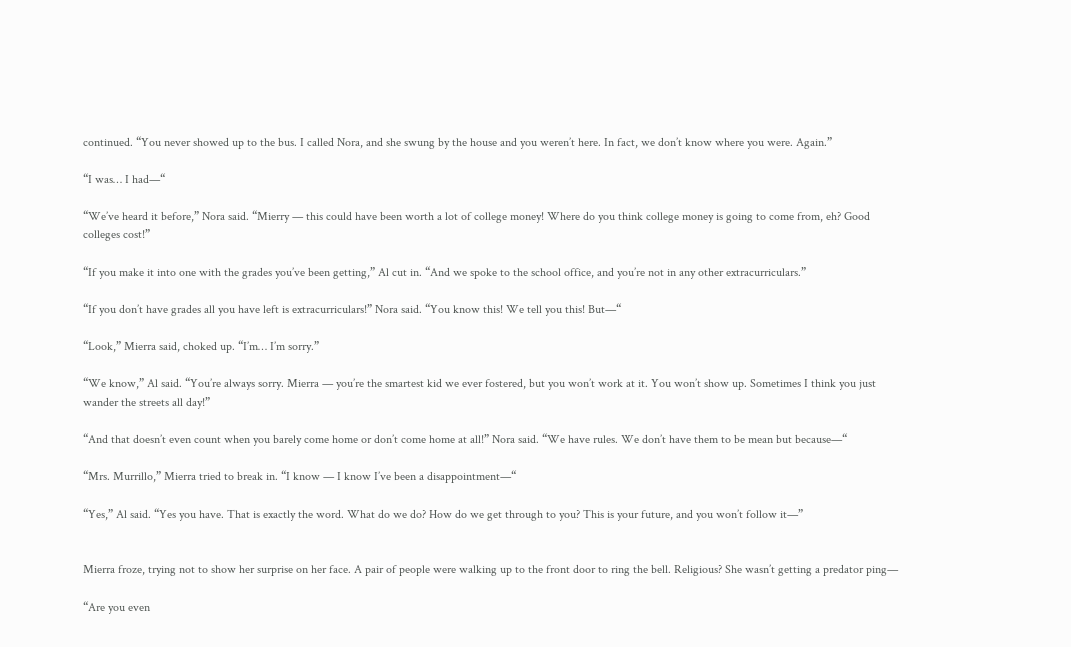continued. “You never showed up to the bus. I called Nora, and she swung by the house and you weren’t here. In fact, we don’t know where you were. Again.”

“I was… I had—“

“We’ve heard it before,” Nora said. “Mierry — this could have been worth a lot of college money! Where do you think college money is going to come from, eh? Good colleges cost!”

“If you make it into one with the grades you’ve been getting,” Al cut in. “And we spoke to the school office, and you’re not in any other extracurriculars.”

“If you don’t have grades all you have left is extracurriculars!” Nora said. “You know this! We tell you this! But—“

“Look,” Mierra said, choked up. “I’m… I’m sorry.”

“We know,” Al said. “You’re always sorry. Mierra — you’re the smartest kid we ever fostered, but you won’t work at it. You won’t show up. Sometimes I think you just wander the streets all day!”

“And that doesn’t even count when you barely come home or don’t come home at all!” Nora said. “We have rules. We don’t have them to be mean but because—“

“Mrs. Murrillo,” Mierra tried to break in. “I know — I know I’ve been a disappointment—“

“Yes,” Al said. “Yes you have. That is exactly the word. What do we do? How do we get through to you? This is your future, and you won’t follow it—”


Mierra froze, trying not to show her surprise on her face. A pair of people were walking up to the front door to ring the bell. Religious? She wasn’t getting a predator ping—

“Are you even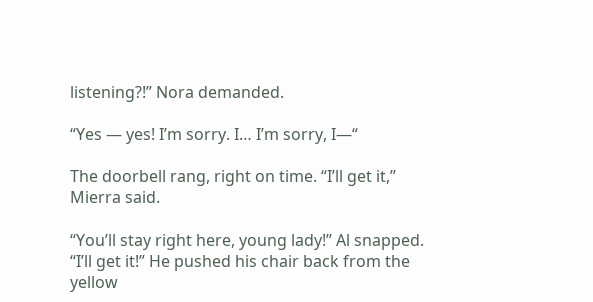listening?!” Nora demanded.

“Yes — yes! I’m sorry. I… I’m sorry, I—“

The doorbell rang, right on time. “I’ll get it,” Mierra said.

“You’ll stay right here, young lady!” Al snapped. “I’ll get it!” He pushed his chair back from the yellow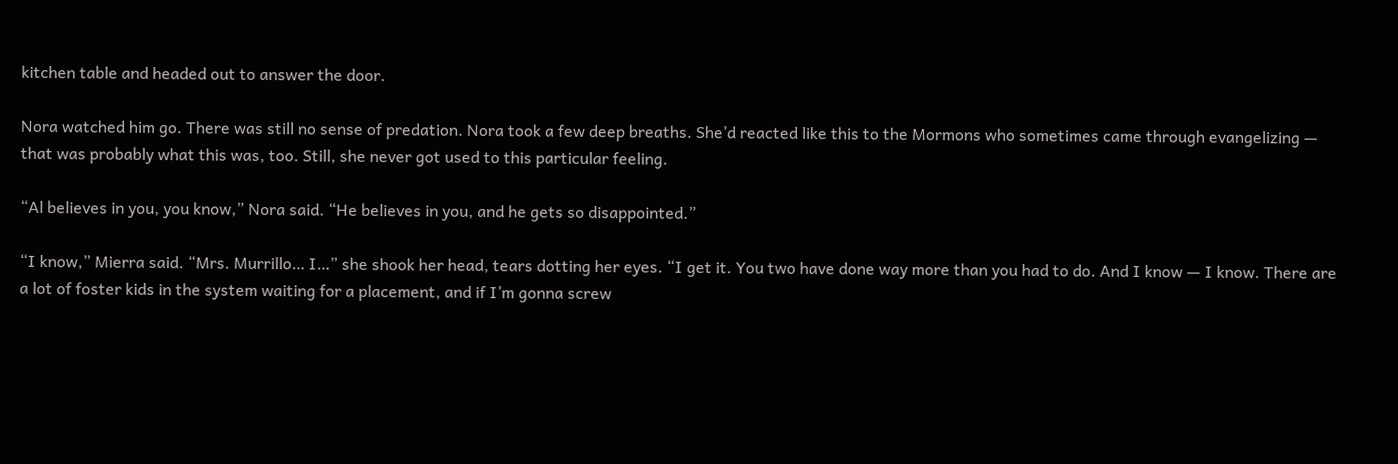kitchen table and headed out to answer the door.

Nora watched him go. There was still no sense of predation. Nora took a few deep breaths. She’d reacted like this to the Mormons who sometimes came through evangelizing — that was probably what this was, too. Still, she never got used to this particular feeling.

“Al believes in you, you know,” Nora said. “He believes in you, and he gets so disappointed.”

“I know,” Mierra said. “Mrs. Murrillo… I…” she shook her head, tears dotting her eyes. “I get it. You two have done way more than you had to do. And I know — I know. There are a lot of foster kids in the system waiting for a placement, and if I’m gonna screw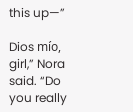this up—”

Dios mío, girl,” Nora said. “Do you really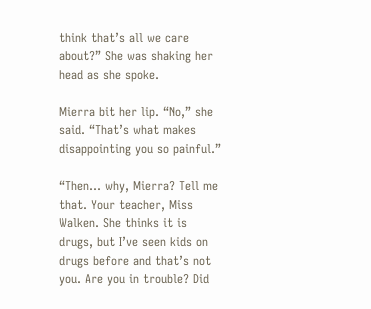think that’s all we care about?” She was shaking her head as she spoke.

Mierra bit her lip. “No,” she said. “That’s what makes disappointing you so painful.”

“Then… why, Mierra? Tell me that. Your teacher, Miss Walken. She thinks it is drugs, but I’ve seen kids on drugs before and that’s not you. Are you in trouble? Did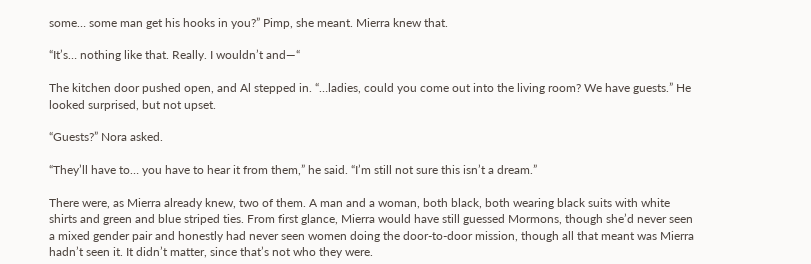some… some man get his hooks in you?” Pimp, she meant. Mierra knew that.

“It’s… nothing like that. Really. I wouldn’t and—“

The kitchen door pushed open, and Al stepped in. “…ladies, could you come out into the living room? We have guests.” He looked surprised, but not upset.

“Guests?” Nora asked.

“They’ll have to… you have to hear it from them,” he said. “I’m still not sure this isn’t a dream.”

There were, as Mierra already knew, two of them. A man and a woman, both black, both wearing black suits with white shirts and green and blue striped ties. From first glance, Mierra would have still guessed Mormons, though she’d never seen a mixed gender pair and honestly had never seen women doing the door-to-door mission, though all that meant was Mierra hadn’t seen it. It didn’t matter, since that’s not who they were.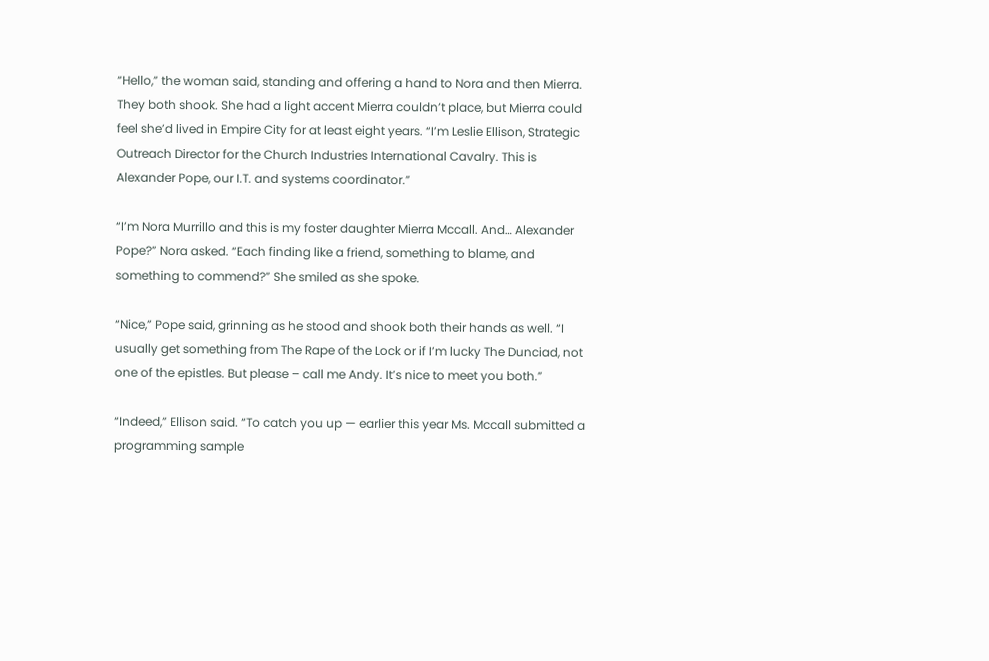“Hello,” the woman said, standing and offering a hand to Nora and then Mierra. They both shook. She had a light accent Mierra couldn’t place, but Mierra could feel she’d lived in Empire City for at least eight years. “I’m Leslie Ellison, Strategic Outreach Director for the Church Industries International Cavalry. This is Alexander Pope, our I.T. and systems coordinator.”

“I’m Nora Murrillo and this is my foster daughter Mierra Mccall. And… Alexander Pope?” Nora asked. “Each finding like a friend, something to blame, and something to commend?” She smiled as she spoke.

“Nice,” Pope said, grinning as he stood and shook both their hands as well. “I usually get something from The Rape of the Lock or if I’m lucky The Dunciad, not one of the epistles. But please – call me Andy. It’s nice to meet you both.”

“Indeed,” Ellison said. “To catch you up — earlier this year Ms. Mccall submitted a programming sample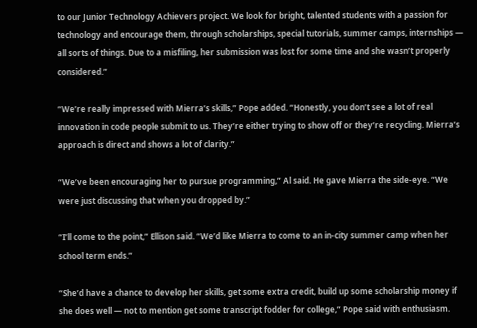to our Junior Technology Achievers project. We look for bright, talented students with a passion for technology and encourage them, through scholarships, special tutorials, summer camps, internships — all sorts of things. Due to a misfiling, her submission was lost for some time and she wasn’t properly considered.”

“We’re really impressed with Mierra’s skills,” Pope added. “Honestly, you don’t see a lot of real innovation in code people submit to us. They’re either trying to show off or they’re recycling. Mierra’s approach is direct and shows a lot of clarity.”

“We’ve been encouraging her to pursue programming,” Al said. He gave Mierra the side-eye. “We were just discussing that when you dropped by.”

“I’ll come to the point,” Ellison said. “We’d like Mierra to come to an in-city summer camp when her school term ends.”

“She’d have a chance to develop her skills, get some extra credit, build up some scholarship money if she does well — not to mention get some transcript fodder for college,” Pope said with enthusiasm.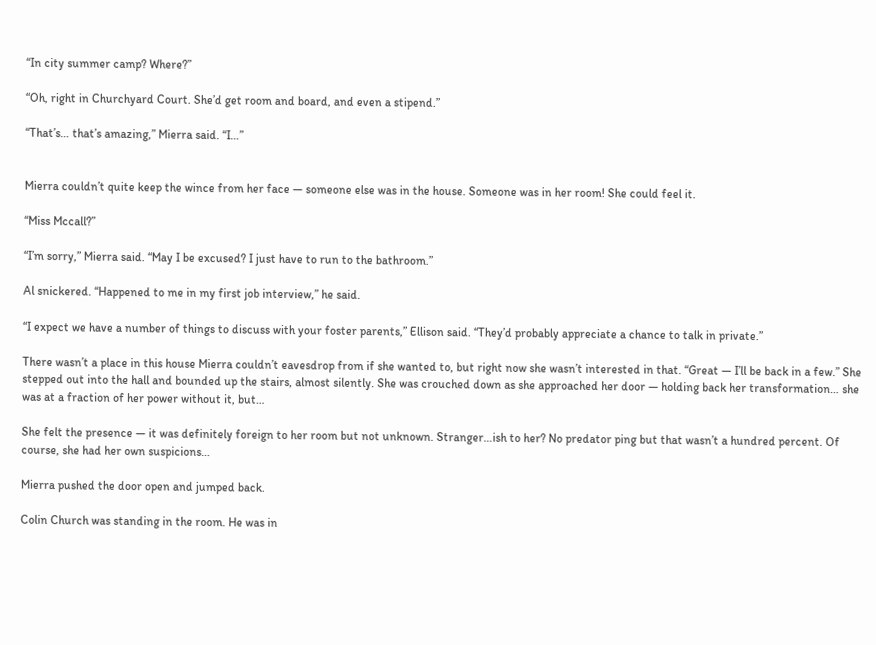“In city summer camp? Where?”

“Oh, right in Churchyard Court. She’d get room and board, and even a stipend.”

“That’s… that’s amazing,” Mierra said. “I…”


Mierra couldn’t quite keep the wince from her face — someone else was in the house. Someone was in her room! She could feel it.

“Miss Mccall?”

“I’m sorry,” Mierra said. “May I be excused? I just have to run to the bathroom.”

Al snickered. “Happened to me in my first job interview,” he said.

“I expect we have a number of things to discuss with your foster parents,” Ellison said. “They’d probably appreciate a chance to talk in private.”

There wasn’t a place in this house Mierra couldn’t eavesdrop from if she wanted to, but right now she wasn’t interested in that. “Great — I’ll be back in a few.” She stepped out into the hall and bounded up the stairs, almost silently. She was crouched down as she approached her door — holding back her transformation… she was at a fraction of her power without it, but…

She felt the presence — it was definitely foreign to her room but not unknown. Stranger…ish to her? No predator ping but that wasn’t a hundred percent. Of course, she had her own suspicions…

Mierra pushed the door open and jumped back.

Colin Church was standing in the room. He was in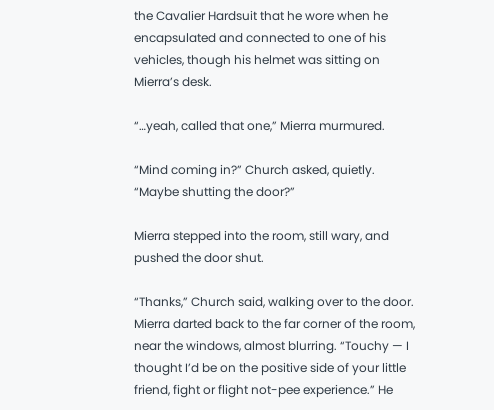the Cavalier Hardsuit that he wore when he encapsulated and connected to one of his vehicles, though his helmet was sitting on Mierra’s desk.

“…yeah, called that one,” Mierra murmured.

“Mind coming in?” Church asked, quietly. “Maybe shutting the door?”

Mierra stepped into the room, still wary, and pushed the door shut.

“Thanks,” Church said, walking over to the door. Mierra darted back to the far corner of the room, near the windows, almost blurring. “Touchy — I thought I’d be on the positive side of your little friend, fight or flight not-pee experience.” He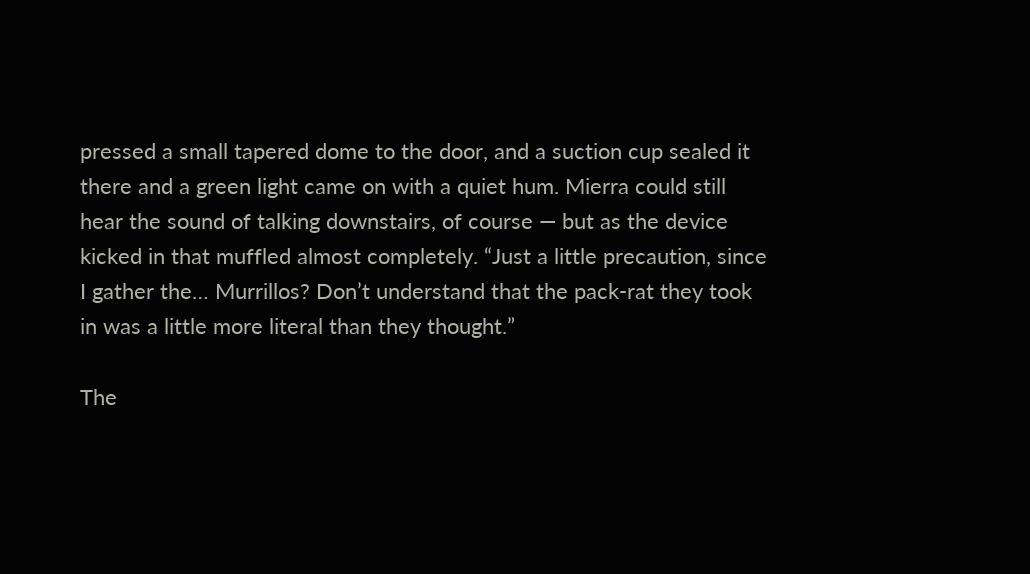pressed a small tapered dome to the door, and a suction cup sealed it there and a green light came on with a quiet hum. Mierra could still hear the sound of talking downstairs, of course — but as the device kicked in that muffled almost completely. “Just a little precaution, since I gather the… Murrillos? Don’t understand that the pack-rat they took in was a little more literal than they thought.”

The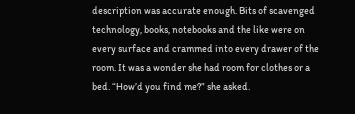description was accurate enough. Bits of scavenged technology, books, notebooks and the like were on every surface and crammed into every drawer of the room. It was a wonder she had room for clothes or a bed. “How’d you find me?” she asked.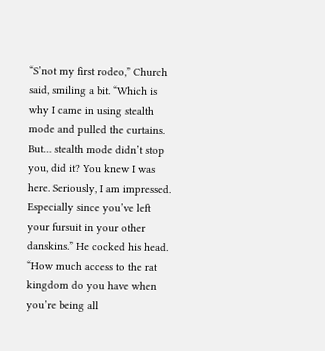“S’not my first rodeo,” Church said, smiling a bit. “Which is why I came in using stealth mode and pulled the curtains. But… stealth mode didn’t stop you, did it? You knew I was here. Seriously, I am impressed. Especially since you’ve left your fursuit in your other danskins.” He cocked his head. “How much access to the rat kingdom do you have when you’re being all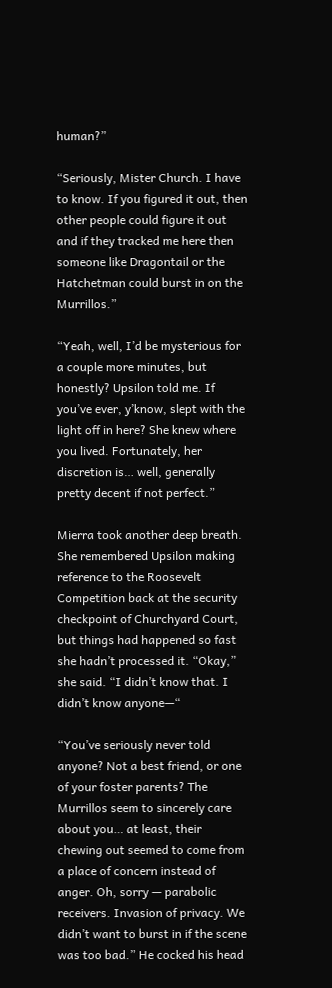human?”

“Seriously, Mister Church. I have to know. If you figured it out, then other people could figure it out and if they tracked me here then someone like Dragontail or the Hatchetman could burst in on the Murrillos.”

“Yeah, well, I’d be mysterious for a couple more minutes, but honestly? Upsilon told me. If you’ve ever, y’know, slept with the light off in here? She knew where you lived. Fortunately, her discretion is… well, generally pretty decent if not perfect.”

Mierra took another deep breath. She remembered Upsilon making reference to the Roosevelt Competition back at the security checkpoint of Churchyard Court, but things had happened so fast she hadn’t processed it. “Okay,” she said. “I didn’t know that. I didn’t know anyone—“

“You’ve seriously never told anyone? Not a best friend, or one of your foster parents? The Murrillos seem to sincerely care about you… at least, their chewing out seemed to come from a place of concern instead of anger. Oh, sorry — parabolic receivers. Invasion of privacy. We didn’t want to burst in if the scene was too bad.” He cocked his head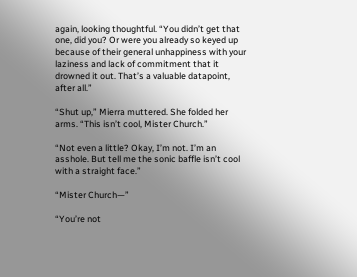again, looking thoughtful. “You didn’t get that one, did you? Or were you already so keyed up because of their general unhappiness with your laziness and lack of commitment that it drowned it out. That’s a valuable datapoint, after all.”

“Shut up,” Mierra muttered. She folded her arms. “This isn’t cool, Mister Church.”

“Not even a little? Okay, I’m not. I’m an asshole. But tell me the sonic baffle isn’t cool with a straight face.”

“Mister Church—”

“You’re not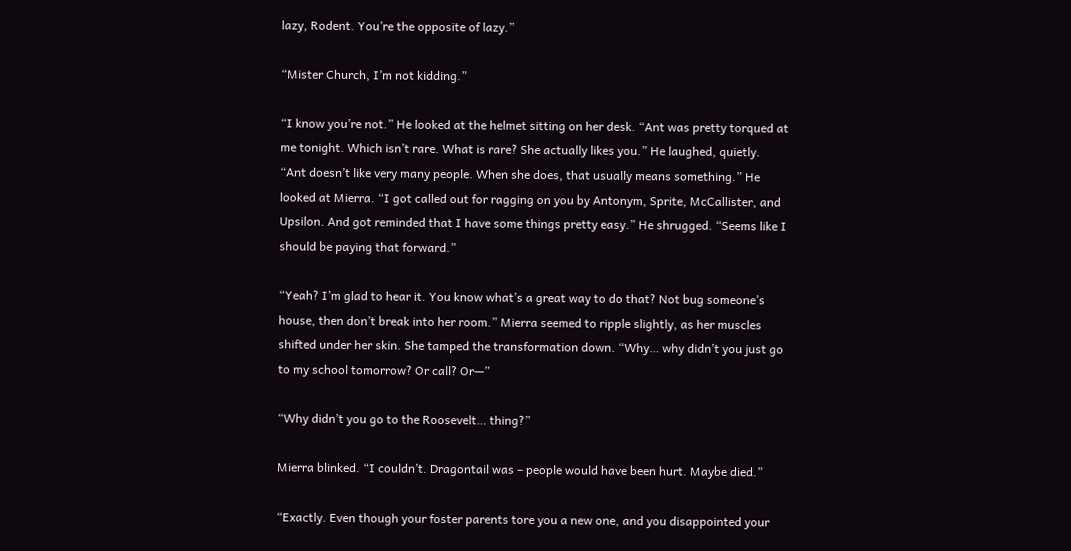lazy, Rodent. You’re the opposite of lazy.”

“Mister Church, I’m not kidding.”

“I know you’re not.” He looked at the helmet sitting on her desk. “Ant was pretty torqued at me tonight. Which isn’t rare. What is rare? She actually likes you.” He laughed, quietly. “Ant doesn’t like very many people. When she does, that usually means something.” He looked at Mierra. “I got called out for ragging on you by Antonym, Sprite, McCallister, and Upsilon. And got reminded that I have some things pretty easy.” He shrugged. “Seems like I should be paying that forward.”

“Yeah? I’m glad to hear it. You know what’s a great way to do that? Not bug someone’s house, then don’t break into her room.” Mierra seemed to ripple slightly, as her muscles shifted under her skin. She tamped the transformation down. “Why… why didn’t you just go to my school tomorrow? Or call? Or—”

“Why didn’t you go to the Roosevelt… thing?”

Mierra blinked. “I couldn’t. Dragontail was – people would have been hurt. Maybe died.”

“Exactly. Even though your foster parents tore you a new one, and you disappointed your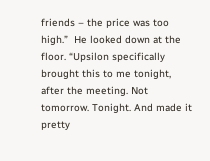friends – the price was too high.”  He looked down at the floor. “Upsilon specifically brought this to me tonight, after the meeting. Not tomorrow. Tonight. And made it pretty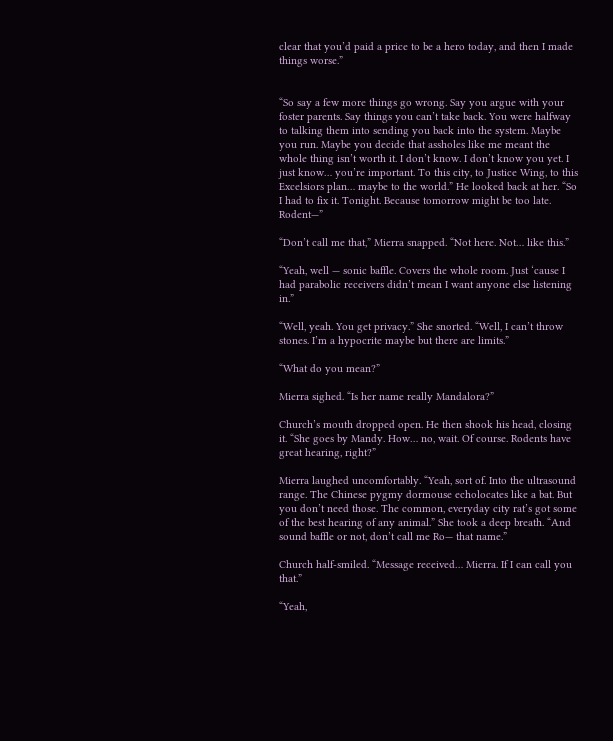clear that you’d paid a price to be a hero today, and then I made things worse.”


“So say a few more things go wrong. Say you argue with your foster parents. Say things you can’t take back. You were halfway to talking them into sending you back into the system. Maybe you run. Maybe you decide that assholes like me meant the whole thing isn’t worth it. I don’t know. I don’t know you yet. I just know… you’re important. To this city, to Justice Wing, to this Excelsiors plan… maybe to the world.” He looked back at her. “So I had to fix it. Tonight. Because tomorrow might be too late. Rodent—”

“Don’t call me that,” Mierra snapped. “Not here. Not… like this.”

“Yeah, well — sonic baffle. Covers the whole room. Just ‘cause I had parabolic receivers didn’t mean I want anyone else listening in.”

“Well, yeah. You get privacy.” She snorted. “Well, I can’t throw stones. I’m a hypocrite maybe but there are limits.”

“What do you mean?”

Mierra sighed. “Is her name really Mandalora?”

Church’s mouth dropped open. He then shook his head, closing it. “She goes by Mandy. How… no, wait. Of course. Rodents have great hearing, right?”

Mierra laughed uncomfortably. “Yeah, sort of. Into the ultrasound range. The Chinese pygmy dormouse echolocates like a bat. But you don’t need those. The common, everyday city rat’s got some of the best hearing of any animal.” She took a deep breath. “And sound baffle or not, don’t call me Ro— that name.”

Church half-smiled. “Message received… Mierra. If I can call you that.”

“Yeah,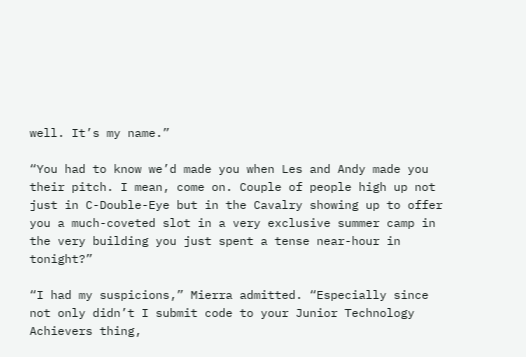well. It’s my name.”

“You had to know we’d made you when Les and Andy made you their pitch. I mean, come on. Couple of people high up not just in C-Double-Eye but in the Cavalry showing up to offer you a much-coveted slot in a very exclusive summer camp in the very building you just spent a tense near-hour in tonight?”

“I had my suspicions,” Mierra admitted. “Especially since not only didn’t I submit code to your Junior Technology Achievers thing,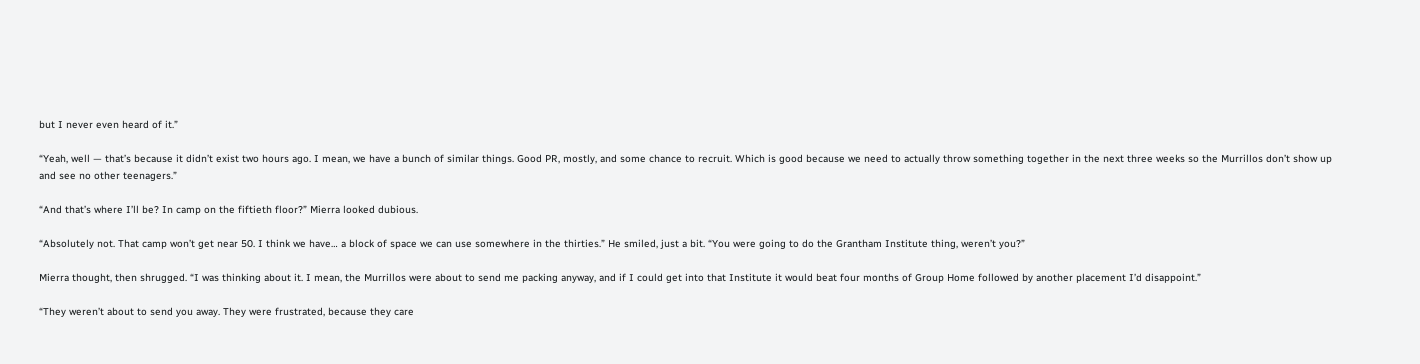but I never even heard of it.”

“Yeah, well — that’s because it didn’t exist two hours ago. I mean, we have a bunch of similar things. Good PR, mostly, and some chance to recruit. Which is good because we need to actually throw something together in the next three weeks so the Murrillos don’t show up and see no other teenagers.”

“And that’s where I’ll be? In camp on the fiftieth floor?” Mierra looked dubious.

“Absolutely not. That camp won’t get near 50. I think we have… a block of space we can use somewhere in the thirties.” He smiled, just a bit. “You were going to do the Grantham Institute thing, weren’t you?”

Mierra thought, then shrugged. “I was thinking about it. I mean, the Murrillos were about to send me packing anyway, and if I could get into that Institute it would beat four months of Group Home followed by another placement I’d disappoint.”

“They weren’t about to send you away. They were frustrated, because they care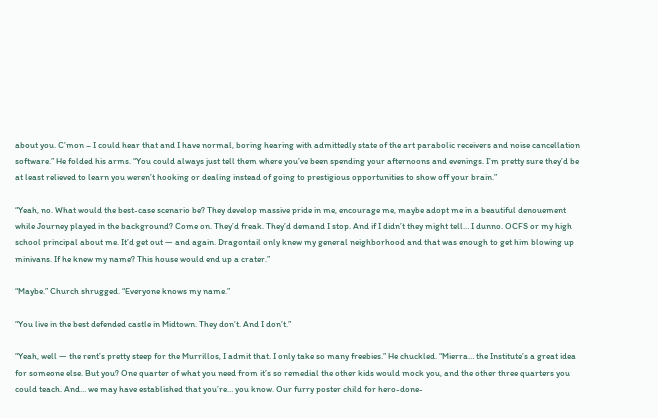about you. C’mon – I could hear that and I have normal, boring hearing with admittedly state of the art parabolic receivers and noise cancellation software.” He folded his arms. “You could always just tell them where you’ve been spending your afternoons and evenings. I’m pretty sure they’d be at least relieved to learn you weren’t hooking or dealing instead of going to prestigious opportunities to show off your brain.”

“Yeah, no. What would the best-case scenario be? They develop massive pride in me, encourage me, maybe adopt me in a beautiful denouement while Journey played in the background? Come on. They’d freak. They’d demand I stop. And if I didn’t they might tell… I dunno. OCFS or my high school principal about me. It’d get out — and again. Dragontail only knew my general neighborhood and that was enough to get him blowing up minivans. If he knew my name? This house would end up a crater.”

“Maybe.” Church shrugged. “Everyone knows my name.”

“You live in the best defended castle in Midtown. They don’t. And I don’t.”

“Yeah, well — the rent’s pretty steep for the Murrillos, I admit that. I only take so many freebies.” He chuckled. “Mierra… the Institute’s a great idea for someone else. But you? One quarter of what you need from it’s so remedial the other kids would mock you, and the other three quarters you could teach. And… we may have established that you’re… you know. Our furry poster child for hero-done-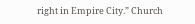right in Empire City.” Church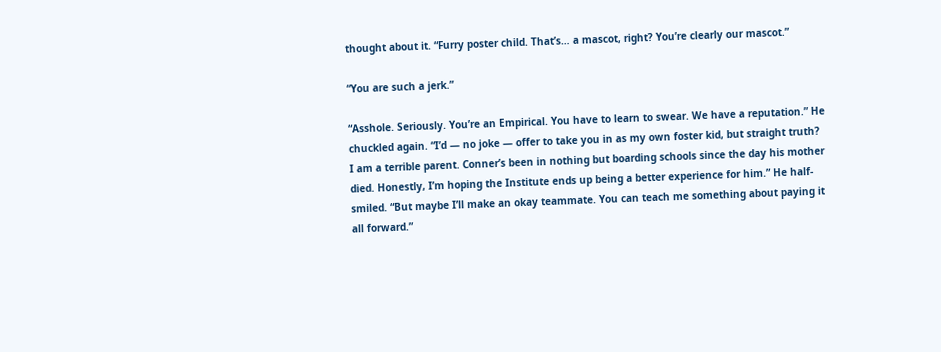thought about it. “Furry poster child. That’s… a mascot, right? You’re clearly our mascot.”

“You are such a jerk.”

“Asshole. Seriously. You’re an Empirical. You have to learn to swear. We have a reputation.” He chuckled again. “I’d — no joke — offer to take you in as my own foster kid, but straight truth? I am a terrible parent. Conner’s been in nothing but boarding schools since the day his mother died. Honestly, I’m hoping the Institute ends up being a better experience for him.” He half-smiled. “But maybe I’ll make an okay teammate. You can teach me something about paying it all forward.”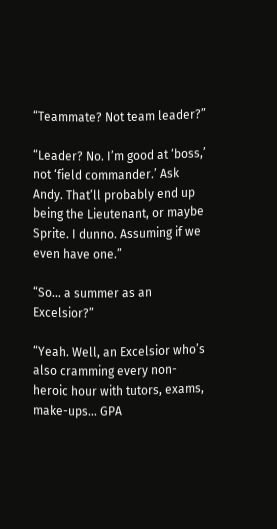“Teammate? Not team leader?”

“Leader? No. I’m good at ‘boss,’ not ‘field commander.’ Ask Andy. That’ll probably end up being the Lieutenant, or maybe Sprite. I dunno. Assuming if we even have one.”

“So… a summer as an Excelsior?”

“Yeah. Well, an Excelsior who’s also cramming every non-heroic hour with tutors, exams, make-ups… GPA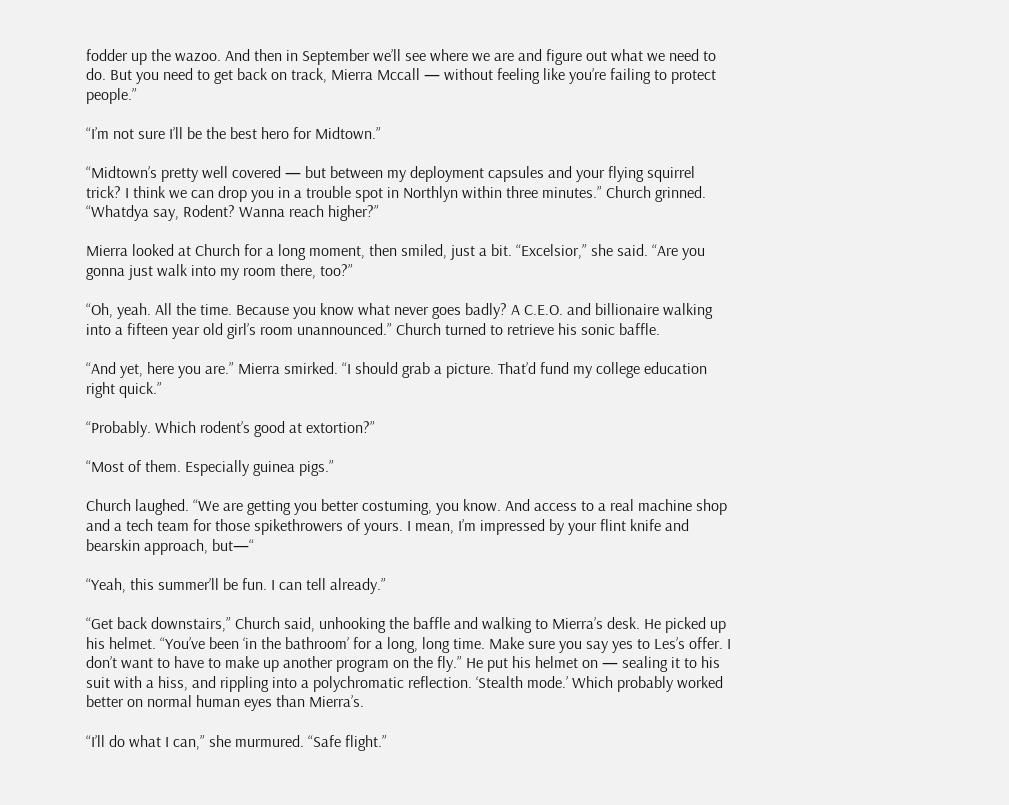fodder up the wazoo. And then in September we’ll see where we are and figure out what we need to do. But you need to get back on track, Mierra Mccall — without feeling like you’re failing to protect people.”

“I’m not sure I’ll be the best hero for Midtown.”

“Midtown’s pretty well covered — but between my deployment capsules and your flying squirrel trick? I think we can drop you in a trouble spot in Northlyn within three minutes.” Church grinned. “Whatdya say, Rodent? Wanna reach higher?”

Mierra looked at Church for a long moment, then smiled, just a bit. “Excelsior,” she said. “Are you gonna just walk into my room there, too?”

“Oh, yeah. All the time. Because you know what never goes badly? A C.E.O. and billionaire walking into a fifteen year old girl’s room unannounced.” Church turned to retrieve his sonic baffle.

“And yet, here you are.” Mierra smirked. “I should grab a picture. That’d fund my college education right quick.”

“Probably. Which rodent’s good at extortion?”

“Most of them. Especially guinea pigs.”

Church laughed. “We are getting you better costuming, you know. And access to a real machine shop and a tech team for those spikethrowers of yours. I mean, I’m impressed by your flint knife and bearskin approach, but—“

“Yeah, this summer’ll be fun. I can tell already.”

“Get back downstairs,” Church said, unhooking the baffle and walking to Mierra’s desk. He picked up his helmet. “You’ve been ‘in the bathroom’ for a long, long time. Make sure you say yes to Les’s offer. I don’t want to have to make up another program on the fly.” He put his helmet on — sealing it to his suit with a hiss, and rippling into a polychromatic reflection. ‘Stealth mode.’ Which probably worked better on normal human eyes than Mierra’s.

“I’ll do what I can,” she murmured. “Safe flight.”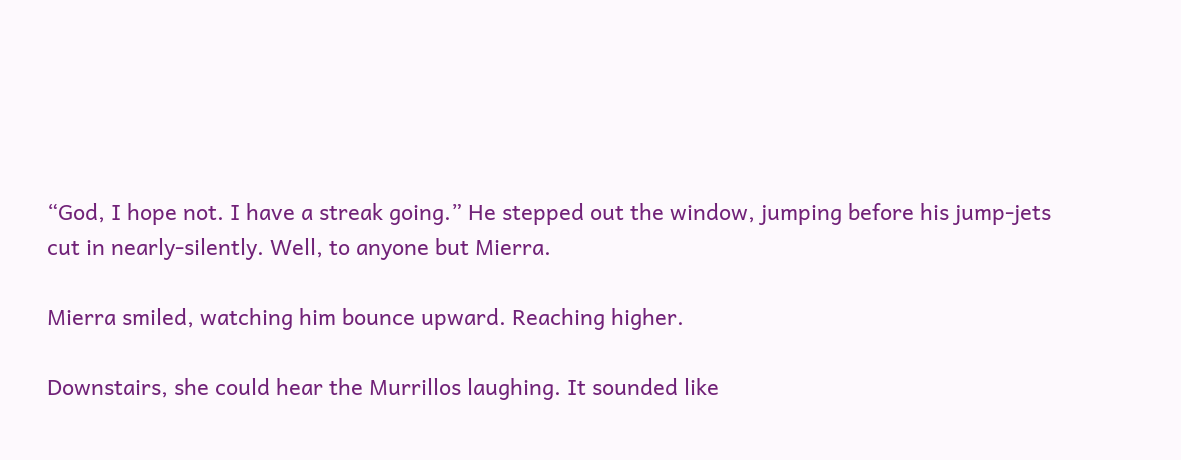“God, I hope not. I have a streak going.” He stepped out the window, jumping before his jump-jets cut in nearly-silently. Well, to anyone but Mierra.

Mierra smiled, watching him bounce upward. Reaching higher.

Downstairs, she could hear the Murrillos laughing. It sounded like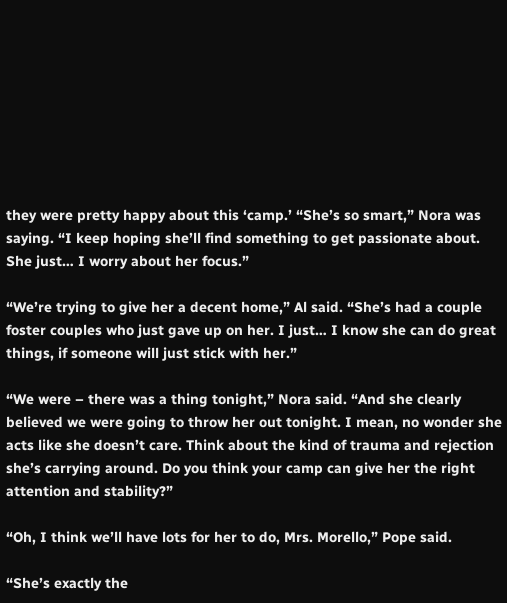they were pretty happy about this ‘camp.’ “She’s so smart,” Nora was saying. “I keep hoping she’ll find something to get passionate about. She just… I worry about her focus.”

“We’re trying to give her a decent home,” Al said. “She’s had a couple foster couples who just gave up on her. I just… I know she can do great things, if someone will just stick with her.”

“We were – there was a thing tonight,” Nora said. “And she clearly believed we were going to throw her out tonight. I mean, no wonder she acts like she doesn’t care. Think about the kind of trauma and rejection she’s carrying around. Do you think your camp can give her the right attention and stability?”

“Oh, I think we’ll have lots for her to do, Mrs. Morello,” Pope said.

“She’s exactly the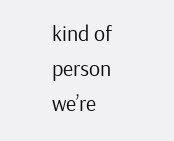kind of person we’re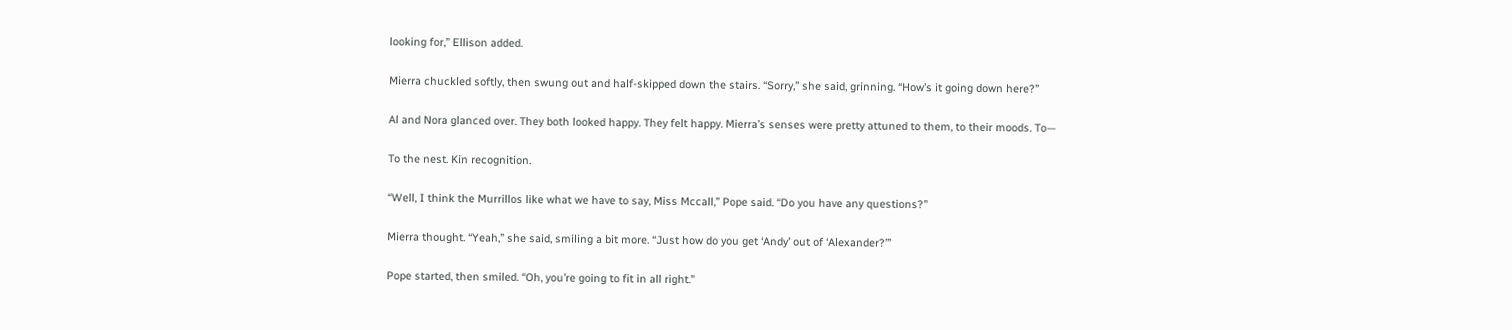looking for,” Ellison added.

Mierra chuckled softly, then swung out and half-skipped down the stairs. “Sorry,” she said, grinning. “How’s it going down here?”

Al and Nora glanced over. They both looked happy. They felt happy. Mierra’s senses were pretty attuned to them, to their moods. To—

To the nest. Kin recognition.

“Well, I think the Murrillos like what we have to say, Miss Mccall,” Pope said. “Do you have any questions?”

Mierra thought. “Yeah,” she said, smiling a bit more. “Just how do you get ‘Andy’ out of ‘Alexander?’”

Pope started, then smiled. “Oh, you’re going to fit in all right.”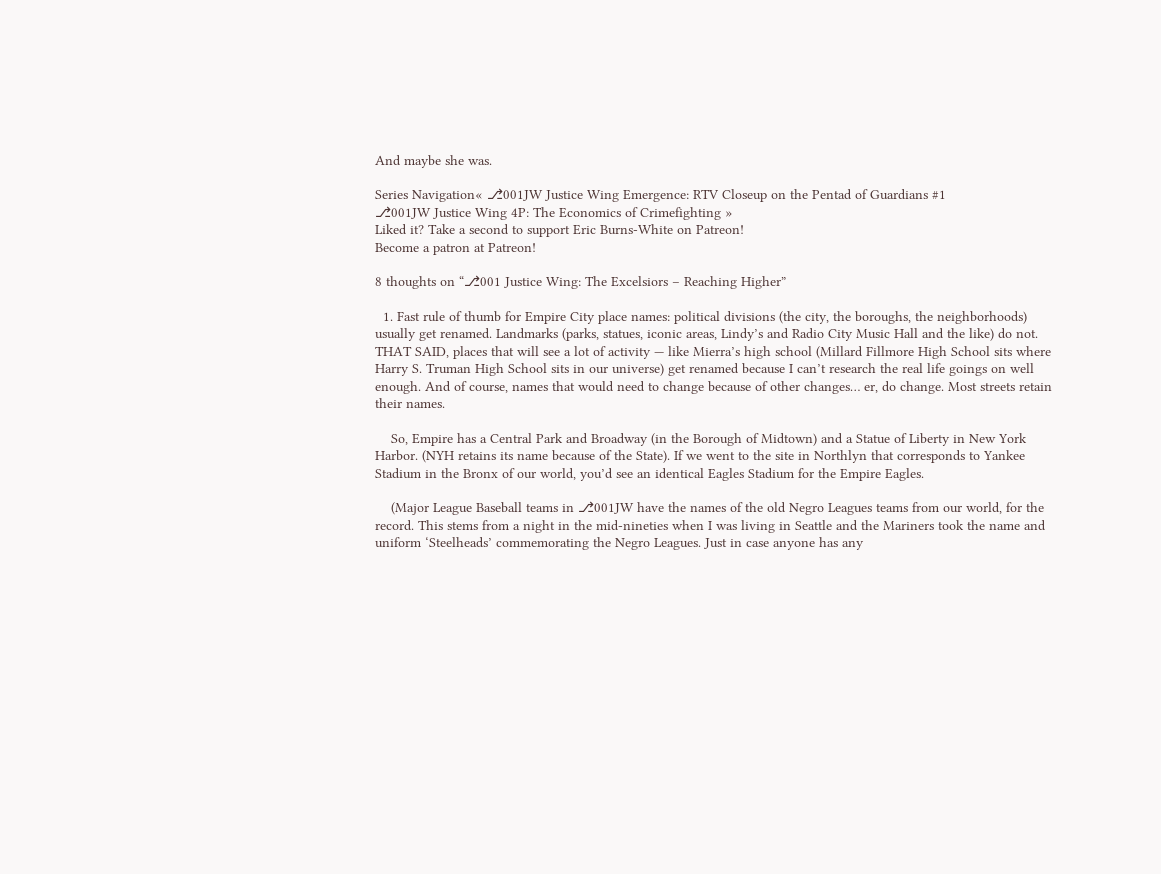And maybe she was.

Series Navigation« ⎇001JW Justice Wing Emergence: RTV Closeup on the Pentad of Guardians #1
⎇001JW Justice Wing 4P: The Economics of Crimefighting »
Liked it? Take a second to support Eric Burns-White on Patreon!
Become a patron at Patreon!

8 thoughts on “⎇001 Justice Wing: The Excelsiors – Reaching Higher”

  1. Fast rule of thumb for Empire City place names: political divisions (the city, the boroughs, the neighborhoods) usually get renamed. Landmarks (parks, statues, iconic areas, Lindy’s and Radio City Music Hall and the like) do not. THAT SAID, places that will see a lot of activity — like Mierra’s high school (Millard Fillmore High School sits where Harry S. Truman High School sits in our universe) get renamed because I can’t research the real life goings on well enough. And of course, names that would need to change because of other changes… er, do change. Most streets retain their names.

    So, Empire has a Central Park and Broadway (in the Borough of Midtown) and a Statue of Liberty in New York Harbor. (NYH retains its name because of the State). If we went to the site in Northlyn that corresponds to Yankee Stadium in the Bronx of our world, you’d see an identical Eagles Stadium for the Empire Eagles.

    (Major League Baseball teams in ⎇001JW have the names of the old Negro Leagues teams from our world, for the record. This stems from a night in the mid-nineties when I was living in Seattle and the Mariners took the name and uniform ‘Steelheads’ commemorating the Negro Leagues. Just in case anyone has any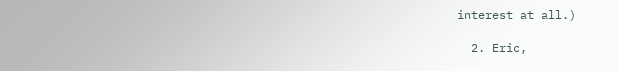interest at all.)

  2. Eric,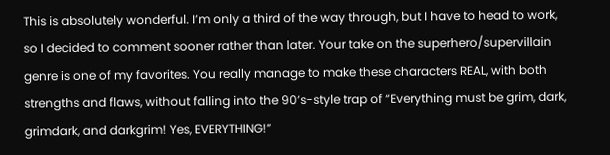This is absolutely wonderful. I’m only a third of the way through, but I have to head to work, so I decided to comment sooner rather than later. Your take on the superhero/supervillain genre is one of my favorites. You really manage to make these characters REAL, with both strengths and flaws, without falling into the 90’s-style trap of “Everything must be grim, dark, grimdark, and darkgrim! Yes, EVERYTHING!”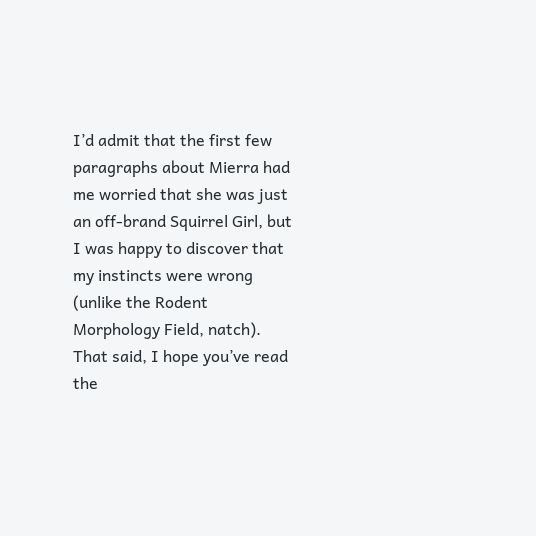I’d admit that the first few paragraphs about Mierra had me worried that she was just an off-brand Squirrel Girl, but I was happy to discover that my instincts were wrong (unlike the Rodent Morphology Field, natch). That said, I hope you’ve read the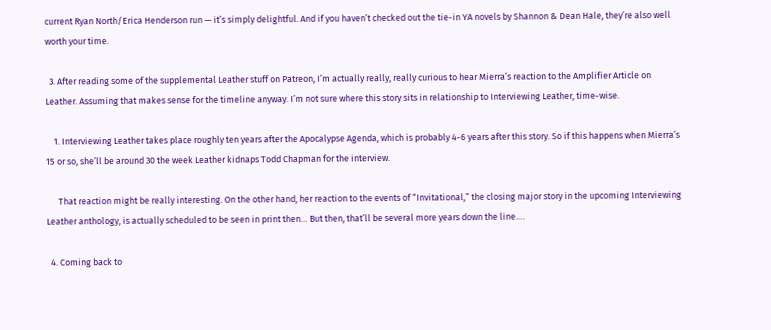current Ryan North/Erica Henderson run — it’s simply delightful. And if you haven’t checked out the tie-in YA novels by Shannon & Dean Hale, they’re also well worth your time.

  3. After reading some of the supplemental Leather stuff on Patreon, I’m actually really, really curious to hear Mierra’s reaction to the Amplifier Article on Leather. Assuming that makes sense for the timeline anyway. I’m not sure where this story sits in relationship to Interviewing Leather, time-wise.

    1. Interviewing Leather takes place roughly ten years after the Apocalypse Agenda, which is probably 4-6 years after this story. So if this happens when Mierra’s 15 or so, she’ll be around 30 the week Leather kidnaps Todd Chapman for the interview.

      That reaction might be really interesting. On the other hand, her reaction to the events of “Invitational,” the closing major story in the upcoming Interviewing Leather anthology, is actually scheduled to be seen in print then… But then, that’ll be several more years down the line….

  4. Coming back to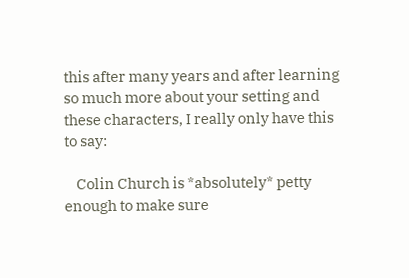this after many years and after learning so much more about your setting and these characters, I really only have this to say:

    Colin Church is *absolutely* petty enough to make sure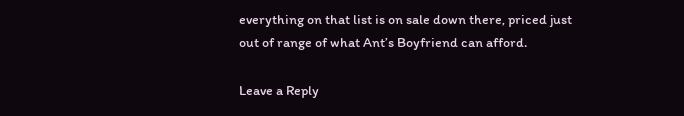everything on that list is on sale down there, priced just out of range of what Ant’s Boyfriend can afford.

Leave a Reply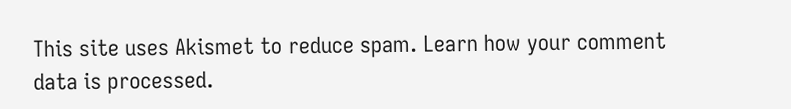This site uses Akismet to reduce spam. Learn how your comment data is processed.